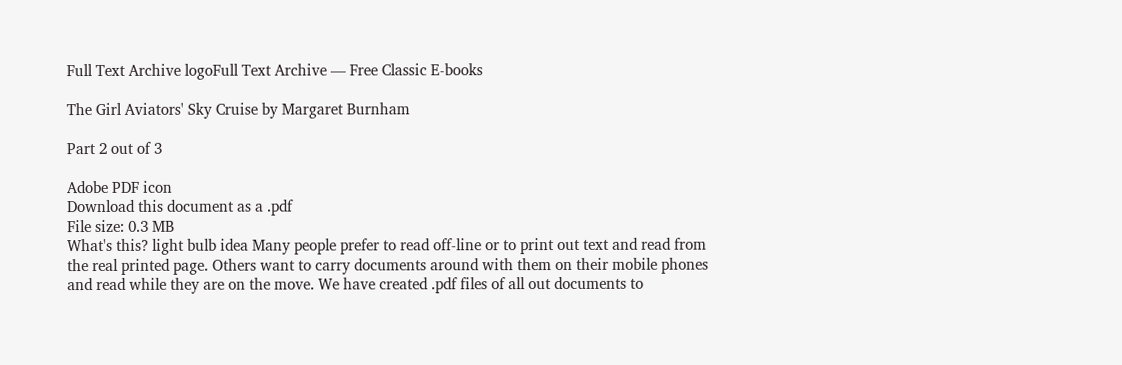Full Text Archive logoFull Text Archive — Free Classic E-books

The Girl Aviators' Sky Cruise by Margaret Burnham

Part 2 out of 3

Adobe PDF icon
Download this document as a .pdf
File size: 0.3 MB
What's this? light bulb idea Many people prefer to read off-line or to print out text and read from the real printed page. Others want to carry documents around with them on their mobile phones and read while they are on the move. We have created .pdf files of all out documents to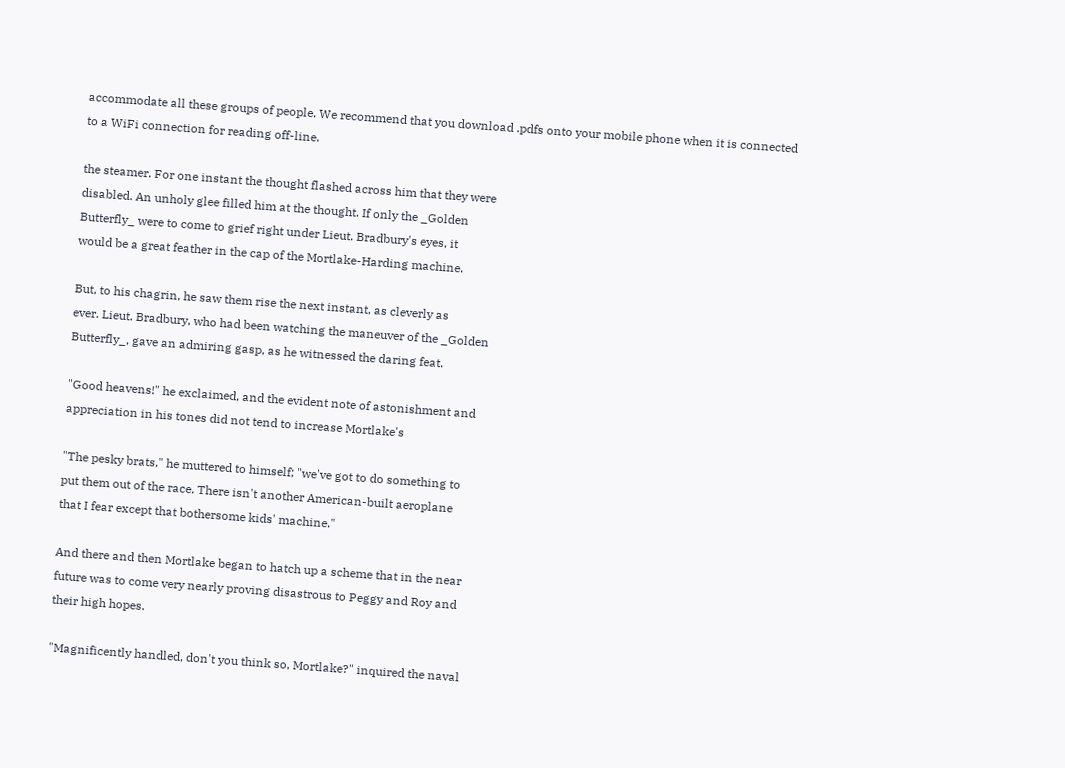accommodate all these groups of people. We recommend that you download .pdfs onto your mobile phone when it is connected to a WiFi connection for reading off-line.

the steamer. For one instant the thought flashed across him that they were
disabled. An unholy glee filled him at the thought. If only the _Golden
Butterfly_ were to come to grief right under Lieut. Bradbury's eyes, it
would be a great feather in the cap of the Mortlake-Harding machine.

But, to his chagrin, he saw them rise the next instant, as cleverly as
ever. Lieut. Bradbury, who had been watching the maneuver of the _Golden
Butterfly_, gave an admiring gasp, as he witnessed the daring feat.

"Good heavens!" he exclaimed, and the evident note of astonishment and
appreciation in his tones did not tend to increase Mortlake's

"The pesky brats," he muttered to himself; "we've got to do something to
put them out of the race. There isn't another American-built aeroplane
that I fear except that bothersome kids' machine."

And there and then Mortlake began to hatch up a scheme that in the near
future was to come very nearly proving disastrous to Peggy and Roy and
their high hopes.

"Magnificently handled, don't you think so, Mortlake?" inquired the naval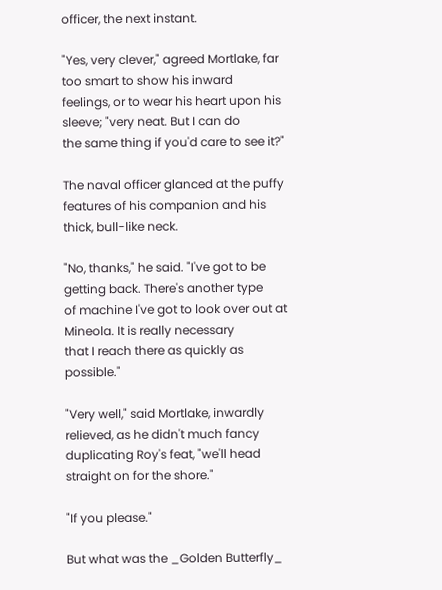officer, the next instant.

"Yes, very clever," agreed Mortlake, far too smart to show his inward
feelings, or to wear his heart upon his sleeve; "very neat. But I can do
the same thing if you'd care to see it?"

The naval officer glanced at the puffy features of his companion and his
thick, bull-like neck.

"No, thanks," he said. "I've got to be getting back. There's another type
of machine I've got to look over out at Mineola. It is really necessary
that I reach there as quickly as possible."

"Very well," said Mortlake, inwardly relieved, as he didn't much fancy
duplicating Roy's feat, "we'll head straight on for the shore."

"If you please."

But what was the _Golden Butterfly_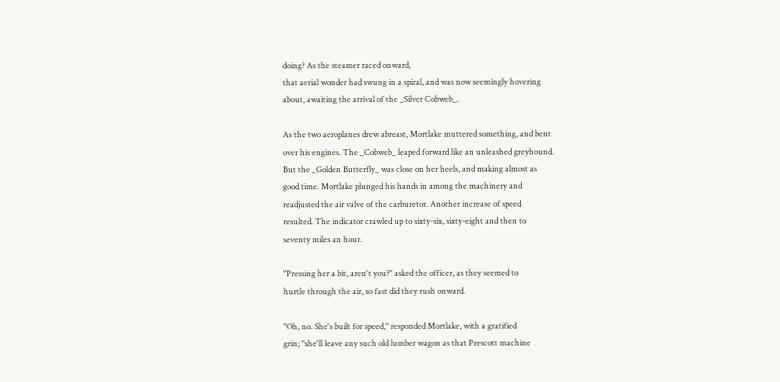doing? As the steamer raced onward,
that aerial wonder had swung in a spiral, and was now seemingly hovering
about, awaiting the arrival of the _Silver Cobweb_.

As the two aeroplanes drew abreast, Mortlake muttered something, and bent
over his engines. The _Cobweb_ leaped forward like an unleashed greyhound.
But the _Golden Butterfly_ was close on her heels, and making almost as
good time. Mortlake plunged his hands in among the machinery and
readjusted the air valve of the carburetor. Another increase of speed
resulted. The indicator crawled up to sixty-six, sixty-eight and then to
seventy miles an hour.

"Pressing her a bit, aren't you?" asked the officer, as they seemed to
hurtle through the air, so fast did they rush onward.

"Oh, no. She's built for speed," responded Mortlake, with a gratified
grin; "she'll leave any such old lumber wagon as that Prescott machine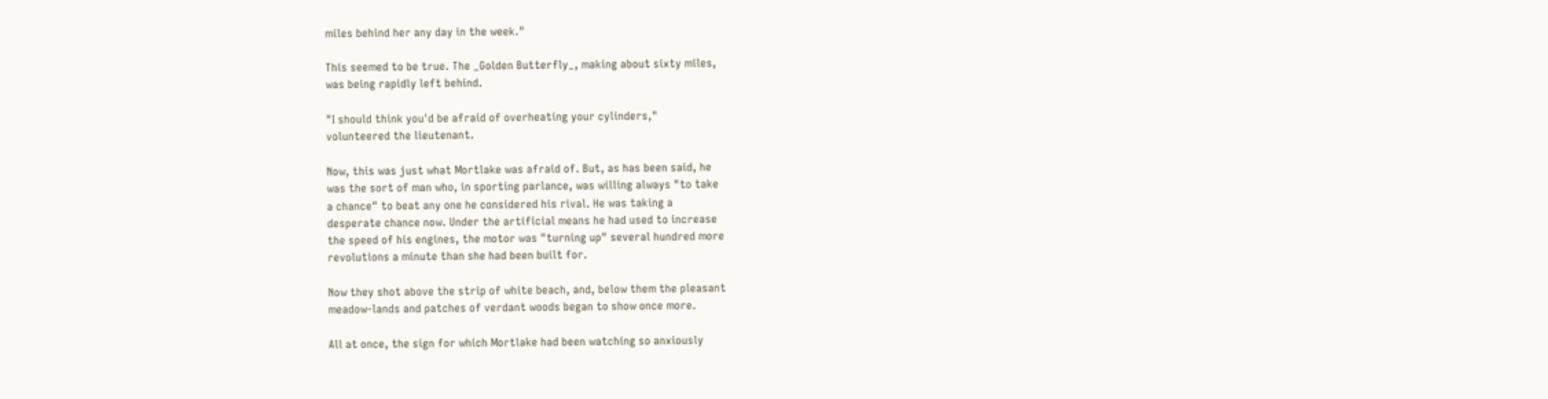miles behind her any day in the week."

This seemed to be true. The _Golden Butterfly_, making about sixty miles,
was being rapidly left behind.

"I should think you'd be afraid of overheating your cylinders,"
volunteered the lieutenant.

Now, this was just what Mortlake was afraid of. But, as has been said, he
was the sort of man who, in sporting parlance, was willing always "to take
a chance" to beat any one he considered his rival. He was taking a
desperate chance now. Under the artificial means he had used to increase
the speed of his engines, the motor was "turning up" several hundred more
revolutions a minute than she had been built for.

Now they shot above the strip of white beach, and, below them the pleasant
meadow-lands and patches of verdant woods began to show once more.

All at once, the sign for which Mortlake had been watching so anxiously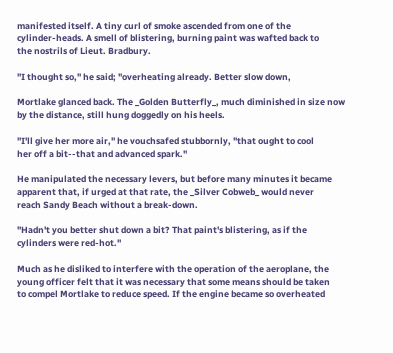manifested itself. A tiny curl of smoke ascended from one of the
cylinder-heads. A smell of blistering, burning paint was wafted back to
the nostrils of Lieut. Bradbury.

"I thought so," he said; "overheating already. Better slow down,

Mortlake glanced back. The _Golden Butterfly_, much diminished in size now
by the distance, still hung doggedly on his heels.

"I'll give her more air," he vouchsafed stubbornly, "that ought to cool
her off a bit--that and advanced spark."

He manipulated the necessary levers, but before many minutes it became
apparent that, if urged at that rate, the _Silver Cobweb_ would never
reach Sandy Beach without a break-down.

"Hadn't you better shut down a bit? That paint's blistering, as if the
cylinders were red-hot."

Much as he disliked to interfere with the operation of the aeroplane, the
young officer felt that it was necessary that some means should be taken
to compel Mortlake to reduce speed. If the engine became so overheated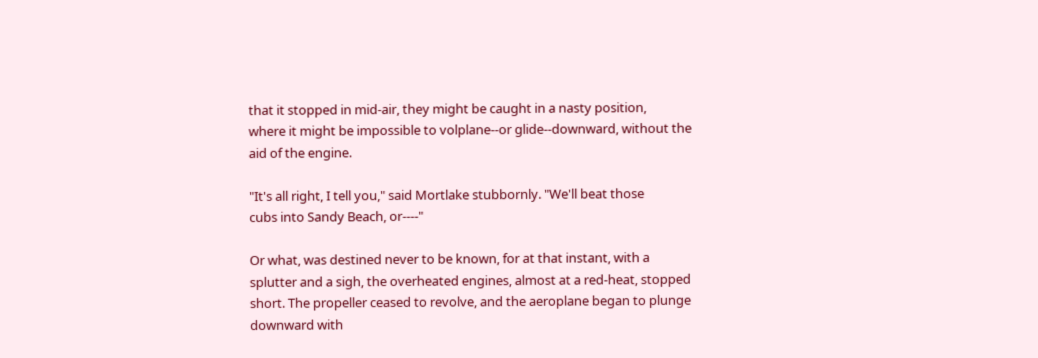that it stopped in mid-air, they might be caught in a nasty position,
where it might be impossible to volplane--or glide--downward, without the
aid of the engine.

"It's all right, I tell you," said Mortlake stubbornly. "We'll beat those
cubs into Sandy Beach, or----"

Or what, was destined never to be known, for at that instant, with a
splutter and a sigh, the overheated engines, almost at a red-heat, stopped
short. The propeller ceased to revolve, and the aeroplane began to plunge
downward with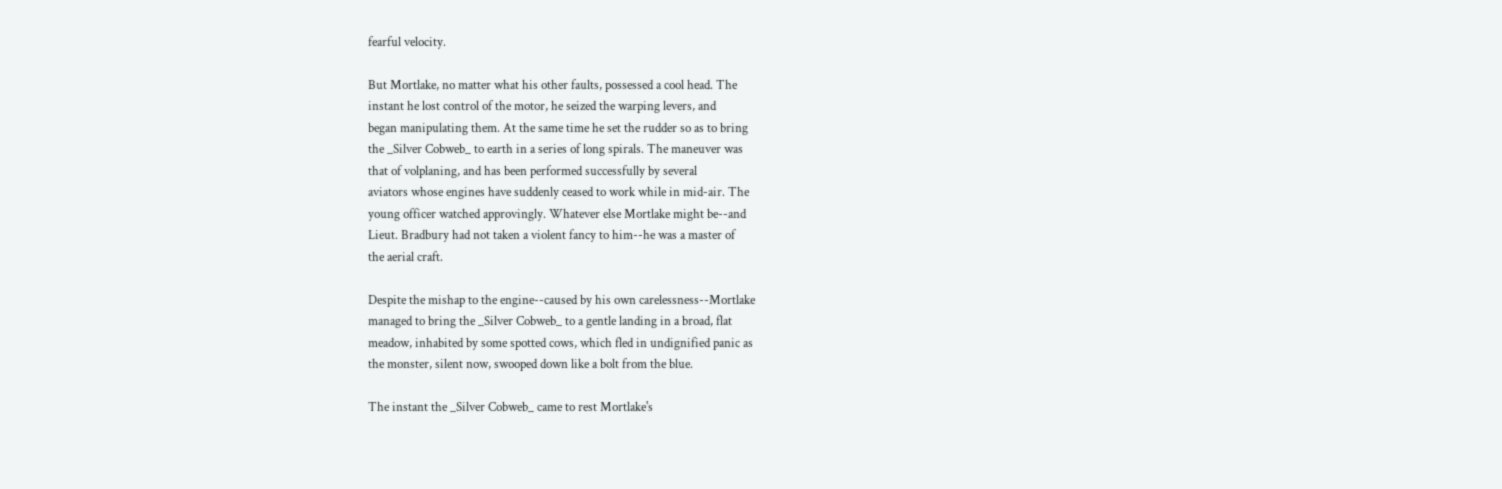fearful velocity.

But Mortlake, no matter what his other faults, possessed a cool head. The
instant he lost control of the motor, he seized the warping levers, and
began manipulating them. At the same time he set the rudder so as to bring
the _Silver Cobweb_ to earth in a series of long spirals. The maneuver was
that of volplaning, and has been performed successfully by several
aviators whose engines have suddenly ceased to work while in mid-air. The
young officer watched approvingly. Whatever else Mortlake might be--and
Lieut. Bradbury had not taken a violent fancy to him--he was a master of
the aerial craft.

Despite the mishap to the engine--caused by his own carelessness--Mortlake
managed to bring the _Silver Cobweb_ to a gentle landing in a broad, flat
meadow, inhabited by some spotted cows, which fled in undignified panic as
the monster, silent now, swooped down like a bolt from the blue.

The instant the _Silver Cobweb_ came to rest Mortlake's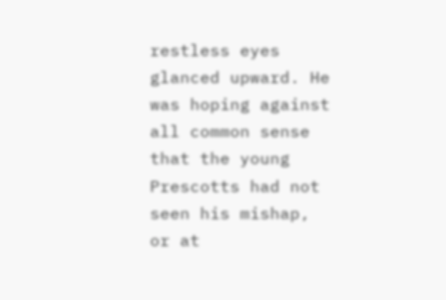restless eyes
glanced upward. He was hoping against all common sense that the young
Prescotts had not seen his mishap, or at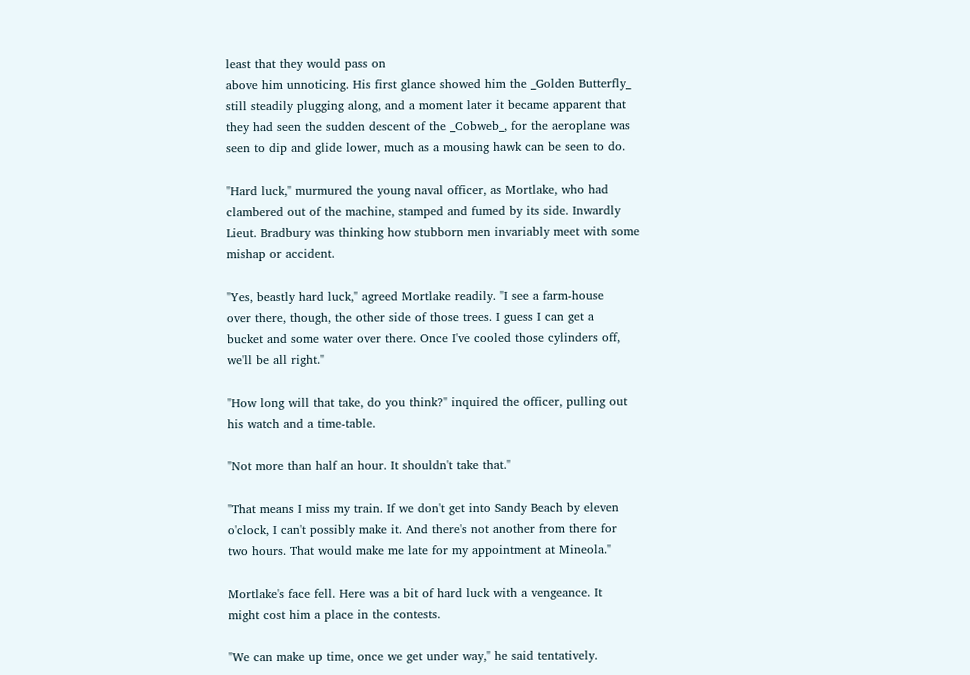least that they would pass on
above him unnoticing. His first glance showed him the _Golden Butterfly_
still steadily plugging along, and a moment later it became apparent that
they had seen the sudden descent of the _Cobweb_, for the aeroplane was
seen to dip and glide lower, much as a mousing hawk can be seen to do.

"Hard luck," murmured the young naval officer, as Mortlake, who had
clambered out of the machine, stamped and fumed by its side. Inwardly
Lieut. Bradbury was thinking how stubborn men invariably meet with some
mishap or accident.

"Yes, beastly hard luck," agreed Mortlake readily. "I see a farm-house
over there, though, the other side of those trees. I guess I can get a
bucket and some water over there. Once I've cooled those cylinders off,
we'll be all right."

"How long will that take, do you think?" inquired the officer, pulling out
his watch and a time-table.

"Not more than half an hour. It shouldn't take that."

"That means I miss my train. If we don't get into Sandy Beach by eleven
o'clock, I can't possibly make it. And there's not another from there for
two hours. That would make me late for my appointment at Mineola."

Mortlake's face fell. Here was a bit of hard luck with a vengeance. It
might cost him a place in the contests.

"We can make up time, once we get under way," he said tentatively.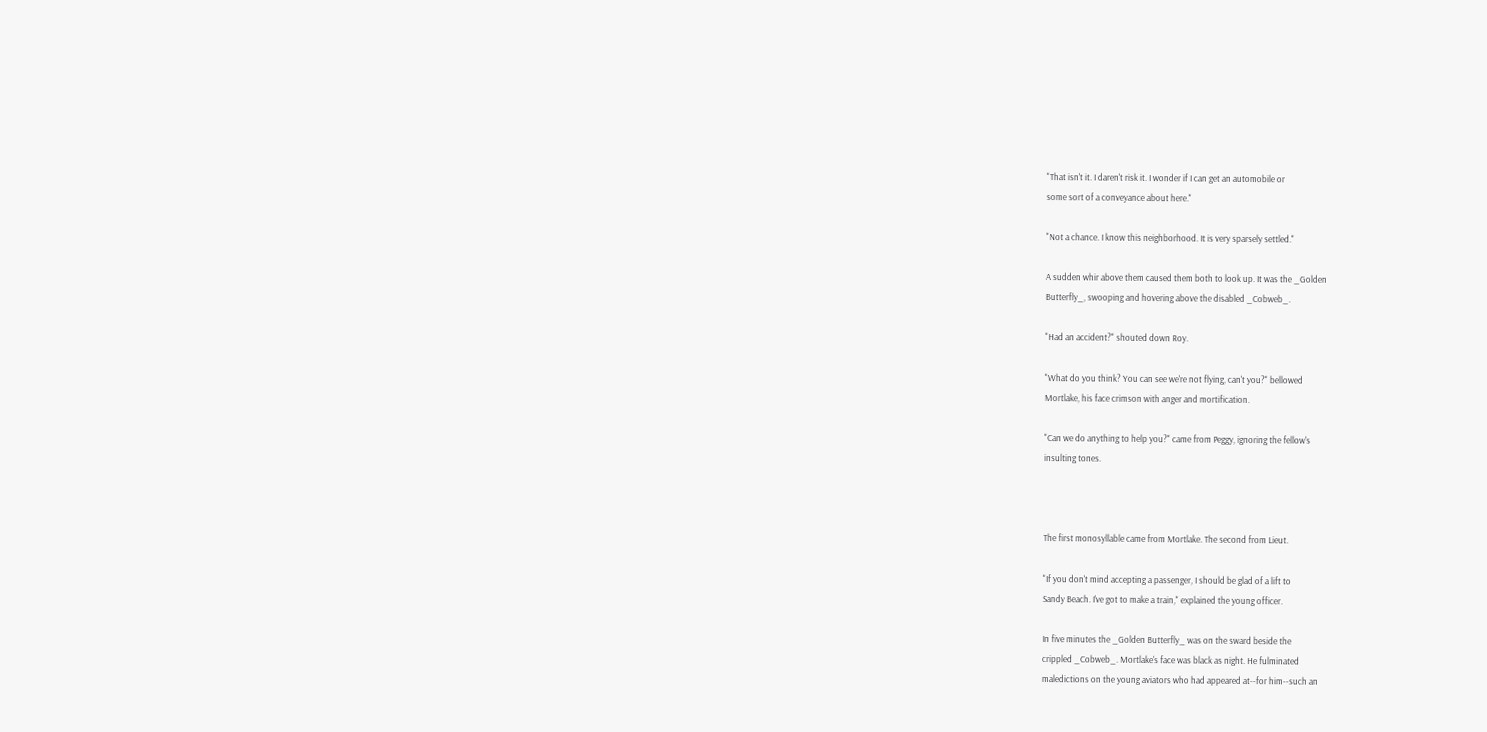"That isn't it. I daren't risk it. I wonder if I can get an automobile or
some sort of a conveyance about here."

"Not a chance. I know this neighborhood. It is very sparsely settled."

A sudden whir above them caused them both to look up. It was the _Golden
Butterfly_, swooping and hovering above the disabled _Cobweb_.

"Had an accident?" shouted down Roy.

"What do you think? You can see we're not flying, can't you?" bellowed
Mortlake, his face crimson with anger and mortification.

"Can we do anything to help you?" came from Peggy, ignoring the fellow's
insulting tones.



The first monosyllable came from Mortlake. The second from Lieut.

"If you don't mind accepting a passenger, I should be glad of a lift to
Sandy Beach. I've got to make a train," explained the young officer.

In five minutes the _Golden Butterfly_ was on the sward beside the
crippled _Cobweb_. Mortlake's face was black as night. He fulminated
maledictions on the young aviators who had appeared at--for him--such an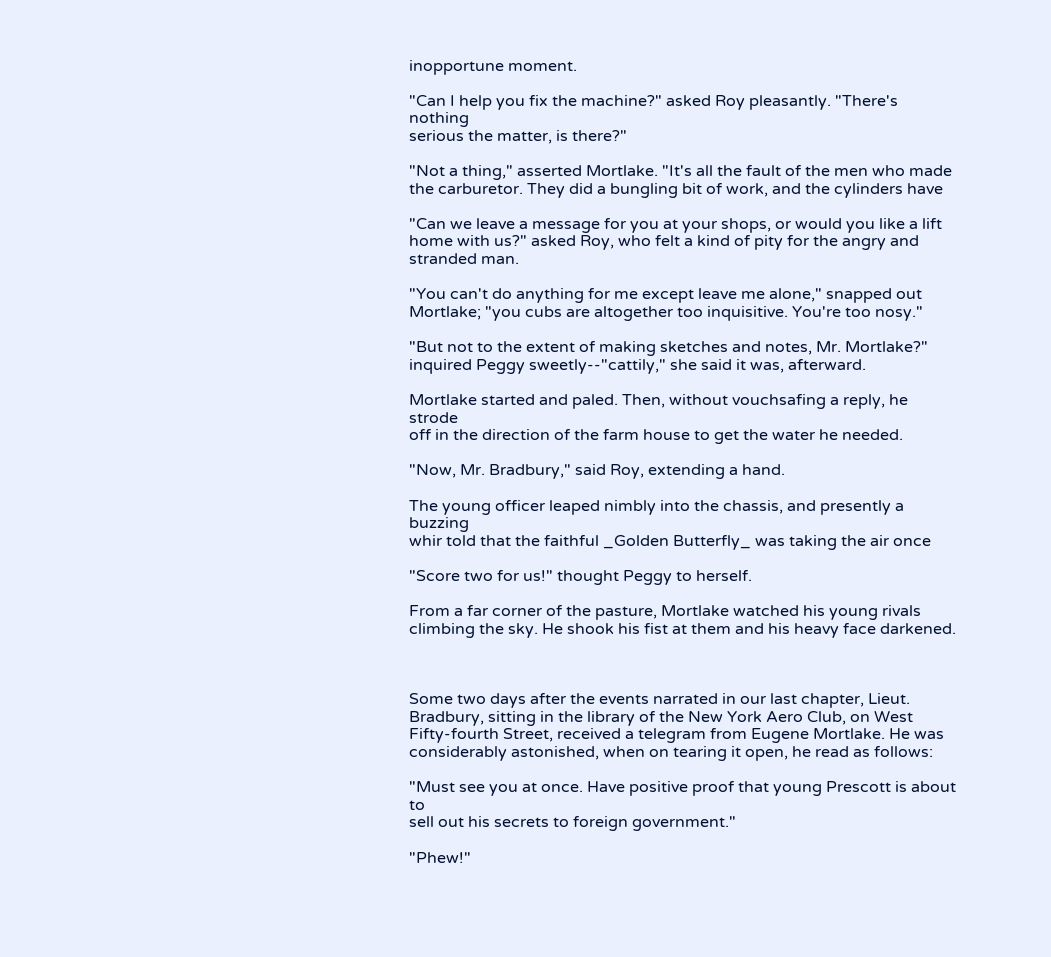inopportune moment.

"Can I help you fix the machine?" asked Roy pleasantly. "There's nothing
serious the matter, is there?"

"Not a thing," asserted Mortlake. "It's all the fault of the men who made
the carburetor. They did a bungling bit of work, and the cylinders have

"Can we leave a message for you at your shops, or would you like a lift
home with us?" asked Roy, who felt a kind of pity for the angry and
stranded man.

"You can't do anything for me except leave me alone," snapped out
Mortlake; "you cubs are altogether too inquisitive. You're too nosy."

"But not to the extent of making sketches and notes, Mr. Mortlake?"
inquired Peggy sweetly--"cattily," she said it was, afterward.

Mortlake started and paled. Then, without vouchsafing a reply, he strode
off in the direction of the farm house to get the water he needed.

"Now, Mr. Bradbury," said Roy, extending a hand.

The young officer leaped nimbly into the chassis, and presently a buzzing
whir told that the faithful _Golden Butterfly_ was taking the air once

"Score two for us!" thought Peggy to herself.

From a far corner of the pasture, Mortlake watched his young rivals
climbing the sky. He shook his fist at them and his heavy face darkened.



Some two days after the events narrated in our last chapter, Lieut.
Bradbury, sitting in the library of the New York Aero Club, on West
Fifty-fourth Street, received a telegram from Eugene Mortlake. He was
considerably astonished, when on tearing it open, he read as follows:

"Must see you at once. Have positive proof that young Prescott is about to
sell out his secrets to foreign government."

"Phew!"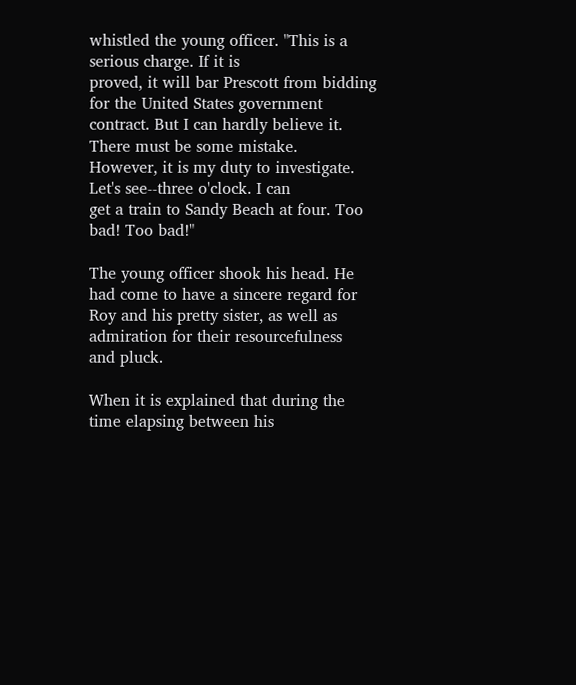whistled the young officer. "This is a serious charge. If it is
proved, it will bar Prescott from bidding for the United States government
contract. But I can hardly believe it. There must be some mistake.
However, it is my duty to investigate. Let's see--three o'clock. I can
get a train to Sandy Beach at four. Too bad! Too bad!"

The young officer shook his head. He had come to have a sincere regard for
Roy and his pretty sister, as well as admiration for their resourcefulness
and pluck.

When it is explained that during the time elapsing between his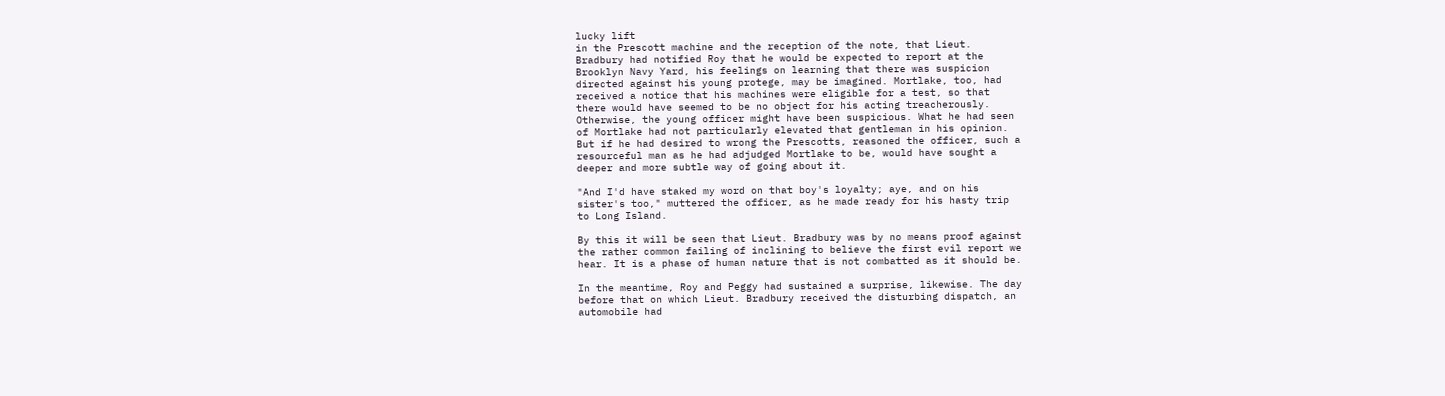lucky lift
in the Prescott machine and the reception of the note, that Lieut.
Bradbury had notified Roy that he would be expected to report at the
Brooklyn Navy Yard, his feelings on learning that there was suspicion
directed against his young protege, may be imagined. Mortlake, too, had
received a notice that his machines were eligible for a test, so that
there would have seemed to be no object for his acting treacherously.
Otherwise, the young officer might have been suspicious. What he had seen
of Mortlake had not particularly elevated that gentleman in his opinion.
But if he had desired to wrong the Prescotts, reasoned the officer, such a
resourceful man as he had adjudged Mortlake to be, would have sought a
deeper and more subtle way of going about it.

"And I'd have staked my word on that boy's loyalty; aye, and on his
sister's too," muttered the officer, as he made ready for his hasty trip
to Long Island.

By this it will be seen that Lieut. Bradbury was by no means proof against
the rather common failing of inclining to believe the first evil report we
hear. It is a phase of human nature that is not combatted as it should be.

In the meantime, Roy and Peggy had sustained a surprise, likewise. The day
before that on which Lieut. Bradbury received the disturbing dispatch, an
automobile had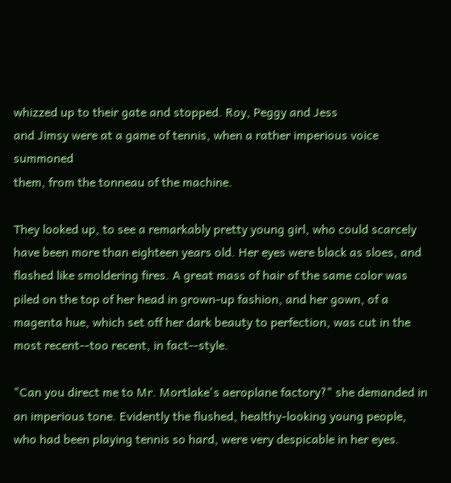whizzed up to their gate and stopped. Roy, Peggy and Jess
and Jimsy were at a game of tennis, when a rather imperious voice summoned
them, from the tonneau of the machine.

They looked up, to see a remarkably pretty young girl, who could scarcely
have been more than eighteen years old. Her eyes were black as sloes, and
flashed like smoldering fires. A great mass of hair of the same color was
piled on the top of her head in grown-up fashion, and her gown, of a
magenta hue, which set off her dark beauty to perfection, was cut in the
most recent--too recent, in fact--style.

"Can you direct me to Mr. Mortlake's aeroplane factory?" she demanded in
an imperious tone. Evidently the flushed, healthy-looking young people,
who had been playing tennis so hard, were very despicable in her eyes.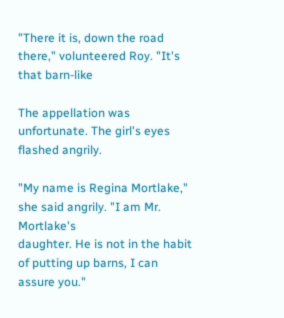"There it is, down the road there," volunteered Roy. "It's that barn-like

The appellation was unfortunate. The girl's eyes flashed angrily.

"My name is Regina Mortlake," she said angrily. "I am Mr. Mortlake's
daughter. He is not in the habit of putting up barns, I can assure you."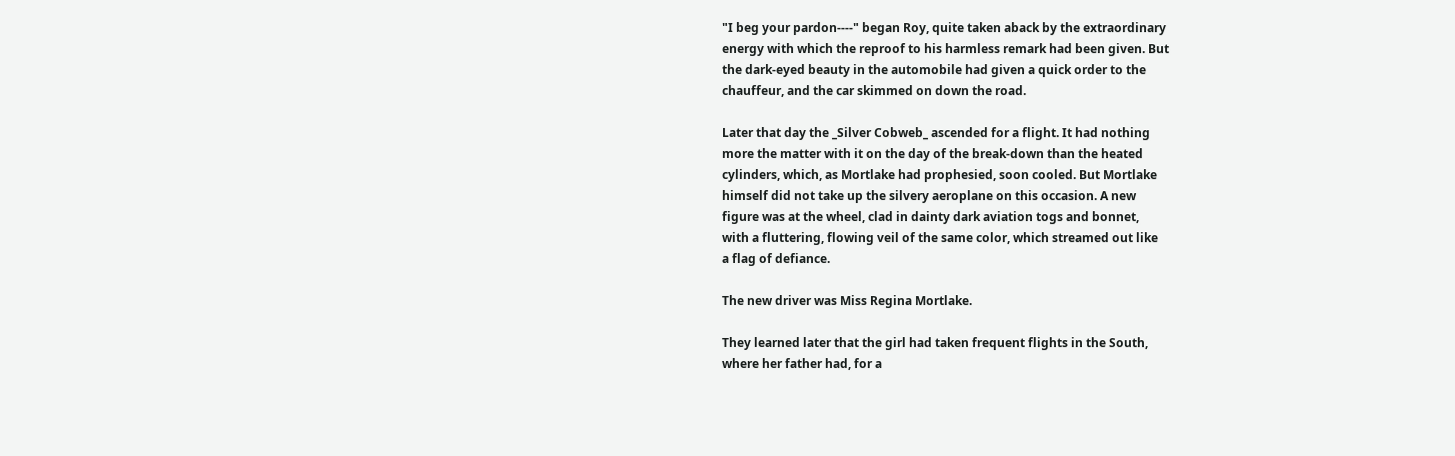"I beg your pardon----" began Roy, quite taken aback by the extraordinary
energy with which the reproof to his harmless remark had been given. But
the dark-eyed beauty in the automobile had given a quick order to the
chauffeur, and the car skimmed on down the road.

Later that day the _Silver Cobweb_ ascended for a flight. It had nothing
more the matter with it on the day of the break-down than the heated
cylinders, which, as Mortlake had prophesied, soon cooled. But Mortlake
himself did not take up the silvery aeroplane on this occasion. A new
figure was at the wheel, clad in dainty dark aviation togs and bonnet,
with a fluttering, flowing veil of the same color, which streamed out like
a flag of defiance.

The new driver was Miss Regina Mortlake.

They learned later that the girl had taken frequent flights in the South,
where her father had, for a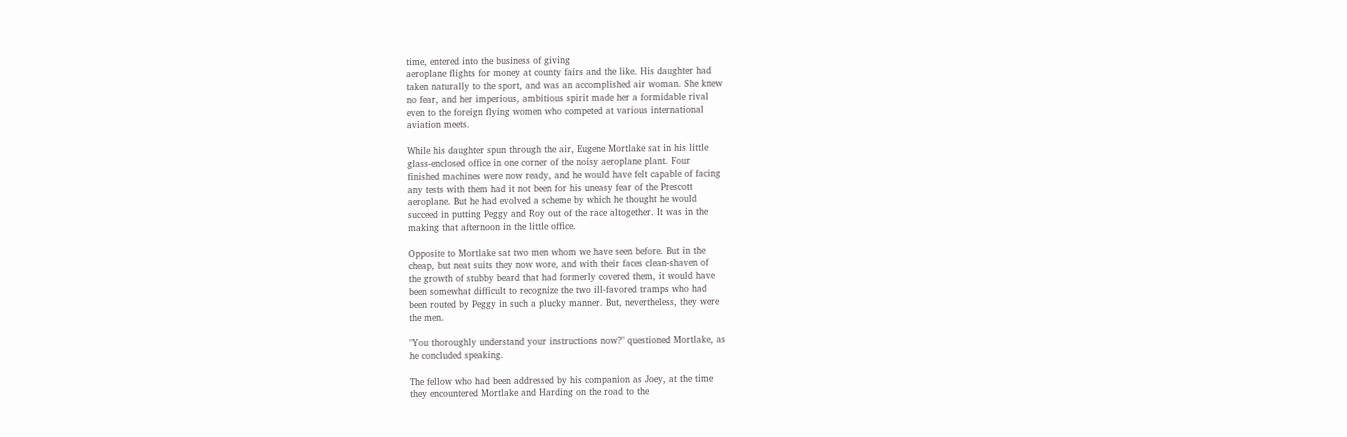time, entered into the business of giving
aeroplane flights for money at county fairs and the like. His daughter had
taken naturally to the sport, and was an accomplished air woman. She knew
no fear, and her imperious, ambitious spirit made her a formidable rival
even to the foreign flying women who competed at various international
aviation meets.

While his daughter spun through the air, Eugene Mortlake sat in his little
glass-enclosed office in one corner of the noisy aeroplane plant. Four
finished machines were now ready, and he would have felt capable of facing
any tests with them had it not been for his uneasy fear of the Prescott
aeroplane. But he had evolved a scheme by which he thought he would
succeed in putting Peggy and Roy out of the race altogether. It was in the
making that afternoon in the little office.

Opposite to Mortlake sat two men whom we have seen before. But in the
cheap, but neat suits they now wore, and with their faces clean-shaven of
the growth of stubby beard that had formerly covered them, it would have
been somewhat difficult to recognize the two ill-favored tramps who had
been routed by Peggy in such a plucky manner. But, nevertheless, they were
the men.

"You thoroughly understand your instructions now?" questioned Mortlake, as
he concluded speaking.

The fellow who had been addressed by his companion as Joey, at the time
they encountered Mortlake and Harding on the road to the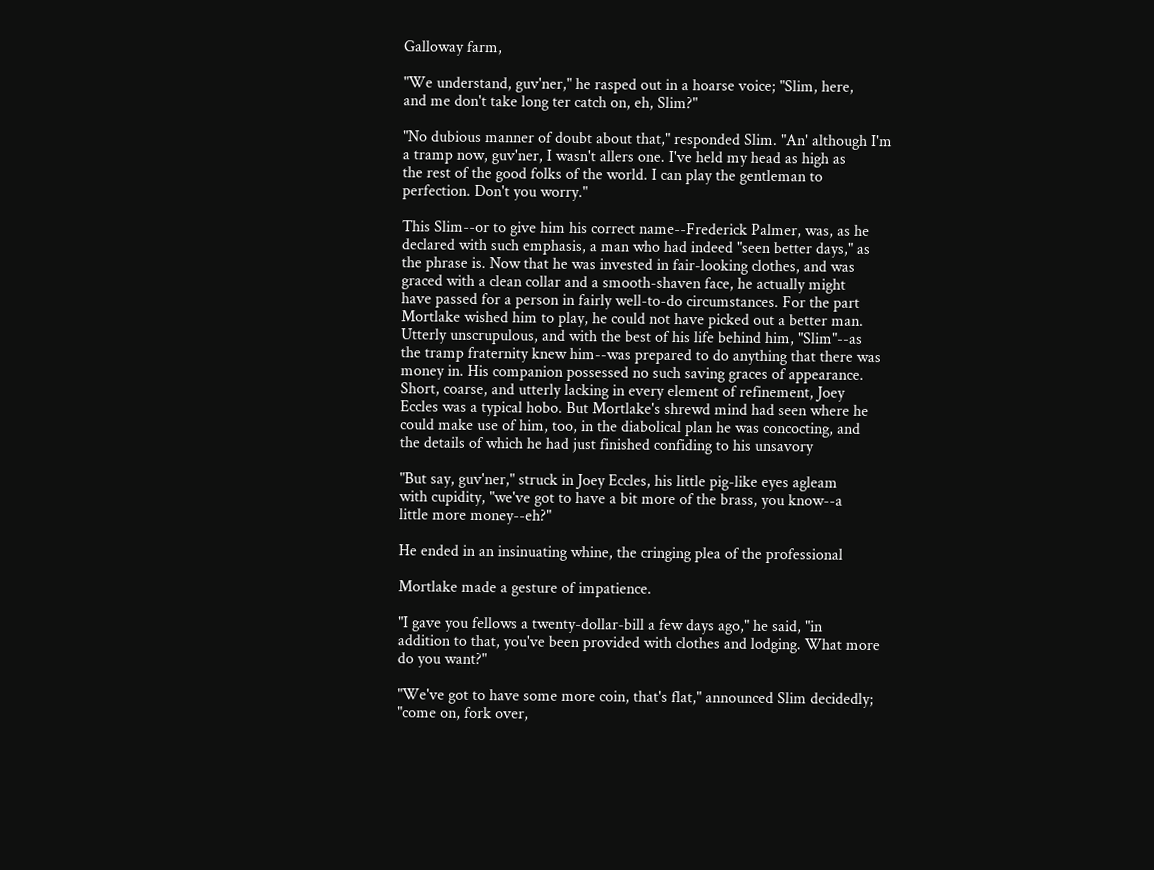Galloway farm,

"We understand, guv'ner," he rasped out in a hoarse voice; "Slim, here,
and me don't take long ter catch on, eh, Slim?"

"No dubious manner of doubt about that," responded Slim. "An' although I'm
a tramp now, guv'ner, I wasn't allers one. I've held my head as high as
the rest of the good folks of the world. I can play the gentleman to
perfection. Don't you worry."

This Slim--or to give him his correct name--Frederick Palmer, was, as he
declared with such emphasis, a man who had indeed "seen better days," as
the phrase is. Now that he was invested in fair-looking clothes, and was
graced with a clean collar and a smooth-shaven face, he actually might
have passed for a person in fairly well-to-do circumstances. For the part
Mortlake wished him to play, he could not have picked out a better man.
Utterly unscrupulous, and with the best of his life behind him, "Slim"--as
the tramp fraternity knew him--was prepared to do anything that there was
money in. His companion possessed no such saving graces of appearance.
Short, coarse, and utterly lacking in every element of refinement, Joey
Eccles was a typical hobo. But Mortlake's shrewd mind had seen where he
could make use of him, too, in the diabolical plan he was concocting, and
the details of which he had just finished confiding to his unsavory

"But say, guv'ner," struck in Joey Eccles, his little pig-like eyes agleam
with cupidity, "we've got to have a bit more of the brass, you know--a
little more money--eh?"

He ended in an insinuating whine, the cringing plea of the professional

Mortlake made a gesture of impatience.

"I gave you fellows a twenty-dollar-bill a few days ago," he said, "in
addition to that, you've been provided with clothes and lodging. What more
do you want?"

"We've got to have some more coin, that's flat," announced Slim decidedly;
"come on, fork over,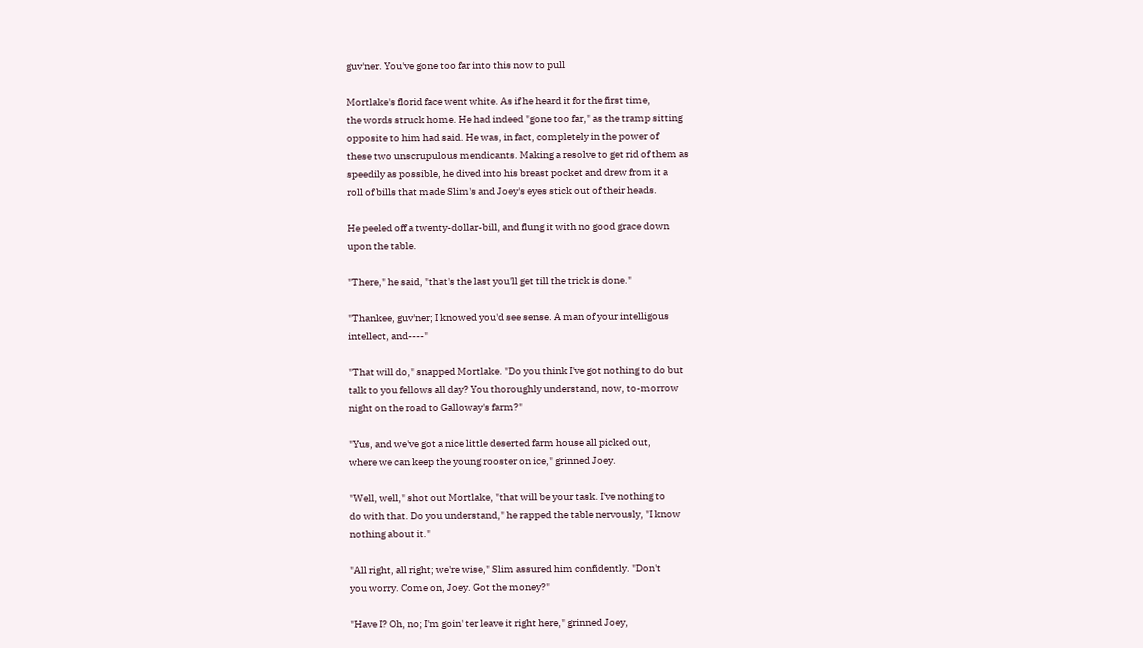guv'ner. You've gone too far into this now to pull

Mortlake's florid face went white. As if he heard it for the first time,
the words struck home. He had indeed "gone too far," as the tramp sitting
opposite to him had said. He was, in fact, completely in the power of
these two unscrupulous mendicants. Making a resolve to get rid of them as
speedily as possible, he dived into his breast pocket and drew from it a
roll of bills that made Slim's and Joey's eyes stick out of their heads.

He peeled off a twenty-dollar-bill, and flung it with no good grace down
upon the table.

"There," he said, "that's the last you'll get till the trick is done."

"Thankee, guv'ner; I knowed you'd see sense. A man of your intelligous
intellect, and----"

"That will do," snapped Mortlake. "Do you think I've got nothing to do but
talk to you fellows all day? You thoroughly understand, now, to-morrow
night on the road to Galloway's farm?"

"Yus, and we've got a nice little deserted farm house all picked out,
where we can keep the young rooster on ice," grinned Joey.

"Well, well," shot out Mortlake, "that will be your task. I've nothing to
do with that. Do you understand," he rapped the table nervously, "I know
nothing about it."

"All right, all right; we're wise," Slim assured him confidently. "Don't
you worry. Come on, Joey. Got the money?"

"Have I? Oh, no; I'm goin' ter leave it right here," grinned Joey,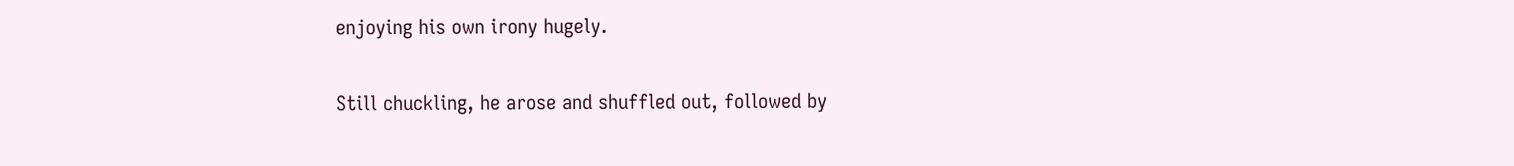enjoying his own irony hugely.

Still chuckling, he arose and shuffled out, followed by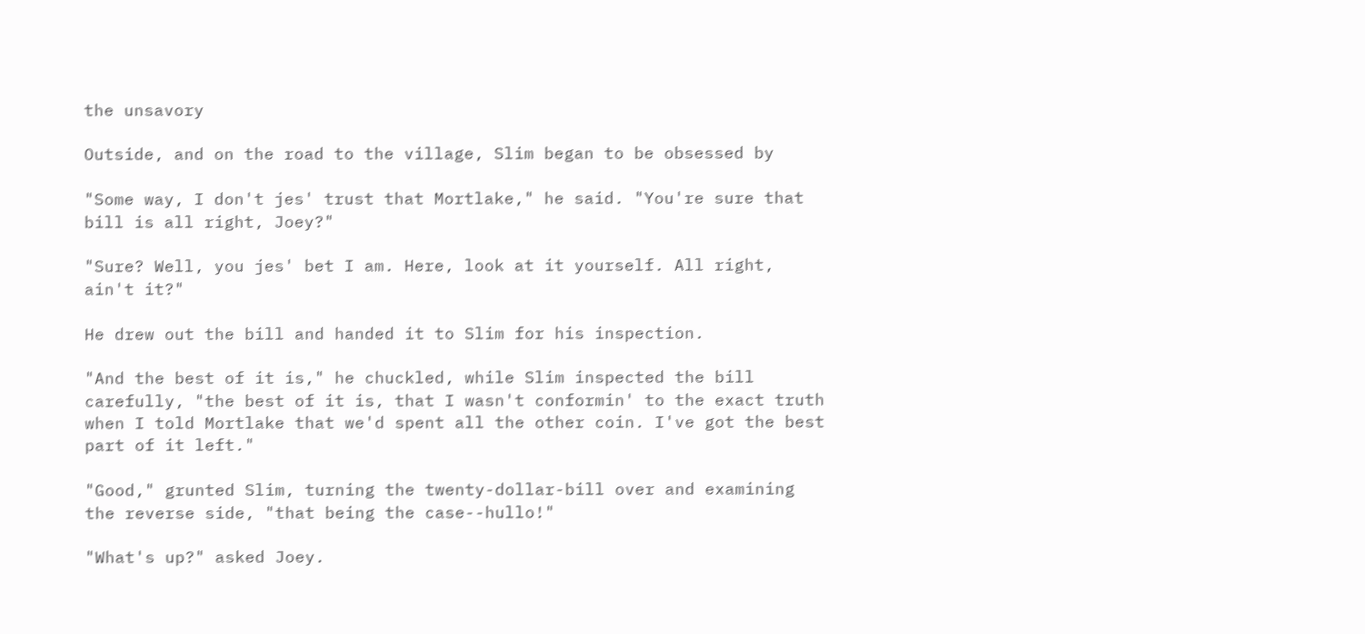the unsavory

Outside, and on the road to the village, Slim began to be obsessed by

"Some way, I don't jes' trust that Mortlake," he said. "You're sure that
bill is all right, Joey?"

"Sure? Well, you jes' bet I am. Here, look at it yourself. All right,
ain't it?"

He drew out the bill and handed it to Slim for his inspection.

"And the best of it is," he chuckled, while Slim inspected the bill
carefully, "the best of it is, that I wasn't conformin' to the exact truth
when I told Mortlake that we'd spent all the other coin. I've got the best
part of it left."

"Good," grunted Slim, turning the twenty-dollar-bill over and examining
the reverse side, "that being the case--hullo!"

"What's up?" asked Joey.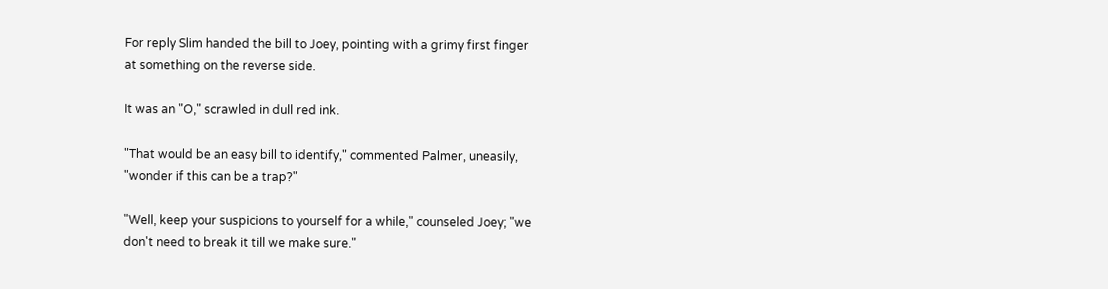For reply Slim handed the bill to Joey, pointing with a grimy first finger
at something on the reverse side.

It was an "O," scrawled in dull red ink.

"That would be an easy bill to identify," commented Palmer, uneasily,
"wonder if this can be a trap?"

"Well, keep your suspicions to yourself for a while," counseled Joey; "we
don't need to break it till we make sure."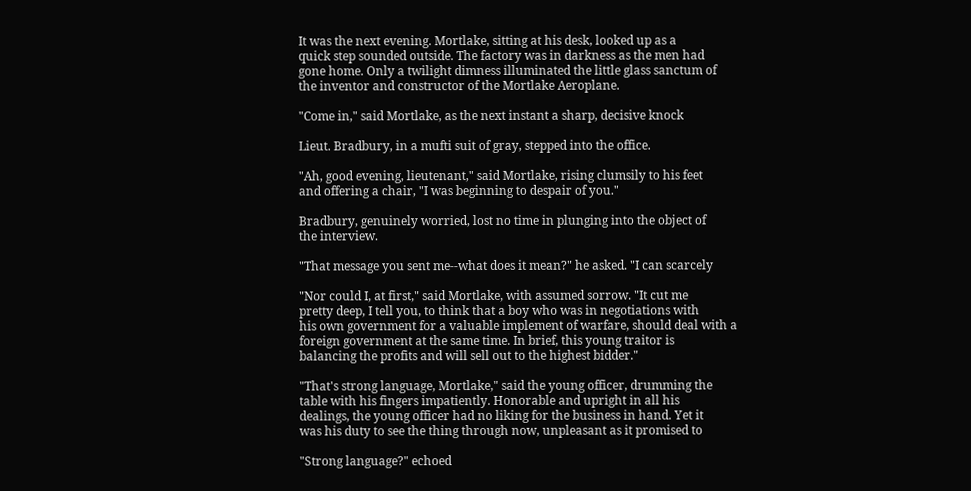It was the next evening. Mortlake, sitting at his desk, looked up as a
quick step sounded outside. The factory was in darkness as the men had
gone home. Only a twilight dimness illuminated the little glass sanctum of
the inventor and constructor of the Mortlake Aeroplane.

"Come in," said Mortlake, as the next instant a sharp, decisive knock

Lieut. Bradbury, in a mufti suit of gray, stepped into the office.

"Ah, good evening, lieutenant," said Mortlake, rising clumsily to his feet
and offering a chair, "I was beginning to despair of you."

Bradbury, genuinely worried, lost no time in plunging into the object of
the interview.

"That message you sent me--what does it mean?" he asked. "I can scarcely

"Nor could I, at first," said Mortlake, with assumed sorrow. "It cut me
pretty deep, I tell you, to think that a boy who was in negotiations with
his own government for a valuable implement of warfare, should deal with a
foreign government at the same time. In brief, this young traitor is
balancing the profits and will sell out to the highest bidder."

"That's strong language, Mortlake," said the young officer, drumming the
table with his fingers impatiently. Honorable and upright in all his
dealings, the young officer had no liking for the business in hand. Yet it
was his duty to see the thing through now, unpleasant as it promised to

"Strong language?" echoed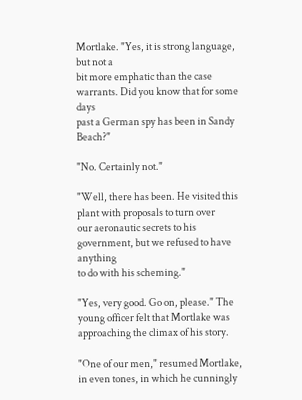Mortlake. "Yes, it is strong language, but not a
bit more emphatic than the case warrants. Did you know that for some days
past a German spy has been in Sandy Beach?"

"No. Certainly not."

"Well, there has been. He visited this plant with proposals to turn over
our aeronautic secrets to his government, but we refused to have anything
to do with his scheming."

"Yes, very good. Go on, please." The young officer felt that Mortlake was
approaching the climax of his story.

"One of our men," resumed Mortlake, in even tones, in which he cunningly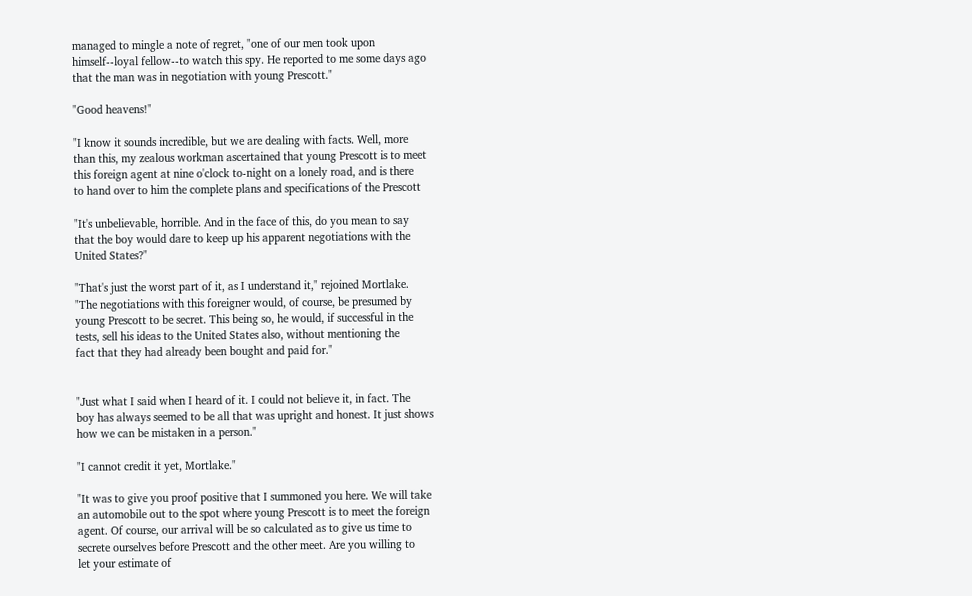managed to mingle a note of regret, "one of our men took upon
himself--loyal fellow--to watch this spy. He reported to me some days ago
that the man was in negotiation with young Prescott."

"Good heavens!"

"I know it sounds incredible, but we are dealing with facts. Well, more
than this, my zealous workman ascertained that young Prescott is to meet
this foreign agent at nine o'clock to-night on a lonely road, and is there
to hand over to him the complete plans and specifications of the Prescott

"It's unbelievable, horrible. And in the face of this, do you mean to say
that the boy would dare to keep up his apparent negotiations with the
United States?"

"That's just the worst part of it, as I understand it," rejoined Mortlake.
"The negotiations with this foreigner would, of course, be presumed by
young Prescott to be secret. This being so, he would, if successful in the
tests, sell his ideas to the United States also, without mentioning the
fact that they had already been bought and paid for."


"Just what I said when I heard of it. I could not believe it, in fact. The
boy has always seemed to be all that was upright and honest. It just shows
how we can be mistaken in a person."

"I cannot credit it yet, Mortlake."

"It was to give you proof positive that I summoned you here. We will take
an automobile out to the spot where young Prescott is to meet the foreign
agent. Of course, our arrival will be so calculated as to give us time to
secrete ourselves before Prescott and the other meet. Are you willing to
let your estimate of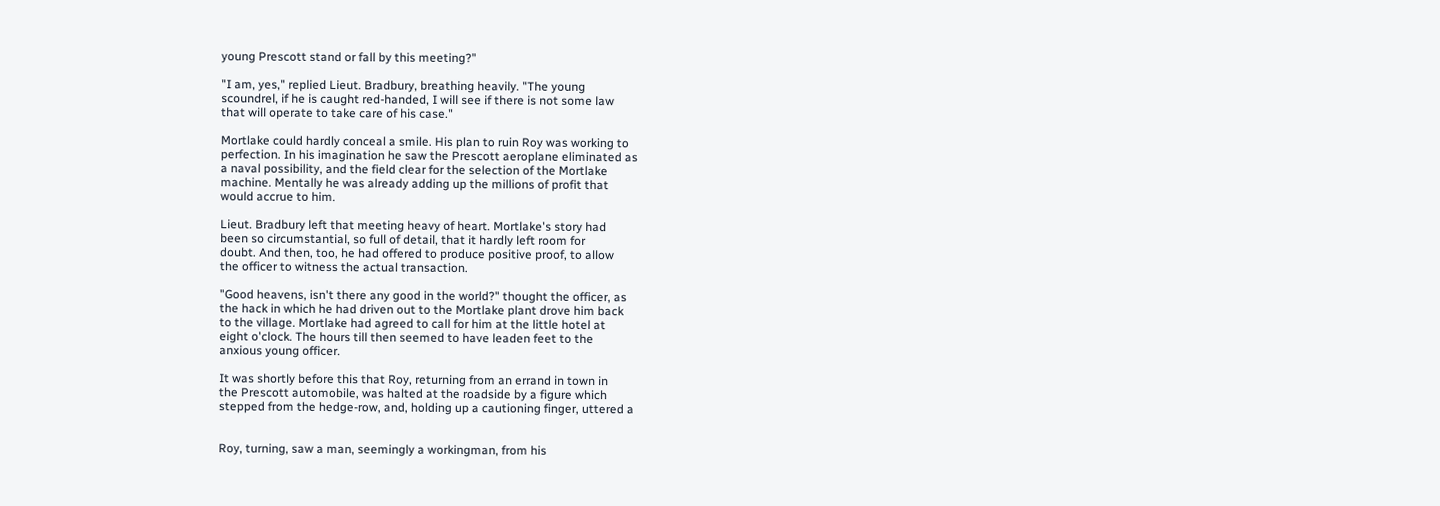young Prescott stand or fall by this meeting?"

"I am, yes," replied Lieut. Bradbury, breathing heavily. "The young
scoundrel, if he is caught red-handed, I will see if there is not some law
that will operate to take care of his case."

Mortlake could hardly conceal a smile. His plan to ruin Roy was working to
perfection. In his imagination he saw the Prescott aeroplane eliminated as
a naval possibility, and the field clear for the selection of the Mortlake
machine. Mentally he was already adding up the millions of profit that
would accrue to him.

Lieut. Bradbury left that meeting heavy of heart. Mortlake's story had
been so circumstantial, so full of detail, that it hardly left room for
doubt. And then, too, he had offered to produce positive proof, to allow
the officer to witness the actual transaction.

"Good heavens, isn't there any good in the world?" thought the officer, as
the hack in which he had driven out to the Mortlake plant drove him back
to the village. Mortlake had agreed to call for him at the little hotel at
eight o'clock. The hours till then seemed to have leaden feet to the
anxious young officer.

It was shortly before this that Roy, returning from an errand in town in
the Prescott automobile, was halted at the roadside by a figure which
stepped from the hedge-row, and, holding up a cautioning finger, uttered a


Roy, turning, saw a man, seemingly a workingman, from his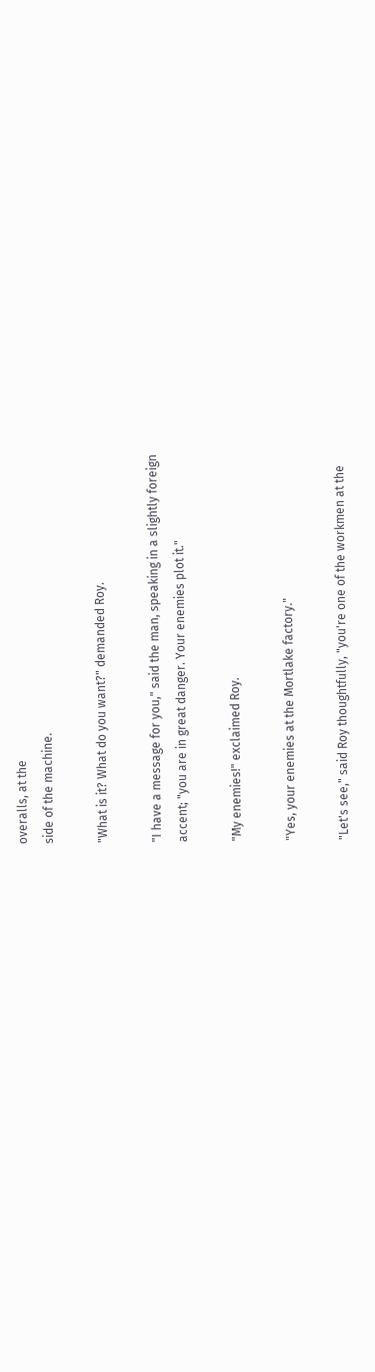overalls, at the
side of the machine.

"What is it? What do you want?" demanded Roy.

"I have a message for you," said the man, speaking in a slightly foreign
accent; "you are in great danger. Your enemies plot it."

"My enemies!" exclaimed Roy.

"Yes, your enemies at the Mortlake factory."

"Let's see," said Roy thoughtfully, "you're one of the workmen at the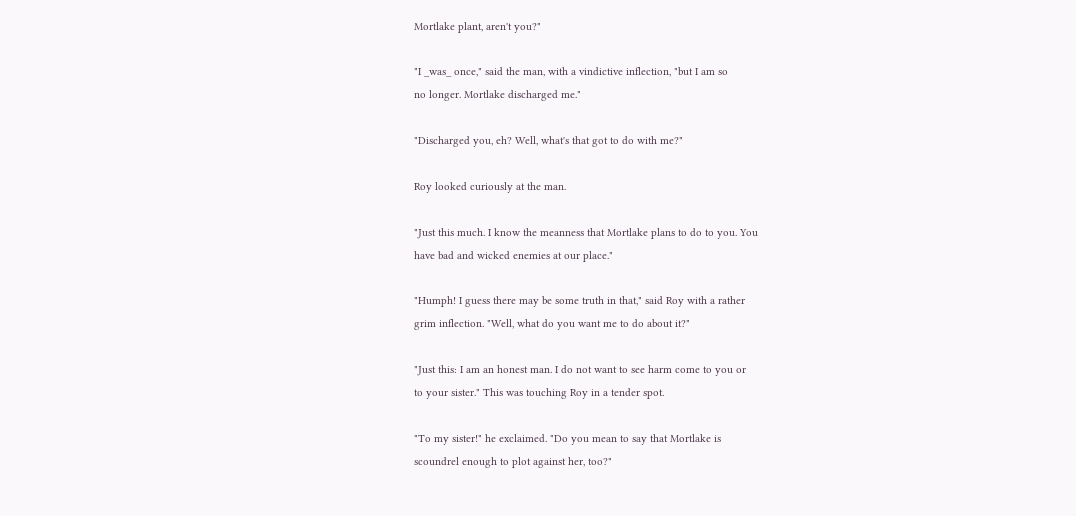Mortlake plant, aren't you?"

"I _was_ once," said the man, with a vindictive inflection, "but I am so
no longer. Mortlake discharged me."

"Discharged you, eh? Well, what's that got to do with me?"

Roy looked curiously at the man.

"Just this much. I know the meanness that Mortlake plans to do to you. You
have bad and wicked enemies at our place."

"Humph! I guess there may be some truth in that," said Roy with a rather
grim inflection. "Well, what do you want me to do about it?"

"Just this: I am an honest man. I do not want to see harm come to you or
to your sister." This was touching Roy in a tender spot.

"To my sister!" he exclaimed. "Do you mean to say that Mortlake is
scoundrel enough to plot against her, too?"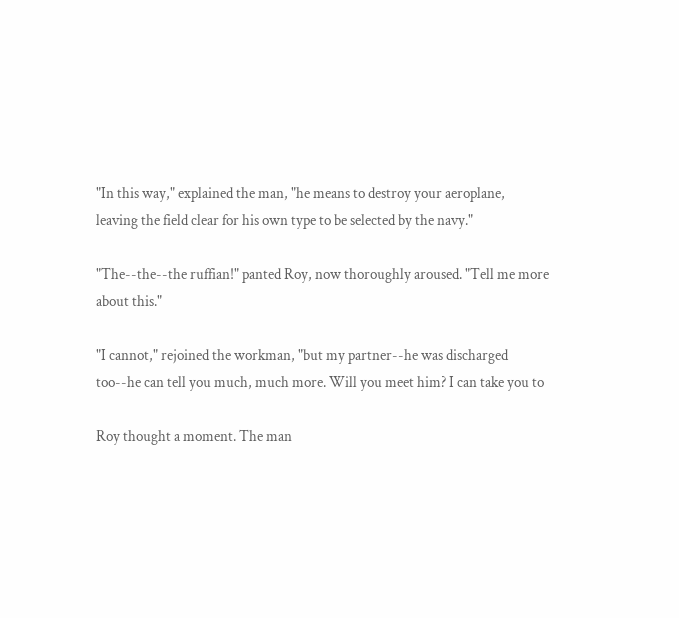"In this way," explained the man, "he means to destroy your aeroplane,
leaving the field clear for his own type to be selected by the navy."

"The--the--the ruffian!" panted Roy, now thoroughly aroused. "Tell me more
about this."

"I cannot," rejoined the workman, "but my partner--he was discharged
too--he can tell you much, much more. Will you meet him? I can take you to

Roy thought a moment. The man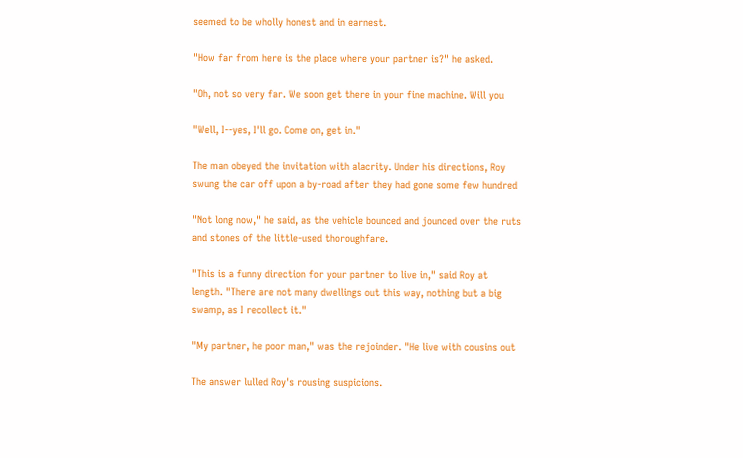seemed to be wholly honest and in earnest.

"How far from here is the place where your partner is?" he asked.

"Oh, not so very far. We soon get there in your fine machine. Will you

"Well, I--yes, I'll go. Come on, get in."

The man obeyed the invitation with alacrity. Under his directions, Roy
swung the car off upon a by-road after they had gone some few hundred

"Not long now," he said, as the vehicle bounced and jounced over the ruts
and stones of the little-used thoroughfare.

"This is a funny direction for your partner to live in," said Roy at
length. "There are not many dwellings out this way, nothing but a big
swamp, as I recollect it."

"My partner, he poor man," was the rejoinder. "He live with cousins out

The answer lulled Roy's rousing suspicions.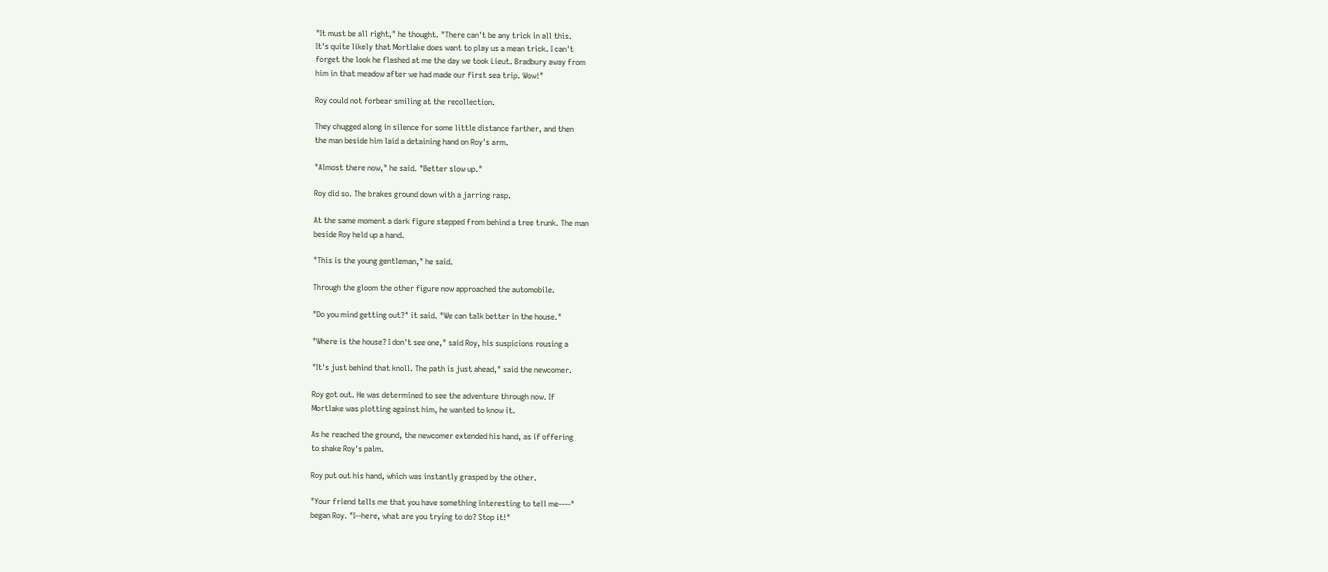"It must be all right," he thought. "There can't be any trick in all this.
It's quite likely that Mortlake does want to play us a mean trick. I can't
forget the look he flashed at me the day we took Lieut. Bradbury away from
him in that meadow after we had made our first sea trip. Wow!"

Roy could not forbear smiling at the recollection.

They chugged along in silence for some little distance farther, and then
the man beside him laid a detaining hand on Roy's arm.

"Almost there now," he said. "Better slow up."

Roy did so. The brakes ground down with a jarring rasp.

At the same moment a dark figure stepped from behind a tree trunk. The man
beside Roy held up a hand.

"This is the young gentleman," he said.

Through the gloom the other figure now approached the automobile.

"Do you mind getting out?" it said. "We can talk better in the house."

"Where is the house? I don't see one," said Roy, his suspicions rousing a

"It's just behind that knoll. The path is just ahead," said the newcomer.

Roy got out. He was determined to see the adventure through now. If
Mortlake was plotting against him, he wanted to know it.

As he reached the ground, the newcomer extended his hand, as if offering
to shake Roy's palm.

Roy put out his hand, which was instantly grasped by the other.

"Your friend tells me that you have something interesting to tell me----"
began Roy. "I--here, what are you trying to do? Stop it!"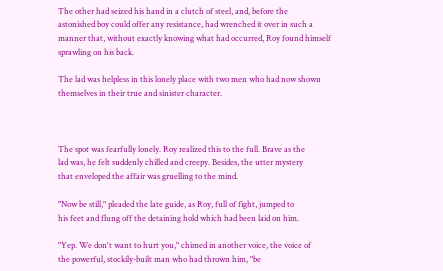The other had seized his hand in a clutch of steel, and, before the
astonished boy could offer any resistance, had wrenched it over in such a
manner that, without exactly knowing what had occurred, Roy found himself
sprawling on his back.

The lad was helpless in this lonely place with two men who had now shown
themselves in their true and sinister character.



The spot was fearfully lonely. Roy realized this to the full. Brave as the
lad was, he felt suddenly chilled and creepy. Besides, the utter mystery
that enveloped the affair was gruelling to the mind.

"Now be still," pleaded the late guide, as Roy, full of fight, jumped to
his feet and flung off the detaining hold which had been laid on him.

"Yep. We don't want to hurt you," chimed in another voice, the voice of
the powerful, stockily-built man who had thrown him, "be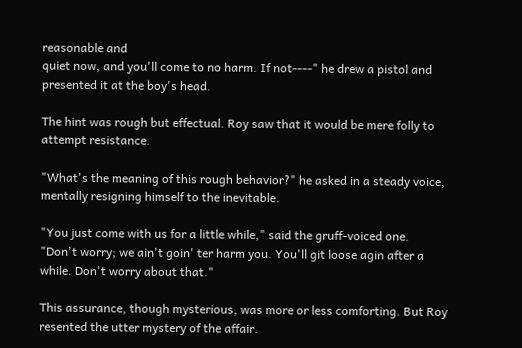reasonable and
quiet now, and you'll come to no harm. If not----" he drew a pistol and
presented it at the boy's head.

The hint was rough but effectual. Roy saw that it would be mere folly to
attempt resistance.

"What's the meaning of this rough behavior?" he asked in a steady voice,
mentally resigning himself to the inevitable.

"You just come with us for a little while," said the gruff-voiced one.
"Don't worry; we ain't goin' ter harm you. You'll git loose agin after a
while. Don't worry about that."

This assurance, though mysterious, was more or less comforting. But Roy
resented the utter mystery of the affair.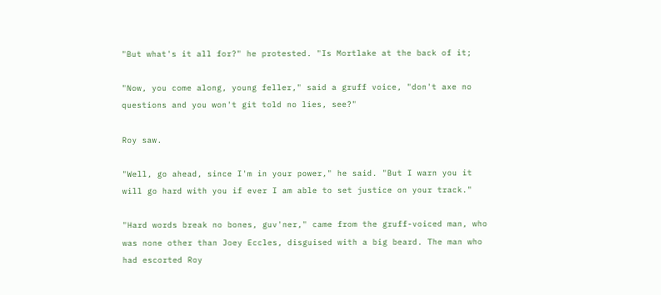"But what's it all for?" he protested. "Is Mortlake at the back of it;

"Now, you come along, young feller," said a gruff voice, "don't axe no
questions and you won't git told no lies, see?"

Roy saw.

"Well, go ahead, since I'm in your power," he said. "But I warn you it
will go hard with you if ever I am able to set justice on your track."

"Hard words break no bones, guv'ner," came from the gruff-voiced man, who
was none other than Joey Eccles, disguised with a big beard. The man who
had escorted Roy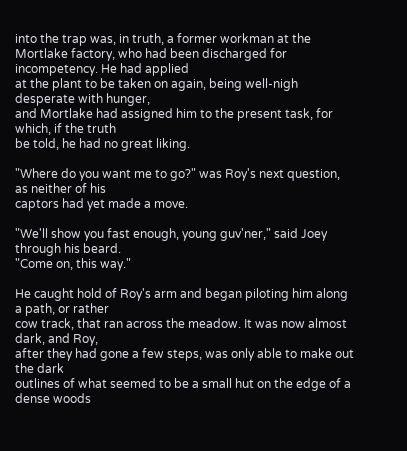into the trap was, in truth, a former workman at the
Mortlake factory, who had been discharged for incompetency. He had applied
at the plant to be taken on again, being well-nigh desperate with hunger,
and Mortlake had assigned him to the present task, for which, if the truth
be told, he had no great liking.

"Where do you want me to go?" was Roy's next question, as neither of his
captors had yet made a move.

"We'll show you fast enough, young guv'ner," said Joey through his beard.
"Come on, this way."

He caught hold of Roy's arm and began piloting him along a path, or rather
cow track, that ran across the meadow. It was now almost dark, and Roy,
after they had gone a few steps, was only able to make out the dark
outlines of what seemed to be a small hut on the edge of a dense woods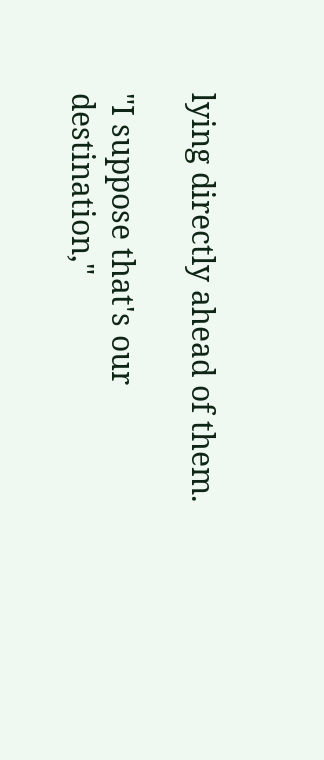lying directly ahead of them.

"I suppose that's our destination,"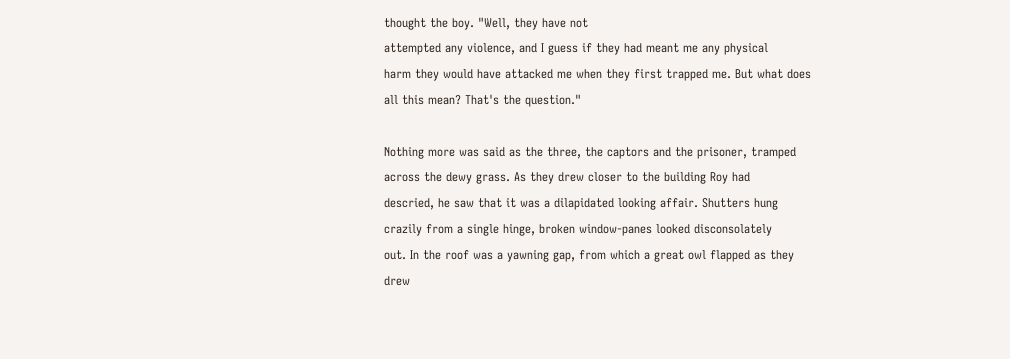thought the boy. "Well, they have not
attempted any violence, and I guess if they had meant me any physical
harm they would have attacked me when they first trapped me. But what does
all this mean? That's the question."

Nothing more was said as the three, the captors and the prisoner, tramped
across the dewy grass. As they drew closer to the building Roy had
descried, he saw that it was a dilapidated looking affair. Shutters hung
crazily from a single hinge, broken window-panes looked disconsolately
out. In the roof was a yawning gap, from which a great owl flapped as they
drew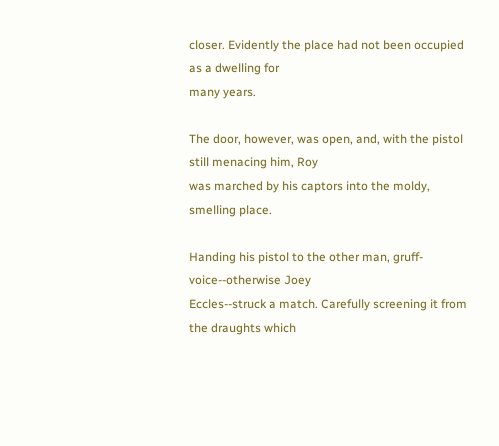closer. Evidently the place had not been occupied as a dwelling for
many years.

The door, however, was open, and, with the pistol still menacing him, Roy
was marched by his captors into the moldy, smelling place.

Handing his pistol to the other man, gruff-voice--otherwise Joey
Eccles--struck a match. Carefully screening it from the draughts which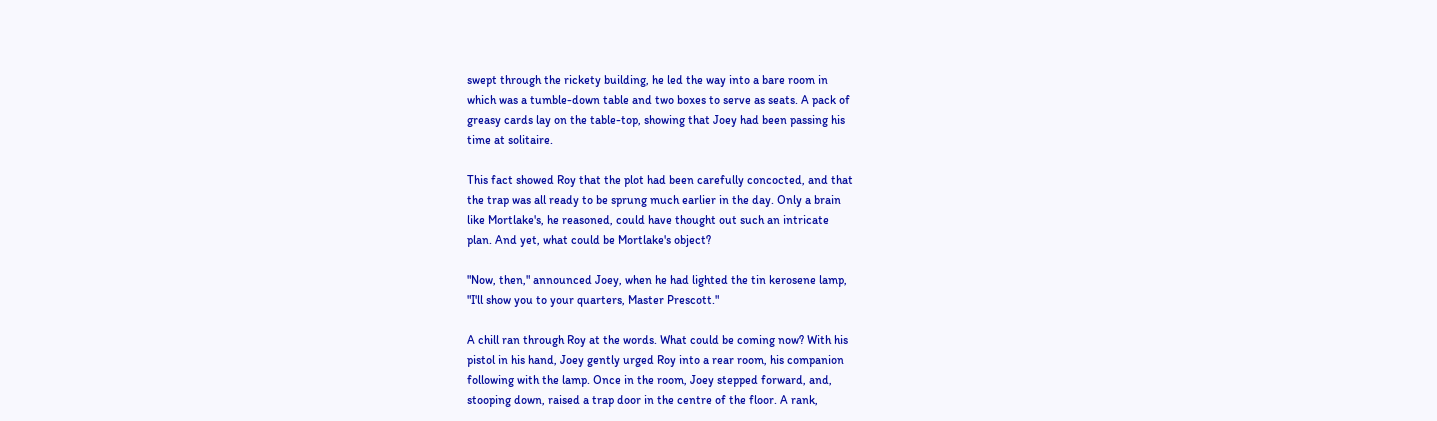swept through the rickety building, he led the way into a bare room in
which was a tumble-down table and two boxes to serve as seats. A pack of
greasy cards lay on the table-top, showing that Joey had been passing his
time at solitaire.

This fact showed Roy that the plot had been carefully concocted, and that
the trap was all ready to be sprung much earlier in the day. Only a brain
like Mortlake's, he reasoned, could have thought out such an intricate
plan. And yet, what could be Mortlake's object?

"Now, then," announced Joey, when he had lighted the tin kerosene lamp,
"I'll show you to your quarters, Master Prescott."

A chill ran through Roy at the words. What could be coming now? With his
pistol in his hand, Joey gently urged Roy into a rear room, his companion
following with the lamp. Once in the room, Joey stepped forward, and,
stooping down, raised a trap door in the centre of the floor. A rank,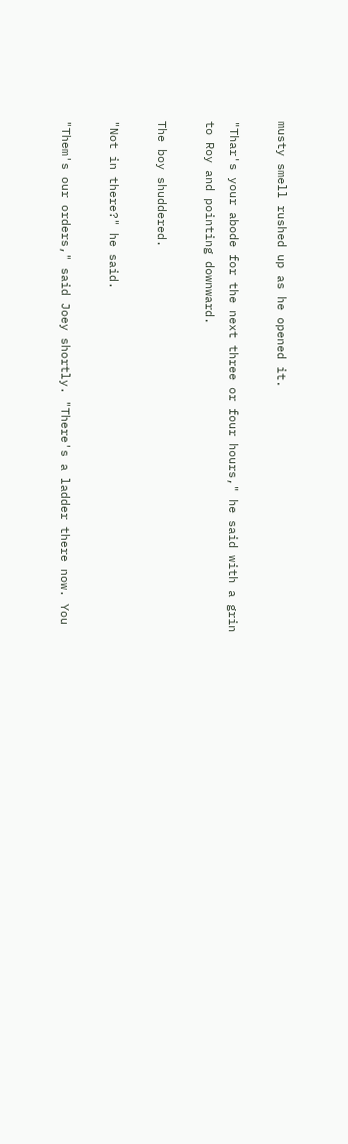musty smell rushed up as he opened it.

"Thar's your abode for the next three or four hours," he said with a grin
to Roy and pointing downward.

The boy shuddered.

"Not in there?" he said.

"Them's our orders," said Joey shortly. "There's a ladder there now. You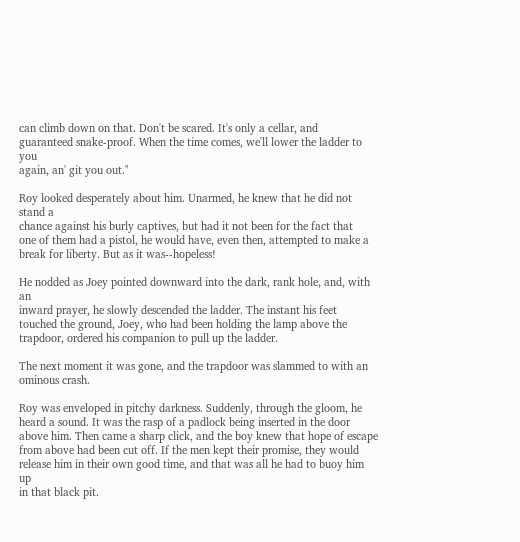can climb down on that. Don't be scared. It's only a cellar, and
guaranteed snake-proof. When the time comes, we'll lower the ladder to you
again, an' git you out."

Roy looked desperately about him. Unarmed, he knew that he did not stand a
chance against his burly captives, but had it not been for the fact that
one of them had a pistol, he would have, even then, attempted to make a
break for liberty. But as it was--hopeless!

He nodded as Joey pointed downward into the dark, rank hole, and, with an
inward prayer, he slowly descended the ladder. The instant his feet
touched the ground, Joey, who had been holding the lamp above the
trapdoor, ordered his companion to pull up the ladder.

The next moment it was gone, and the trapdoor was slammed to with an
ominous crash.

Roy was enveloped in pitchy darkness. Suddenly, through the gloom, he
heard a sound. It was the rasp of a padlock being inserted in the door
above him. Then came a sharp click, and the boy knew that hope of escape
from above had been cut off. If the men kept their promise, they would
release him in their own good time, and that was all he had to buoy him up
in that black pit.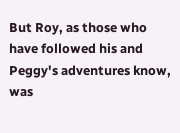But Roy, as those who have followed his and Peggy's adventures know, was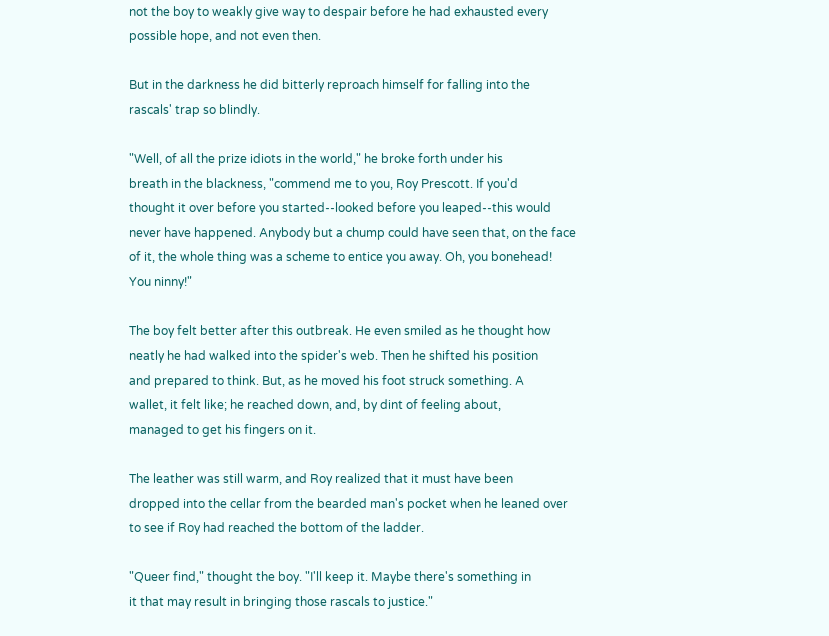not the boy to weakly give way to despair before he had exhausted every
possible hope, and not even then.

But in the darkness he did bitterly reproach himself for falling into the
rascals' trap so blindly.

"Well, of all the prize idiots in the world," he broke forth under his
breath in the blackness, "commend me to you, Roy Prescott. If you'd
thought it over before you started--looked before you leaped--this would
never have happened. Anybody but a chump could have seen that, on the face
of it, the whole thing was a scheme to entice you away. Oh, you bonehead!
You ninny!"

The boy felt better after this outbreak. He even smiled as he thought how
neatly he had walked into the spider's web. Then he shifted his position
and prepared to think. But, as he moved his foot struck something. A
wallet, it felt like; he reached down, and, by dint of feeling about,
managed to get his fingers on it.

The leather was still warm, and Roy realized that it must have been
dropped into the cellar from the bearded man's pocket when he leaned over
to see if Roy had reached the bottom of the ladder.

"Queer find," thought the boy. "I'll keep it. Maybe there's something in
it that may result in bringing those rascals to justice."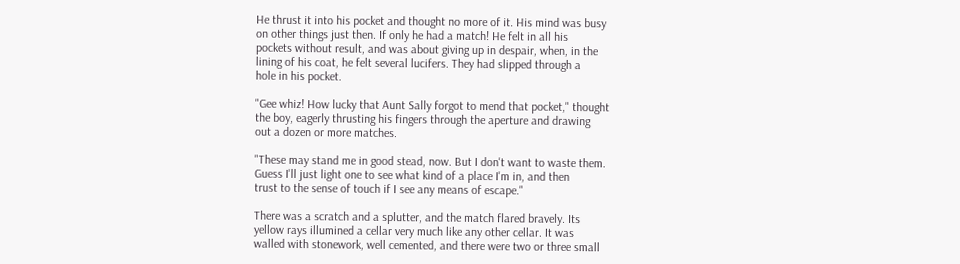He thrust it into his pocket and thought no more of it. His mind was busy
on other things just then. If only he had a match! He felt in all his
pockets without result, and was about giving up in despair, when, in the
lining of his coat, he felt several lucifers. They had slipped through a
hole in his pocket.

"Gee whiz! How lucky that Aunt Sally forgot to mend that pocket," thought
the boy, eagerly thrusting his fingers through the aperture and drawing
out a dozen or more matches.

"These may stand me in good stead, now. But I don't want to waste them.
Guess I'll just light one to see what kind of a place I'm in, and then
trust to the sense of touch if I see any means of escape."

There was a scratch and a splutter, and the match flared bravely. Its
yellow rays illumined a cellar very much like any other cellar. It was
walled with stonework, well cemented, and there were two or three small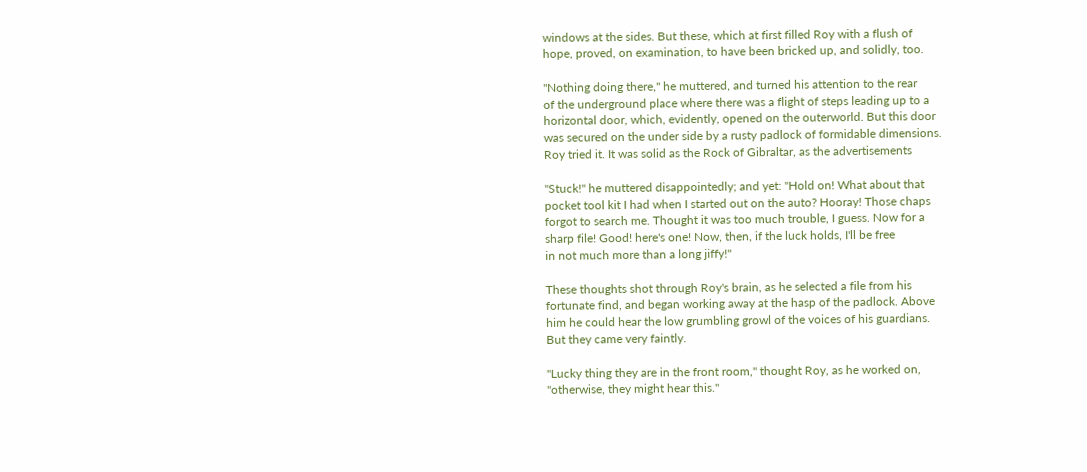windows at the sides. But these, which at first filled Roy with a flush of
hope, proved, on examination, to have been bricked up, and solidly, too.

"Nothing doing there," he muttered, and turned his attention to the rear
of the underground place where there was a flight of steps leading up to a
horizontal door, which, evidently, opened on the outerworld. But this door
was secured on the under side by a rusty padlock of formidable dimensions.
Roy tried it. It was solid as the Rock of Gibraltar, as the advertisements

"Stuck!" he muttered disappointedly; and yet: "Hold on! What about that
pocket tool kit I had when I started out on the auto? Hooray! Those chaps
forgot to search me. Thought it was too much trouble, I guess. Now for a
sharp file! Good! here's one! Now, then, if the luck holds, I'll be free
in not much more than a long jiffy!"

These thoughts shot through Roy's brain, as he selected a file from his
fortunate find, and began working away at the hasp of the padlock. Above
him he could hear the low grumbling growl of the voices of his guardians.
But they came very faintly.

"Lucky thing they are in the front room," thought Roy, as he worked on,
"otherwise, they might hear this."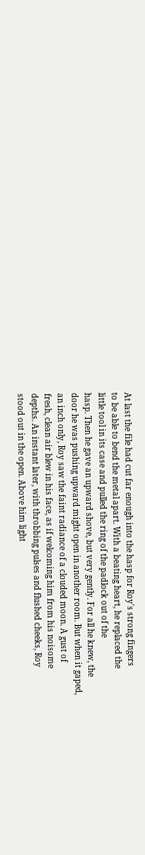At last the file had cut far enough into the hasp for Roy's strong fingers
to be able to bend the metal apart. With a beating heart, he replaced the
little tool in its case and pulled the ring of the padlock out of the
hasp. Then he gave an upward shove, but very gently. For all he knew, the
door he was pushing upward might open in another room. But when it gaped,
an inch only, Roy saw the faint radiance of a clouded moon. A gust of
fresh, clean air blew in his face, as if welcoming him from his noisome
depths. An instant later, with throbbing pulses and flushed cheeks, Roy
stood out in the open. Above him light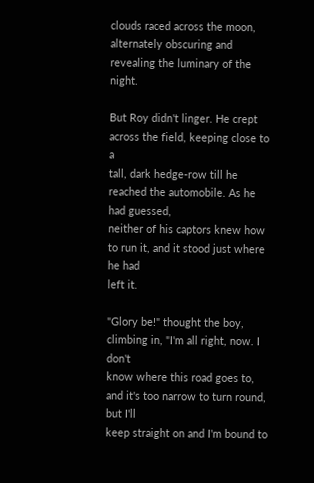clouds raced across the moon,
alternately obscuring and revealing the luminary of the night.

But Roy didn't linger. He crept across the field, keeping close to a
tall, dark hedge-row till he reached the automobile. As he had guessed,
neither of his captors knew how to run it, and it stood just where he had
left it.

"Glory be!" thought the boy, climbing in, "I'm all right, now. I don't
know where this road goes to, and it's too narrow to turn round, but I'll
keep straight on and I'm bound to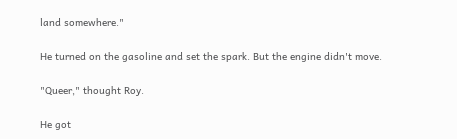land somewhere."

He turned on the gasoline and set the spark. But the engine didn't move.

"Queer," thought Roy.

He got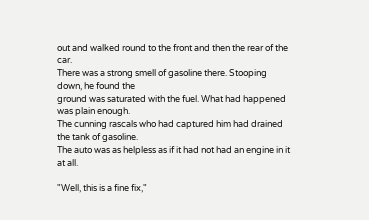out and walked round to the front and then the rear of the car.
There was a strong smell of gasoline there. Stooping down, he found the
ground was saturated with the fuel. What had happened was plain enough.
The cunning rascals who had captured him had drained the tank of gasoline.
The auto was as helpless as if it had not had an engine in it at all.

"Well, this is a fine fix,"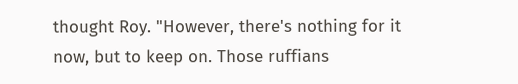thought Roy. "However, there's nothing for it
now, but to keep on. Those ruffians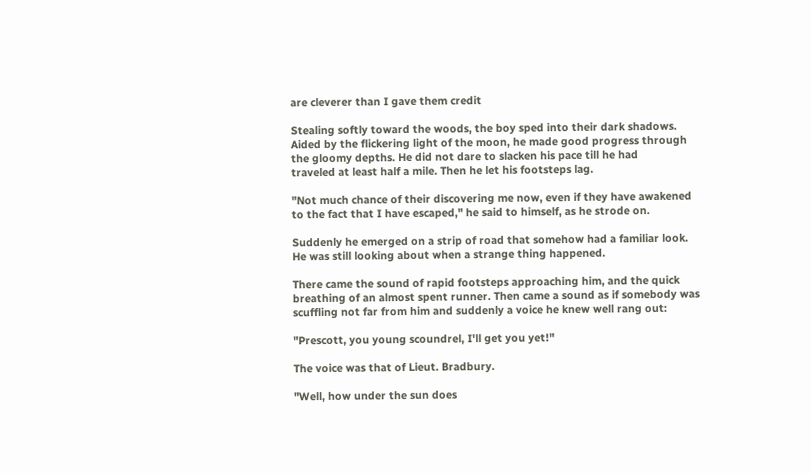are cleverer than I gave them credit

Stealing softly toward the woods, the boy sped into their dark shadows.
Aided by the flickering light of the moon, he made good progress through
the gloomy depths. He did not dare to slacken his pace till he had
traveled at least half a mile. Then he let his footsteps lag.

"Not much chance of their discovering me now, even if they have awakened
to the fact that I have escaped," he said to himself, as he strode on.

Suddenly he emerged on a strip of road that somehow had a familiar look.
He was still looking about when a strange thing happened.

There came the sound of rapid footsteps approaching him, and the quick
breathing of an almost spent runner. Then came a sound as if somebody was
scuffling not far from him and suddenly a voice he knew well rang out:

"Prescott, you young scoundrel, I'll get you yet!"

The voice was that of Lieut. Bradbury.

"Well, how under the sun does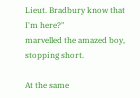Lieut. Bradbury know that I'm here?"
marvelled the amazed boy, stopping short.

At the same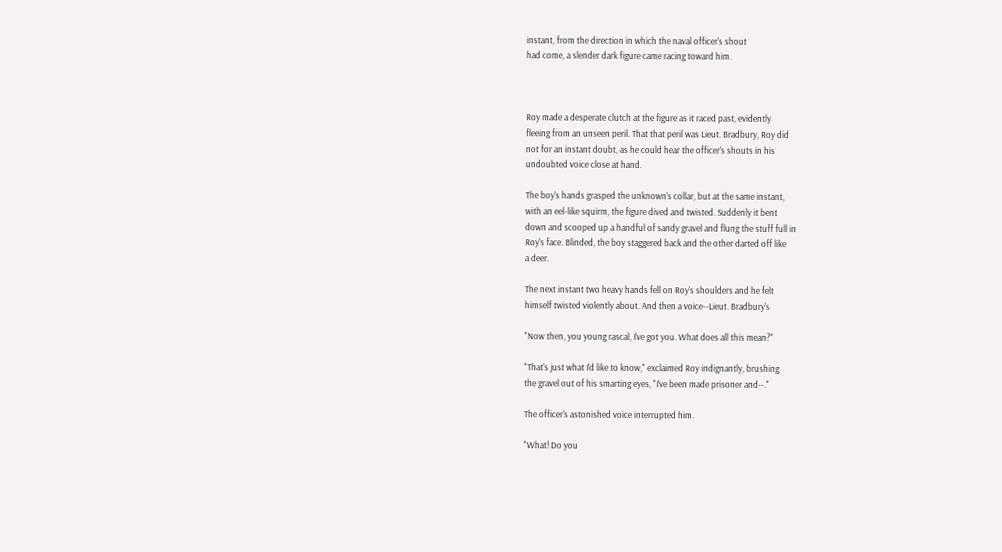instant, from the direction in which the naval officer's shout
had come, a slender dark figure came racing toward him.



Roy made a desperate clutch at the figure as it raced past, evidently
fleeing from an unseen peril. That that peril was Lieut. Bradbury, Roy did
not for an instant doubt, as he could hear the officer's shouts in his
undoubted voice close at hand.

The boy's hands grasped the unknown's collar, but at the same instant,
with an eel-like squirm, the figure dived and twisted. Suddenly it bent
down and scooped up a handful of sandy gravel and flung the stuff full in
Roy's face. Blinded, the boy staggered back and the other darted off like
a deer.

The next instant two heavy hands fell on Roy's shoulders and he felt
himself twisted violently about. And then a voice--Lieut. Bradbury's

"Now then, you young rascal, I've got you. What does all this mean?"

"That's just what I'd like to know," exclaimed Roy indignantly, brushing
the gravel out of his smarting eyes, "I've been made prisoner and--."

The officer's astonished voice interrupted him.

"What! Do you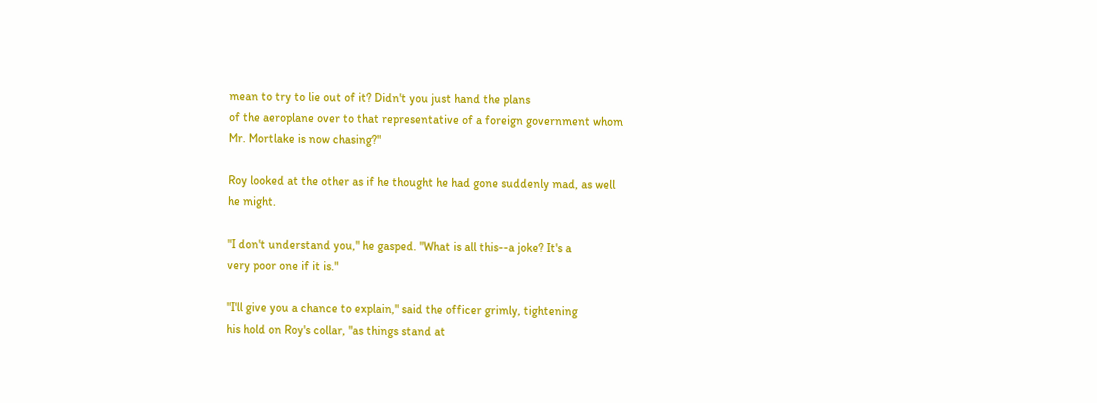mean to try to lie out of it? Didn't you just hand the plans
of the aeroplane over to that representative of a foreign government whom
Mr. Mortlake is now chasing?"

Roy looked at the other as if he thought he had gone suddenly mad, as well
he might.

"I don't understand you," he gasped. "What is all this--a joke? It's a
very poor one if it is."

"I'll give you a chance to explain," said the officer grimly, tightening
his hold on Roy's collar, "as things stand at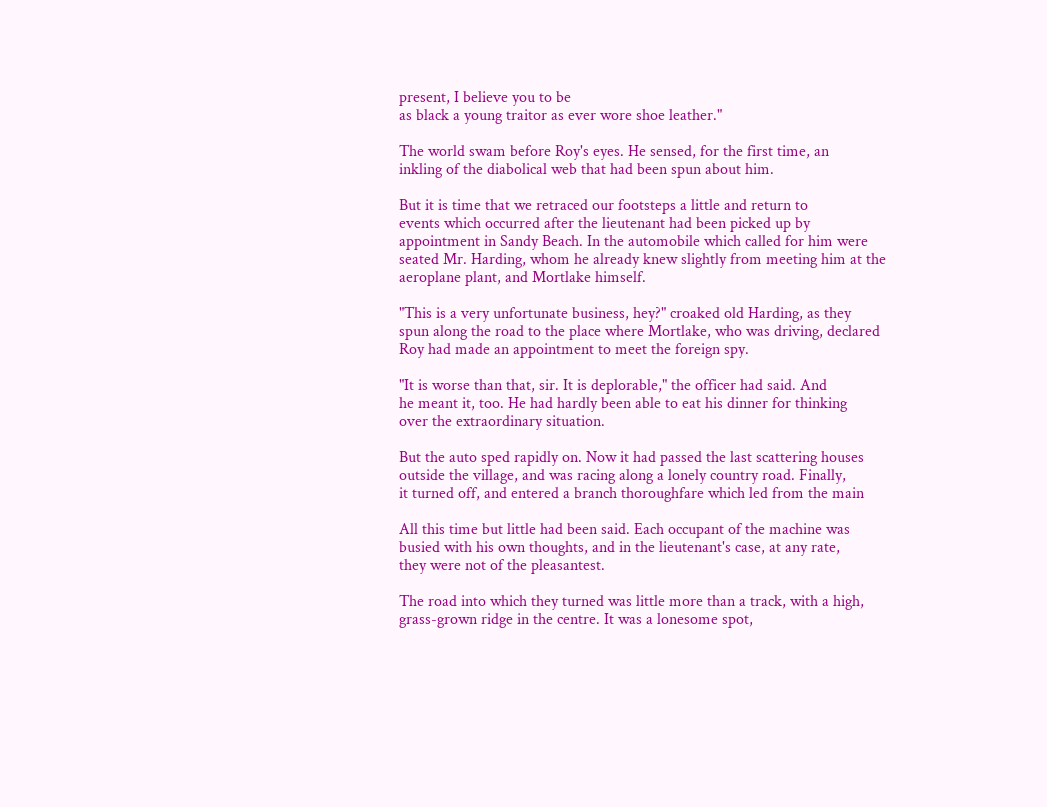present, I believe you to be
as black a young traitor as ever wore shoe leather."

The world swam before Roy's eyes. He sensed, for the first time, an
inkling of the diabolical web that had been spun about him.

But it is time that we retraced our footsteps a little and return to
events which occurred after the lieutenant had been picked up by
appointment in Sandy Beach. In the automobile which called for him were
seated Mr. Harding, whom he already knew slightly from meeting him at the
aeroplane plant, and Mortlake himself.

"This is a very unfortunate business, hey?" croaked old Harding, as they
spun along the road to the place where Mortlake, who was driving, declared
Roy had made an appointment to meet the foreign spy.

"It is worse than that, sir. It is deplorable," the officer had said. And
he meant it, too. He had hardly been able to eat his dinner for thinking
over the extraordinary situation.

But the auto sped rapidly on. Now it had passed the last scattering houses
outside the village, and was racing along a lonely country road. Finally,
it turned off, and entered a branch thoroughfare which led from the main

All this time but little had been said. Each occupant of the machine was
busied with his own thoughts, and in the lieutenant's case, at any rate,
they were not of the pleasantest.

The road into which they turned was little more than a track, with a high,
grass-grown ridge in the centre. It was a lonesome spot,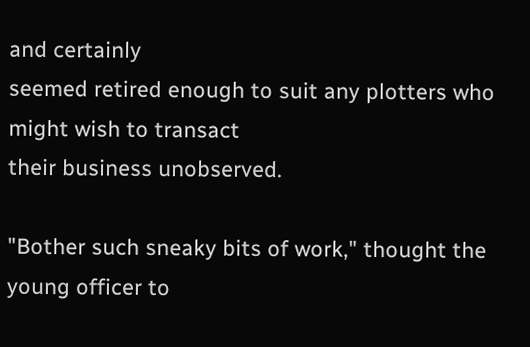and certainly
seemed retired enough to suit any plotters who might wish to transact
their business unobserved.

"Bother such sneaky bits of work," thought the young officer to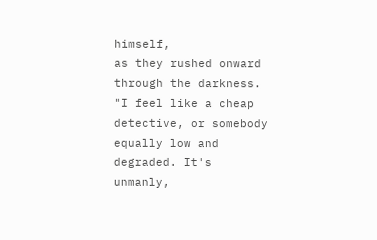himself,
as they rushed onward through the darkness. "I feel like a cheap
detective, or somebody equally low and degraded. It's unmanly,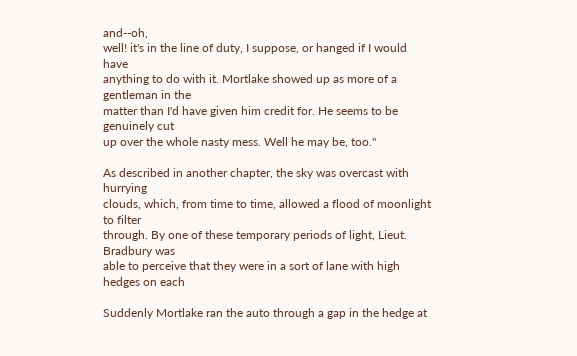and--oh,
well! it's in the line of duty, I suppose, or hanged if I would have
anything to do with it. Mortlake showed up as more of a gentleman in the
matter than I'd have given him credit for. He seems to be genuinely cut
up over the whole nasty mess. Well he may be, too."

As described in another chapter, the sky was overcast with hurrying
clouds, which, from time to time, allowed a flood of moonlight to filter
through. By one of these temporary periods of light, Lieut. Bradbury was
able to perceive that they were in a sort of lane with high hedges on each

Suddenly Mortlake ran the auto through a gap in the hedge at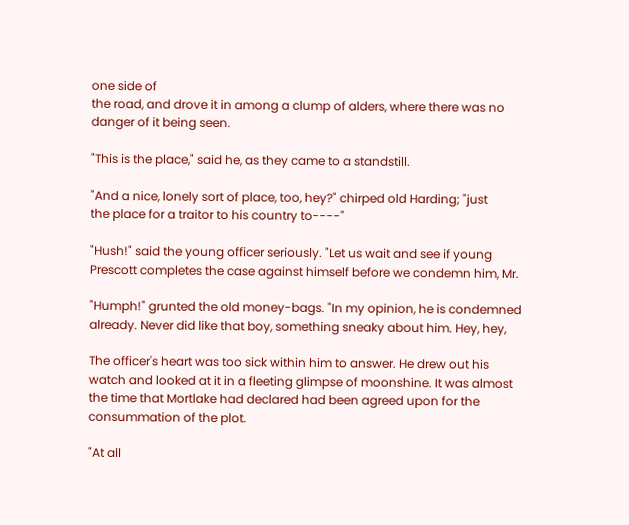one side of
the road, and drove it in among a clump of alders, where there was no
danger of it being seen.

"This is the place," said he, as they came to a standstill.

"And a nice, lonely sort of place, too, hey?" chirped old Harding; "just
the place for a traitor to his country to----"

"Hush!" said the young officer seriously. "Let us wait and see if young
Prescott completes the case against himself before we condemn him, Mr.

"Humph!" grunted the old money-bags. "In my opinion, he is condemned
already. Never did like that boy, something sneaky about him. Hey, hey,

The officer's heart was too sick within him to answer. He drew out his
watch and looked at it in a fleeting glimpse of moonshine. It was almost
the time that Mortlake had declared had been agreed upon for the
consummation of the plot.

"At all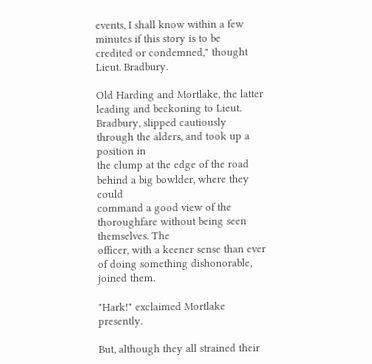events, I shall know within a few minutes if this story is to be
credited or condemned," thought Lieut. Bradbury.

Old Harding and Mortlake, the latter leading and beckoning to Lieut.
Bradbury, slipped cautiously through the alders, and took up a position in
the clump at the edge of the road behind a big bowlder, where they could
command a good view of the thoroughfare without being seen themselves. The
officer, with a keener sense than ever of doing something dishonorable,
joined them.

"Hark!" exclaimed Mortlake presently.

But, although they all strained their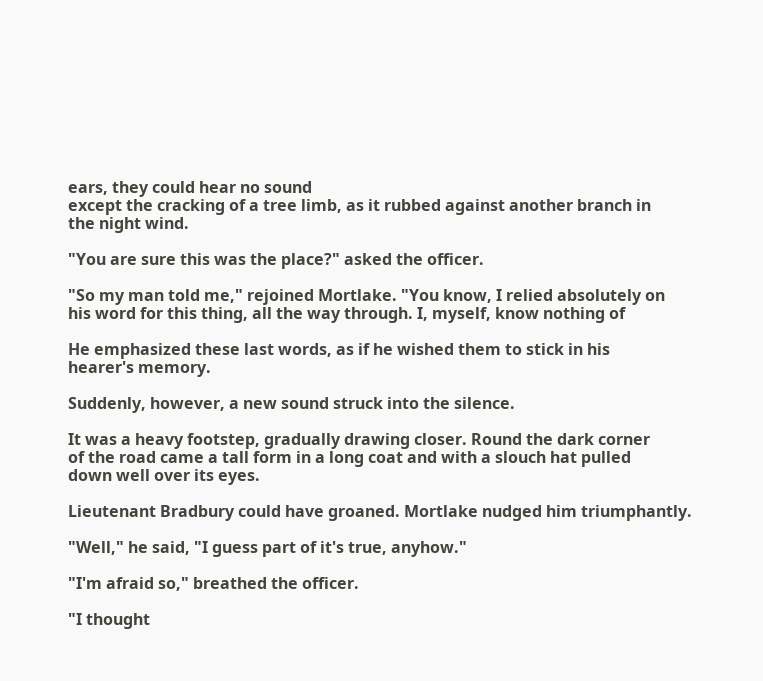ears, they could hear no sound
except the cracking of a tree limb, as it rubbed against another branch in
the night wind.

"You are sure this was the place?" asked the officer.

"So my man told me," rejoined Mortlake. "You know, I relied absolutely on
his word for this thing, all the way through. I, myself, know nothing of

He emphasized these last words, as if he wished them to stick in his
hearer's memory.

Suddenly, however, a new sound struck into the silence.

It was a heavy footstep, gradually drawing closer. Round the dark corner
of the road came a tall form in a long coat and with a slouch hat pulled
down well over its eyes.

Lieutenant Bradbury could have groaned. Mortlake nudged him triumphantly.

"Well," he said, "I guess part of it's true, anyhow."

"I'm afraid so," breathed the officer.

"I thought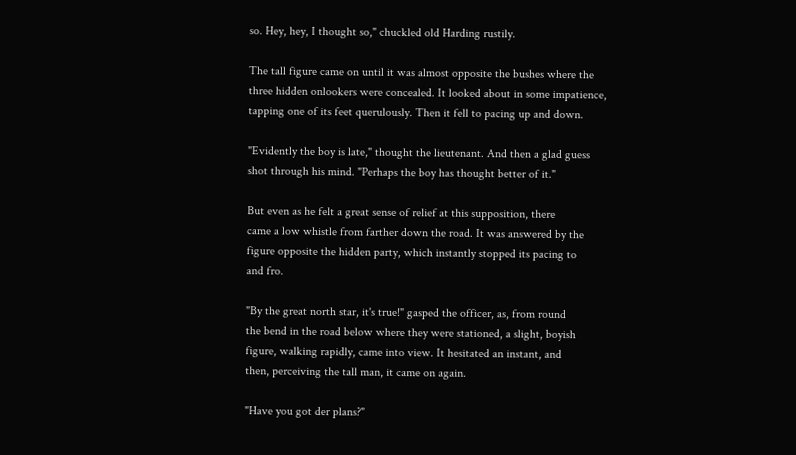so. Hey, hey, I thought so," chuckled old Harding rustily.

The tall figure came on until it was almost opposite the bushes where the
three hidden onlookers were concealed. It looked about in some impatience,
tapping one of its feet querulously. Then it fell to pacing up and down.

"Evidently the boy is late," thought the lieutenant. And then a glad guess
shot through his mind. "Perhaps the boy has thought better of it."

But even as he felt a great sense of relief at this supposition, there
came a low whistle from farther down the road. It was answered by the
figure opposite the hidden party, which instantly stopped its pacing to
and fro.

"By the great north star, it's true!" gasped the officer, as, from round
the bend in the road below where they were stationed, a slight, boyish
figure, walking rapidly, came into view. It hesitated an instant, and
then, perceiving the tall man, it came on again.

"Have you got der plans?"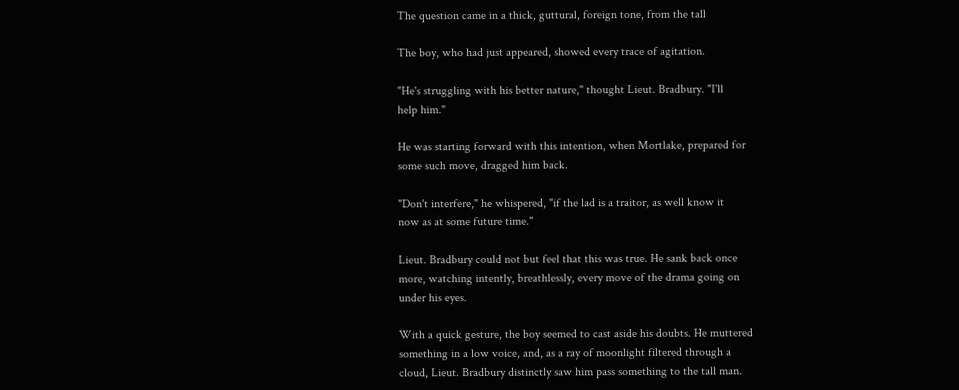The question came in a thick, guttural, foreign tone, from the tall

The boy, who had just appeared, showed every trace of agitation.

"He's struggling with his better nature," thought Lieut. Bradbury. "I'll
help him."

He was starting forward with this intention, when Mortlake, prepared for
some such move, dragged him back.

"Don't interfere," he whispered, "if the lad is a traitor, as well know it
now as at some future time."

Lieut. Bradbury could not but feel that this was true. He sank back once
more, watching intently, breathlessly, every move of the drama going on
under his eyes.

With a quick gesture, the boy seemed to cast aside his doubts. He muttered
something in a low voice, and, as a ray of moonlight filtered through a
cloud, Lieut. Bradbury distinctly saw him pass something to the tall man.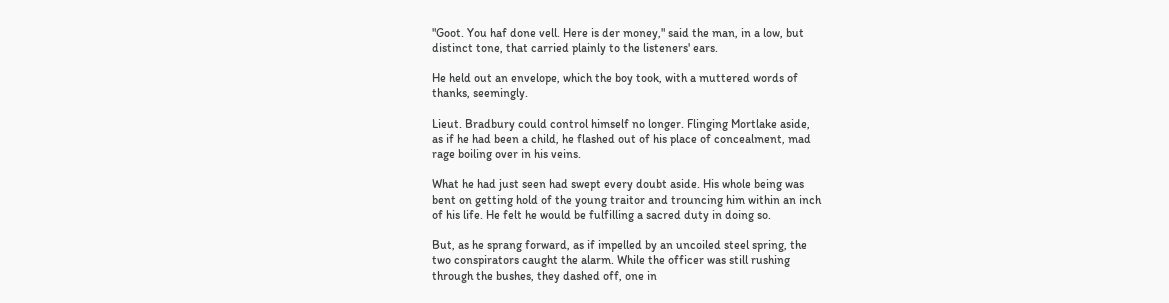"Goot. You haf done vell. Here is der money," said the man, in a low, but
distinct tone, that carried plainly to the listeners' ears.

He held out an envelope, which the boy took, with a muttered words of
thanks, seemingly.

Lieut. Bradbury could control himself no longer. Flinging Mortlake aside,
as if he had been a child, he flashed out of his place of concealment, mad
rage boiling over in his veins.

What he had just seen had swept every doubt aside. His whole being was
bent on getting hold of the young traitor and trouncing him within an inch
of his life. He felt he would be fulfilling a sacred duty in doing so.

But, as he sprang forward, as if impelled by an uncoiled steel spring, the
two conspirators caught the alarm. While the officer was still rushing
through the bushes, they dashed off, one in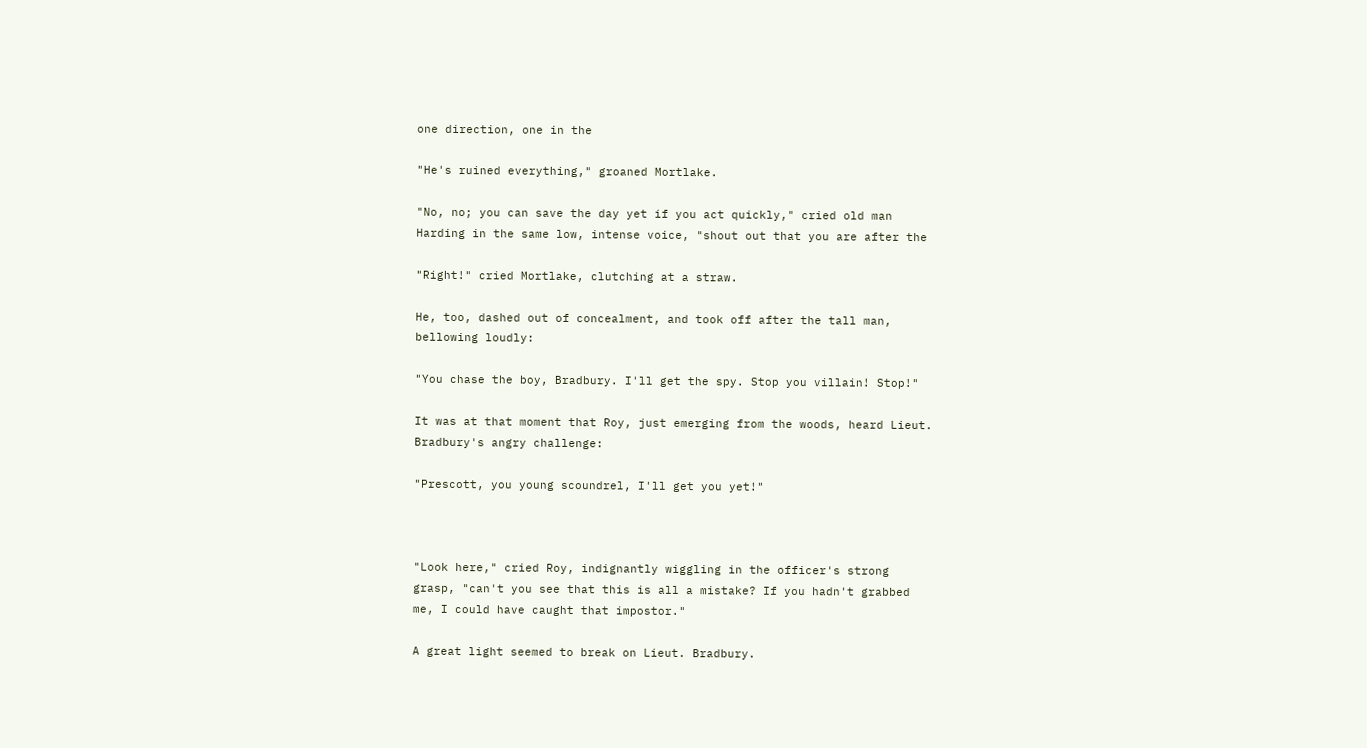one direction, one in the

"He's ruined everything," groaned Mortlake.

"No, no; you can save the day yet if you act quickly," cried old man
Harding in the same low, intense voice, "shout out that you are after the

"Right!" cried Mortlake, clutching at a straw.

He, too, dashed out of concealment, and took off after the tall man,
bellowing loudly:

"You chase the boy, Bradbury. I'll get the spy. Stop you villain! Stop!"

It was at that moment that Roy, just emerging from the woods, heard Lieut.
Bradbury's angry challenge:

"Prescott, you young scoundrel, I'll get you yet!"



"Look here," cried Roy, indignantly wiggling in the officer's strong
grasp, "can't you see that this is all a mistake? If you hadn't grabbed
me, I could have caught that impostor."

A great light seemed to break on Lieut. Bradbury.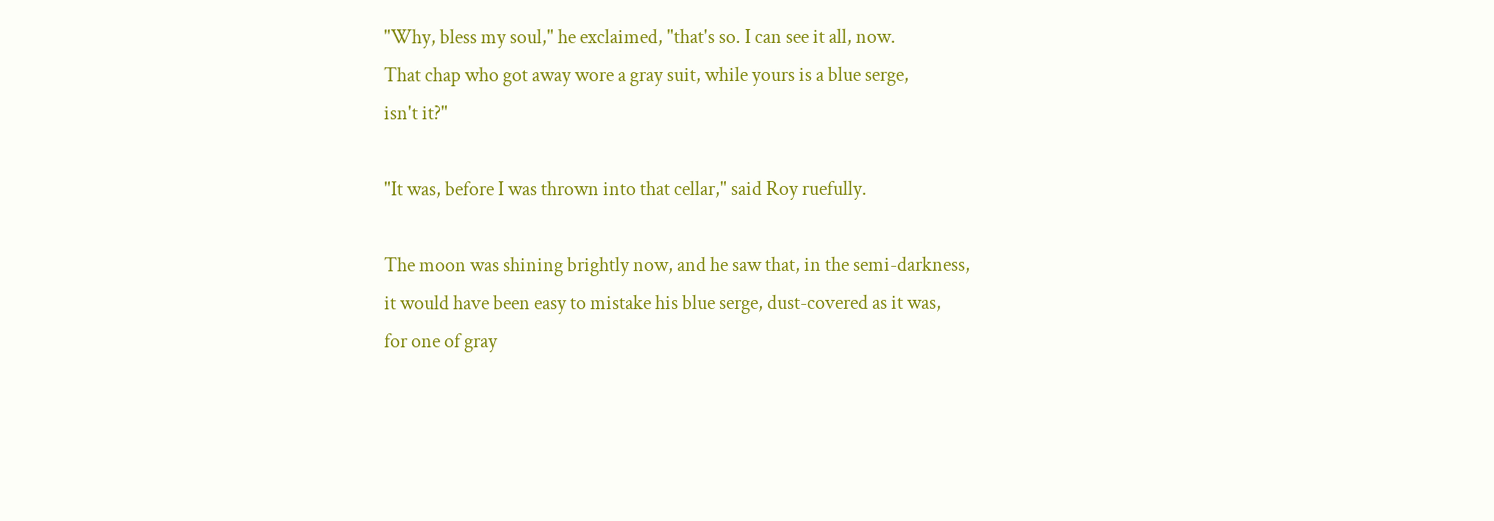"Why, bless my soul," he exclaimed, "that's so. I can see it all, now.
That chap who got away wore a gray suit, while yours is a blue serge,
isn't it?"

"It was, before I was thrown into that cellar," said Roy ruefully.

The moon was shining brightly now, and he saw that, in the semi-darkness,
it would have been easy to mistake his blue serge, dust-covered as it was,
for one of gray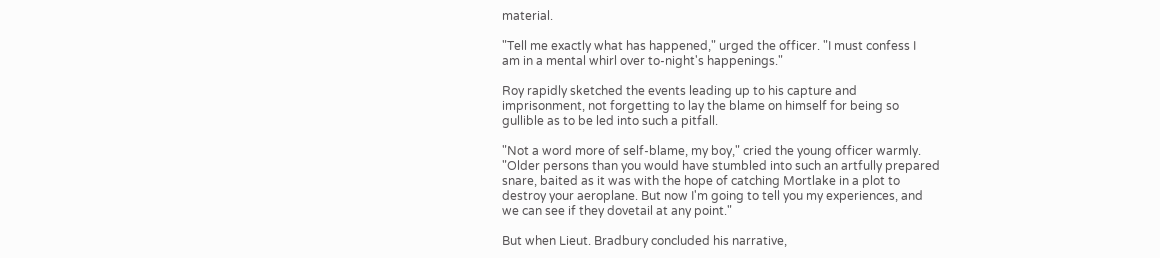material.

"Tell me exactly what has happened," urged the officer. "I must confess I
am in a mental whirl over to-night's happenings."

Roy rapidly sketched the events leading up to his capture and
imprisonment, not forgetting to lay the blame on himself for being so
gullible as to be led into such a pitfall.

"Not a word more of self-blame, my boy," cried the young officer warmly.
"Older persons than you would have stumbled into such an artfully prepared
snare, baited as it was with the hope of catching Mortlake in a plot to
destroy your aeroplane. But now I'm going to tell you my experiences, and
we can see if they dovetail at any point."

But when Lieut. Bradbury concluded his narrative,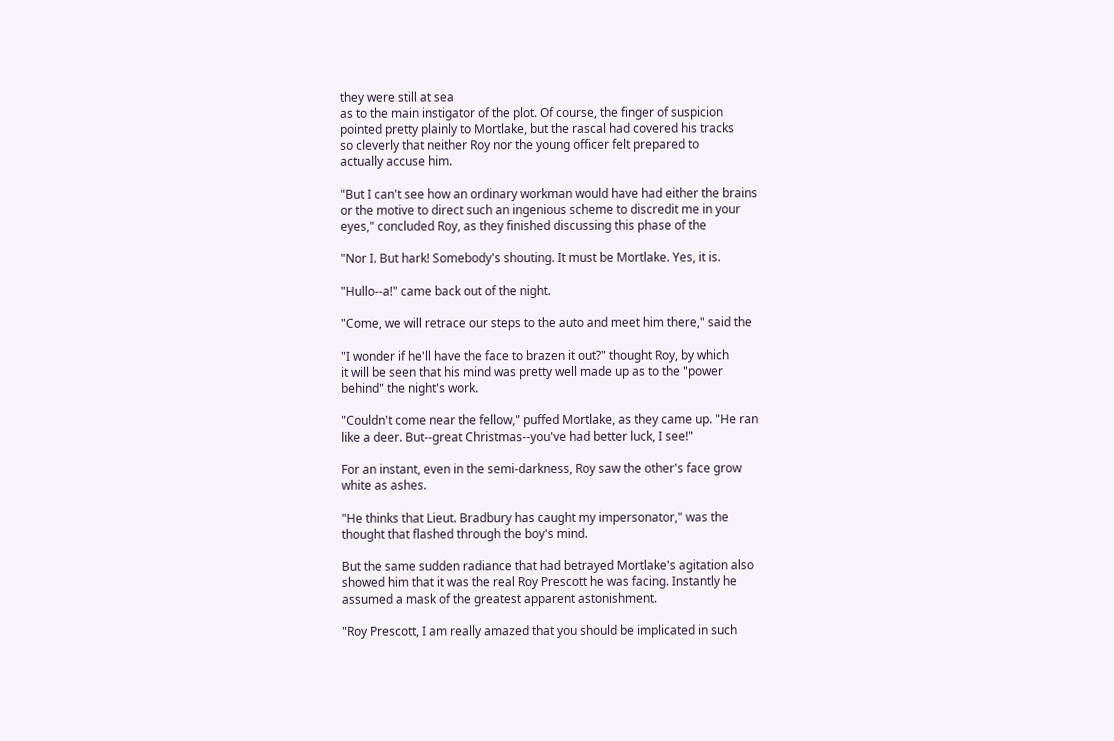they were still at sea
as to the main instigator of the plot. Of course, the finger of suspicion
pointed pretty plainly to Mortlake, but the rascal had covered his tracks
so cleverly that neither Roy nor the young officer felt prepared to
actually accuse him.

"But I can't see how an ordinary workman would have had either the brains
or the motive to direct such an ingenious scheme to discredit me in your
eyes," concluded Roy, as they finished discussing this phase of the

"Nor I. But hark! Somebody's shouting. It must be Mortlake. Yes, it is.

"Hullo--a!" came back out of the night.

"Come, we will retrace our steps to the auto and meet him there," said the

"I wonder if he'll have the face to brazen it out?" thought Roy, by which
it will be seen that his mind was pretty well made up as to the "power
behind" the night's work.

"Couldn't come near the fellow," puffed Mortlake, as they came up. "He ran
like a deer. But--great Christmas--you've had better luck, I see!"

For an instant, even in the semi-darkness, Roy saw the other's face grow
white as ashes.

"He thinks that Lieut. Bradbury has caught my impersonator," was the
thought that flashed through the boy's mind.

But the same sudden radiance that had betrayed Mortlake's agitation also
showed him that it was the real Roy Prescott he was facing. Instantly he
assumed a mask of the greatest apparent astonishment.

"Roy Prescott, I am really amazed that you should be implicated in such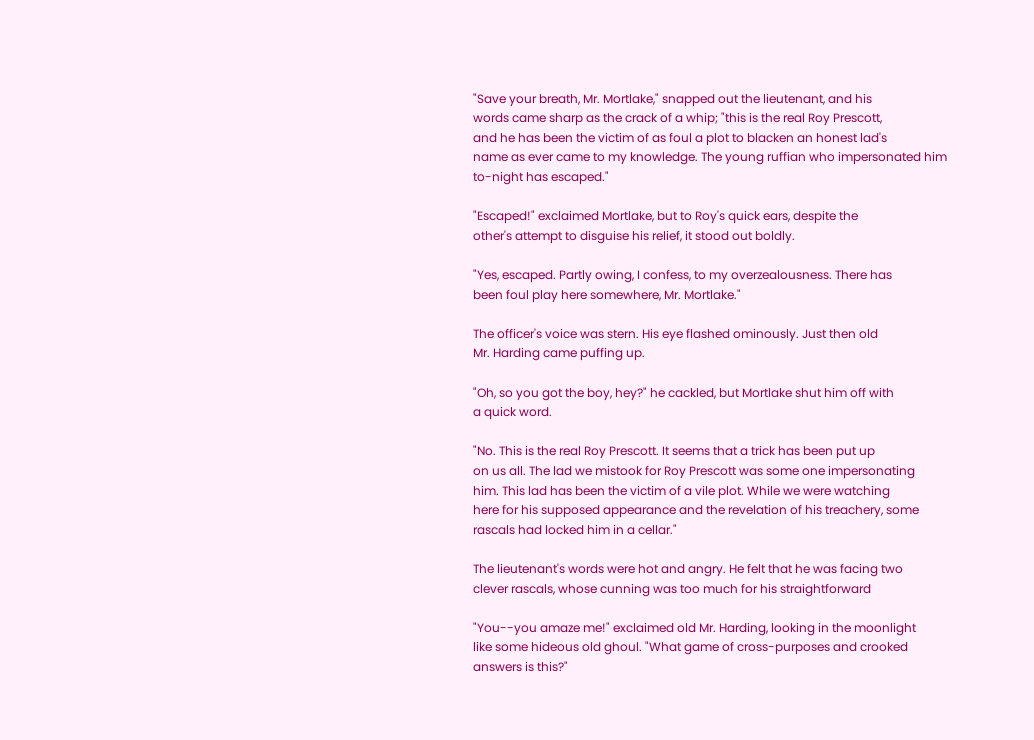"Save your breath, Mr. Mortlake," snapped out the lieutenant, and his
words came sharp as the crack of a whip; "this is the real Roy Prescott,
and he has been the victim of as foul a plot to blacken an honest lad's
name as ever came to my knowledge. The young ruffian who impersonated him
to-night has escaped."

"Escaped!" exclaimed Mortlake, but to Roy's quick ears, despite the
other's attempt to disguise his relief, it stood out boldly.

"Yes, escaped. Partly owing, I confess, to my overzealousness. There has
been foul play here somewhere, Mr. Mortlake."

The officer's voice was stern. His eye flashed ominously. Just then old
Mr. Harding came puffing up.

"Oh, so you got the boy, hey?" he cackled, but Mortlake shut him off with
a quick word.

"No. This is the real Roy Prescott. It seems that a trick has been put up
on us all. The lad we mistook for Roy Prescott was some one impersonating
him. This lad has been the victim of a vile plot. While we were watching
here for his supposed appearance and the revelation of his treachery, some
rascals had locked him in a cellar."

The lieutenant's words were hot and angry. He felt that he was facing two
clever rascals, whose cunning was too much for his straightforward

"You--you amaze me!" exclaimed old Mr. Harding, looking in the moonlight
like some hideous old ghoul. "What game of cross-purposes and crooked
answers is this?"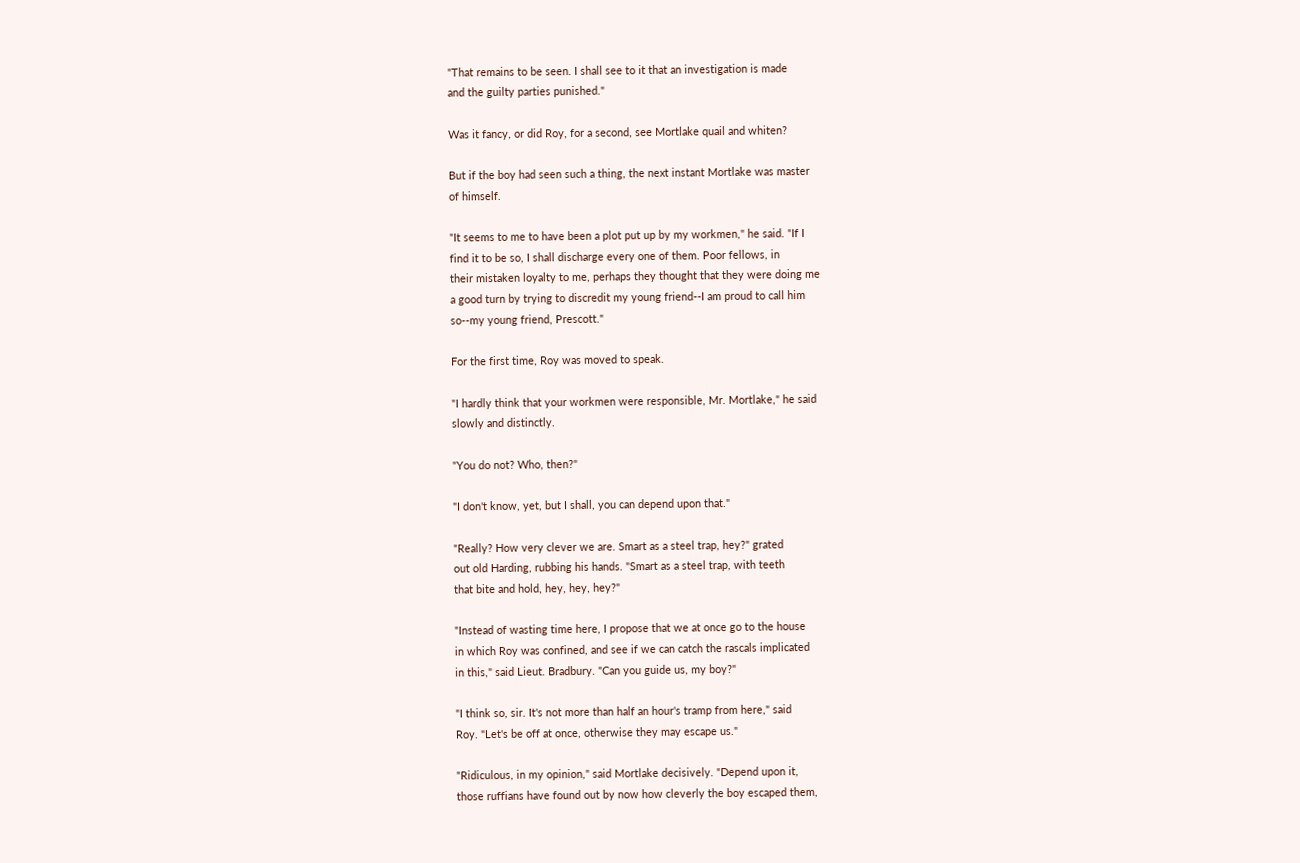"That remains to be seen. I shall see to it that an investigation is made
and the guilty parties punished."

Was it fancy, or did Roy, for a second, see Mortlake quail and whiten?

But if the boy had seen such a thing, the next instant Mortlake was master
of himself.

"It seems to me to have been a plot put up by my workmen," he said. "If I
find it to be so, I shall discharge every one of them. Poor fellows, in
their mistaken loyalty to me, perhaps they thought that they were doing me
a good turn by trying to discredit my young friend--I am proud to call him
so--my young friend, Prescott."

For the first time, Roy was moved to speak.

"I hardly think that your workmen were responsible, Mr. Mortlake," he said
slowly and distinctly.

"You do not? Who, then?"

"I don't know, yet, but I shall, you can depend upon that."

"Really? How very clever we are. Smart as a steel trap, hey?" grated
out old Harding, rubbing his hands. "Smart as a steel trap, with teeth
that bite and hold, hey, hey, hey?"

"Instead of wasting time here, I propose that we at once go to the house
in which Roy was confined, and see if we can catch the rascals implicated
in this," said Lieut. Bradbury. "Can you guide us, my boy?"

"I think so, sir. It's not more than half an hour's tramp from here," said
Roy. "Let's be off at once, otherwise they may escape us."

"Ridiculous, in my opinion," said Mortlake decisively. "Depend upon it,
those ruffians have found out by now how cleverly the boy escaped them,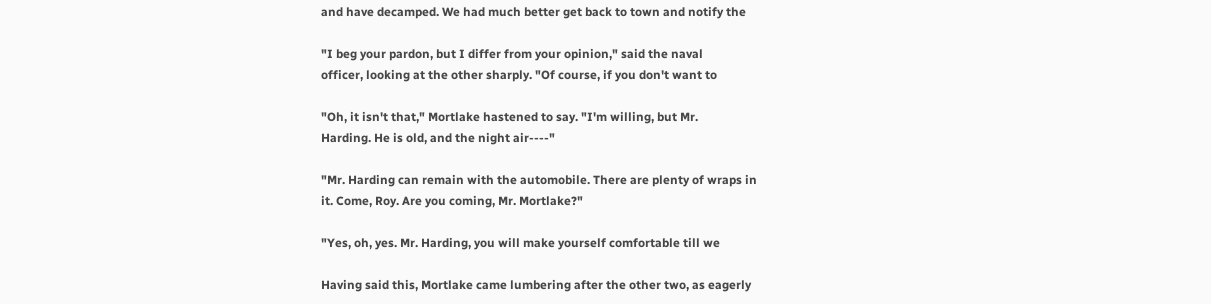and have decamped. We had much better get back to town and notify the

"I beg your pardon, but I differ from your opinion," said the naval
officer, looking at the other sharply. "Of course, if you don't want to

"Oh, it isn't that," Mortlake hastened to say. "I'm willing, but Mr.
Harding. He is old, and the night air----"

"Mr. Harding can remain with the automobile. There are plenty of wraps in
it. Come, Roy. Are you coming, Mr. Mortlake?"

"Yes, oh, yes. Mr. Harding, you will make yourself comfortable till we

Having said this, Mortlake came lumbering after the other two, as eagerly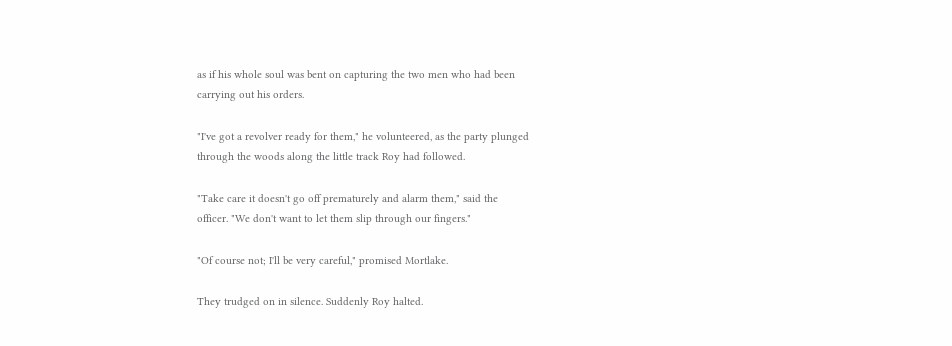as if his whole soul was bent on capturing the two men who had been
carrying out his orders.

"I've got a revolver ready for them," he volunteered, as the party plunged
through the woods along the little track Roy had followed.

"Take care it doesn't go off prematurely and alarm them," said the
officer. "We don't want to let them slip through our fingers."

"Of course not; I'll be very careful," promised Mortlake.

They trudged on in silence. Suddenly Roy halted.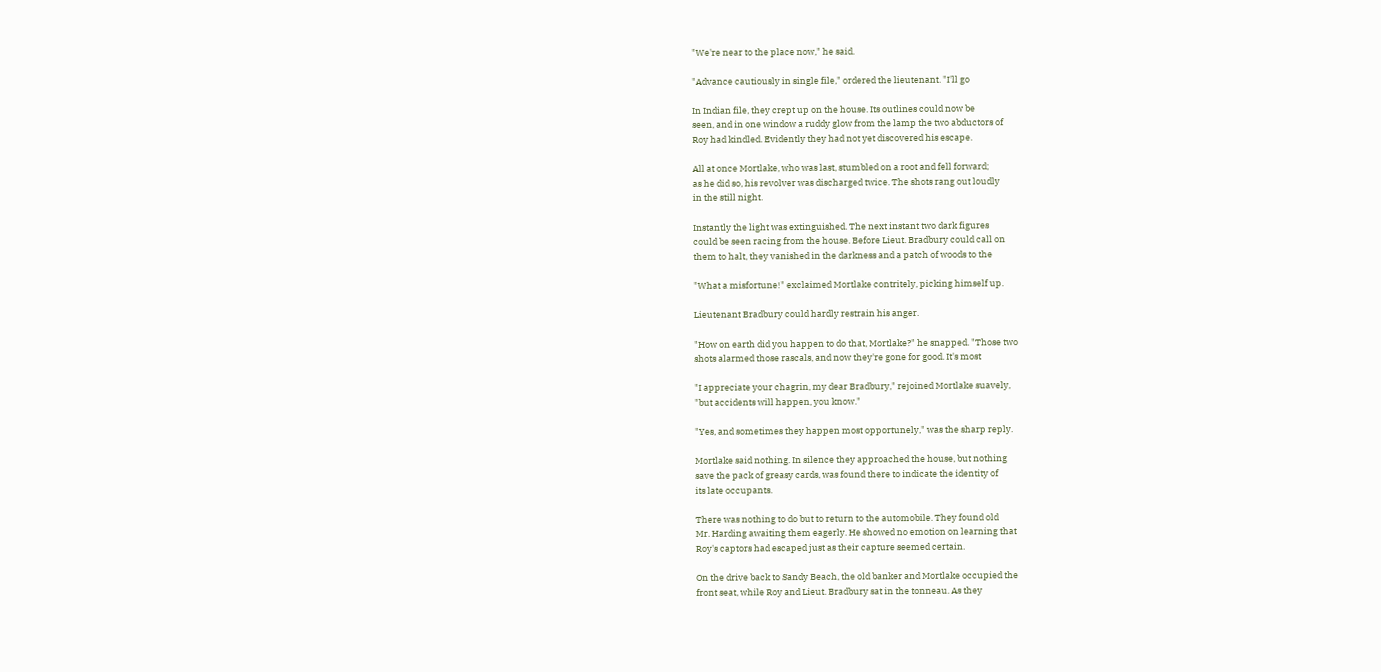"We're near to the place now," he said.

"Advance cautiously in single file," ordered the lieutenant. "I'll go

In Indian file, they crept up on the house. Its outlines could now be
seen, and in one window a ruddy glow from the lamp the two abductors of
Roy had kindled. Evidently they had not yet discovered his escape.

All at once Mortlake, who was last, stumbled on a root and fell forward;
as he did so, his revolver was discharged twice. The shots rang out loudly
in the still night.

Instantly the light was extinguished. The next instant two dark figures
could be seen racing from the house. Before Lieut. Bradbury could call on
them to halt, they vanished in the darkness and a patch of woods to the

"What a misfortune!" exclaimed Mortlake contritely, picking himself up.

Lieutenant Bradbury could hardly restrain his anger.

"How on earth did you happen to do that, Mortlake?" he snapped. "Those two
shots alarmed those rascals, and now they're gone for good. It's most

"I appreciate your chagrin, my dear Bradbury," rejoined Mortlake suavely,
"but accidents will happen, you know."

"Yes, and sometimes they happen most opportunely," was the sharp reply.

Mortlake said nothing. In silence they approached the house, but nothing
save the pack of greasy cards, was found there to indicate the identity of
its late occupants.

There was nothing to do but to return to the automobile. They found old
Mr. Harding awaiting them eagerly. He showed no emotion on learning that
Roy's captors had escaped just as their capture seemed certain.

On the drive back to Sandy Beach, the old banker and Mortlake occupied the
front seat, while Roy and Lieut. Bradbury sat in the tonneau. As they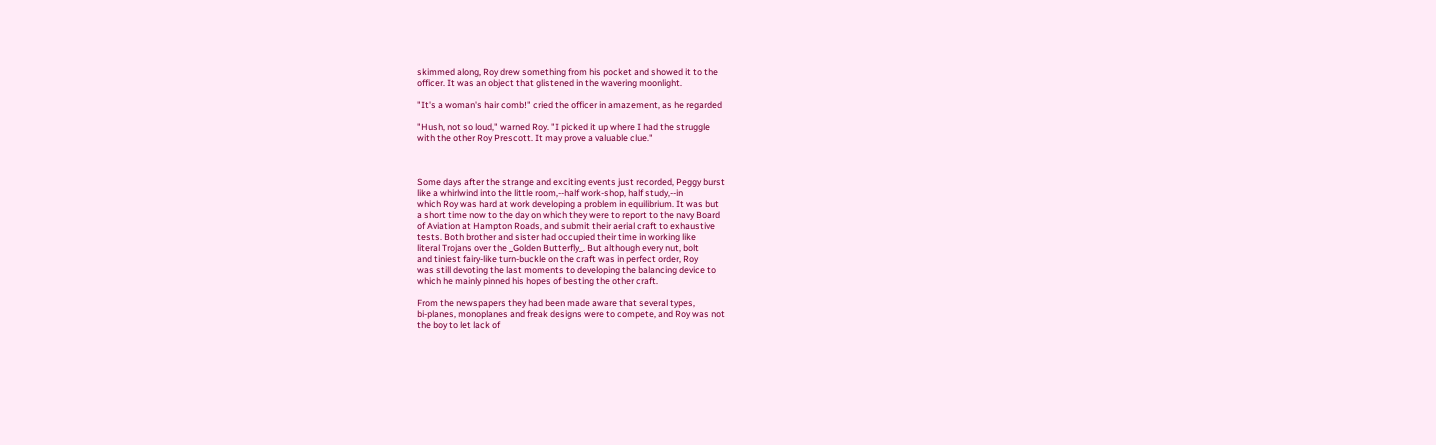skimmed along, Roy drew something from his pocket and showed it to the
officer. It was an object that glistened in the wavering moonlight.

"It's a woman's hair comb!" cried the officer in amazement, as he regarded

"Hush, not so loud," warned Roy. "I picked it up where I had the struggle
with the other Roy Prescott. It may prove a valuable clue."



Some days after the strange and exciting events just recorded, Peggy burst
like a whirlwind into the little room,--half work-shop, half study,--in
which Roy was hard at work developing a problem in equilibrium. It was but
a short time now to the day on which they were to report to the navy Board
of Aviation at Hampton Roads, and submit their aerial craft to exhaustive
tests. Both brother and sister had occupied their time in working like
literal Trojans over the _Golden Butterfly_. But although every nut, bolt
and tiniest fairy-like turn-buckle on the craft was in perfect order, Roy
was still devoting the last moments to developing the balancing device to
which he mainly pinned his hopes of besting the other craft.

From the newspapers they had been made aware that several types,
bi-planes, monoplanes and freak designs were to compete, and Roy was not
the boy to let lack of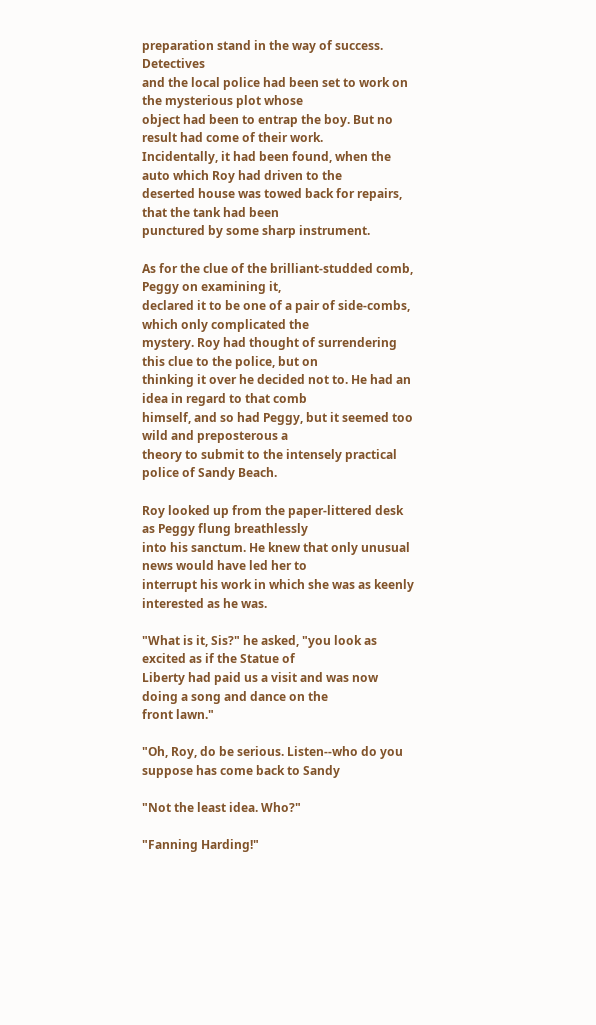preparation stand in the way of success. Detectives
and the local police had been set to work on the mysterious plot whose
object had been to entrap the boy. But no result had come of their work.
Incidentally, it had been found, when the auto which Roy had driven to the
deserted house was towed back for repairs, that the tank had been
punctured by some sharp instrument.

As for the clue of the brilliant-studded comb, Peggy on examining it,
declared it to be one of a pair of side-combs, which only complicated the
mystery. Roy had thought of surrendering this clue to the police, but on
thinking it over he decided not to. He had an idea in regard to that comb
himself, and so had Peggy, but it seemed too wild and preposterous a
theory to submit to the intensely practical police of Sandy Beach.

Roy looked up from the paper-littered desk as Peggy flung breathlessly
into his sanctum. He knew that only unusual news would have led her to
interrupt his work in which she was as keenly interested as he was.

"What is it, Sis?" he asked, "you look as excited as if the Statue of
Liberty had paid us a visit and was now doing a song and dance on the
front lawn."

"Oh, Roy, do be serious. Listen--who do you suppose has come back to Sandy

"Not the least idea. Who?"

"Fanning Harding!"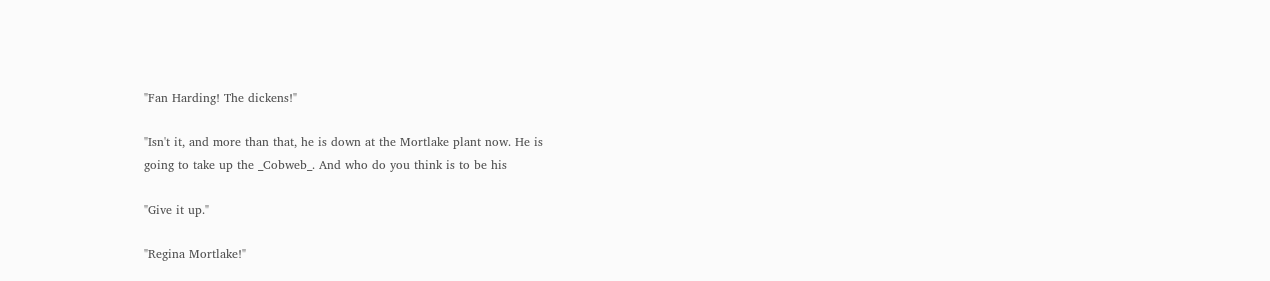"Fan Harding! The dickens!"

"Isn't it, and more than that, he is down at the Mortlake plant now. He is
going to take up the _Cobweb_. And who do you think is to be his

"Give it up."

"Regina Mortlake!"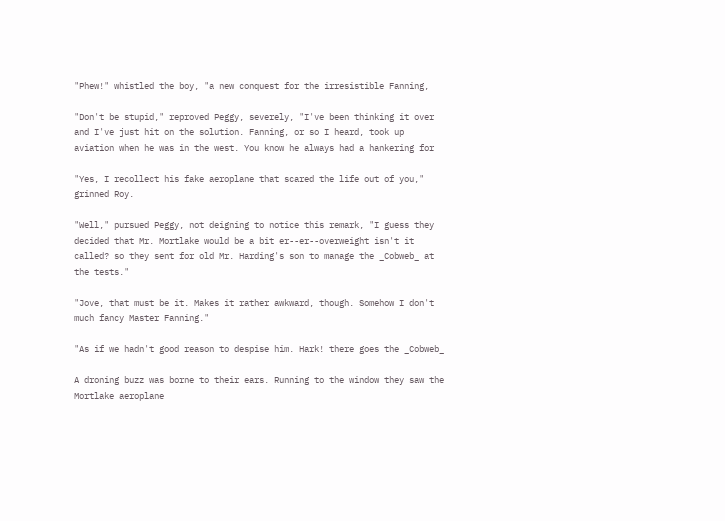"Phew!" whistled the boy, "a new conquest for the irresistible Fanning,

"Don't be stupid," reproved Peggy, severely, "I've been thinking it over
and I've just hit on the solution. Fanning, or so I heard, took up
aviation when he was in the west. You know he always had a hankering for

"Yes, I recollect his fake aeroplane that scared the life out of you,"
grinned Roy.

"Well," pursued Peggy, not deigning to notice this remark, "I guess they
decided that Mr. Mortlake would be a bit er--er--overweight isn't it
called? so they sent for old Mr. Harding's son to manage the _Cobweb_ at
the tests."

"Jove, that must be it. Makes it rather awkward, though. Somehow I don't
much fancy Master Fanning."

"As if we hadn't good reason to despise him. Hark! there goes the _Cobweb_

A droning buzz was borne to their ears. Running to the window they saw the
Mortlake aeroplane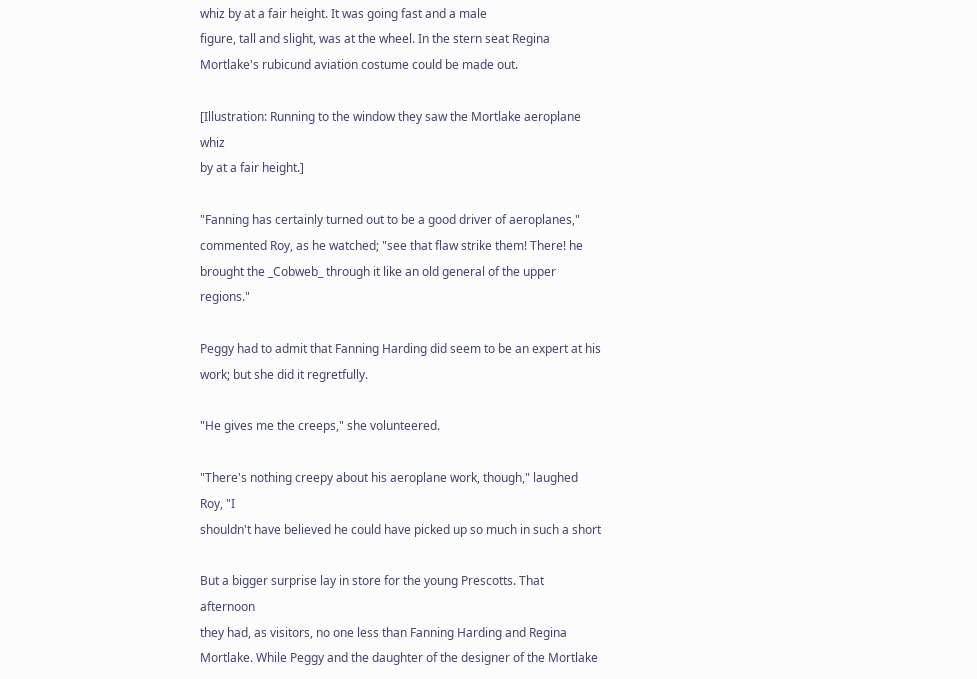whiz by at a fair height. It was going fast and a male
figure, tall and slight, was at the wheel. In the stern seat Regina
Mortlake's rubicund aviation costume could be made out.

[Illustration: Running to the window they saw the Mortlake aeroplane whiz
by at a fair height.]

"Fanning has certainly turned out to be a good driver of aeroplanes,"
commented Roy, as he watched; "see that flaw strike them! There! he
brought the _Cobweb_ through it like an old general of the upper regions."

Peggy had to admit that Fanning Harding did seem to be an expert at his
work; but she did it regretfully.

"He gives me the creeps," she volunteered.

"There's nothing creepy about his aeroplane work, though," laughed Roy, "I
shouldn't have believed he could have picked up so much in such a short

But a bigger surprise lay in store for the young Prescotts. That afternoon
they had, as visitors, no one less than Fanning Harding and Regina
Mortlake. While Peggy and the daughter of the designer of the Mortlake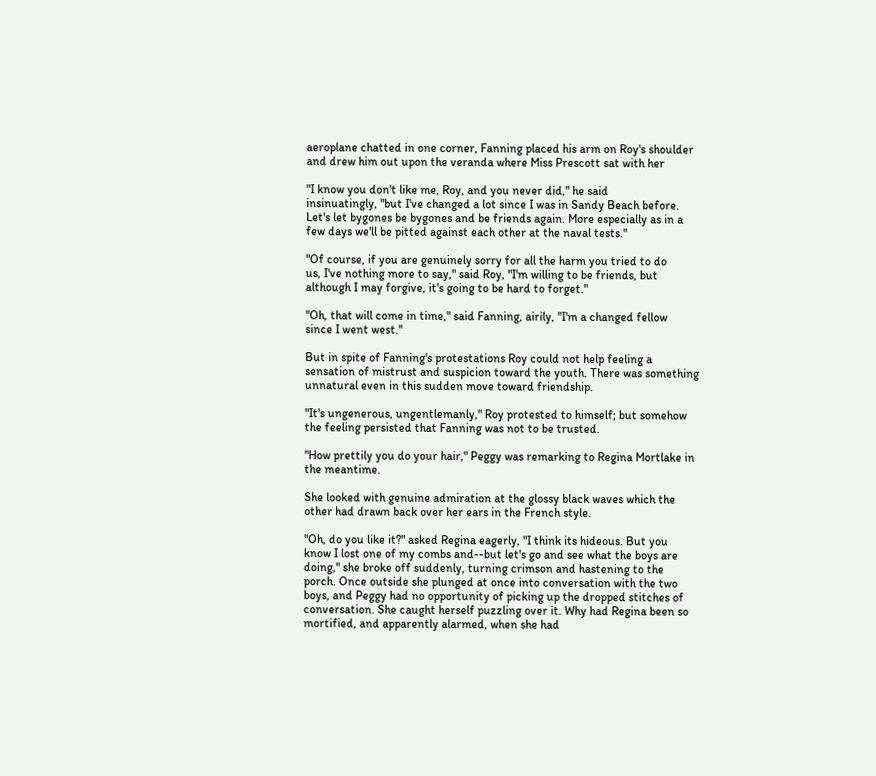aeroplane chatted in one corner, Fanning placed his arm on Roy's shoulder
and drew him out upon the veranda where Miss Prescott sat with her

"I know you don't like me, Roy, and you never did," he said
insinuatingly, "but I've changed a lot since I was in Sandy Beach before.
Let's let bygones be bygones and be friends again. More especially as in a
few days we'll be pitted against each other at the naval tests."

"Of course, if you are genuinely sorry for all the harm you tried to do
us, I've nothing more to say," said Roy, "I'm willing to be friends, but
although I may forgive, it's going to be hard to forget."

"Oh, that will come in time," said Fanning, airily, "I'm a changed fellow
since I went west."

But in spite of Fanning's protestations Roy could not help feeling a
sensation of mistrust and suspicion toward the youth. There was something
unnatural even in this sudden move toward friendship.

"It's ungenerous, ungentlemanly," Roy protested to himself; but somehow
the feeling persisted that Fanning was not to be trusted.

"How prettily you do your hair," Peggy was remarking to Regina Mortlake in
the meantime.

She looked with genuine admiration at the glossy black waves which the
other had drawn back over her ears in the French style.

"Oh, do you like it?" asked Regina eagerly, "I think its hideous. But you
know I lost one of my combs and--but let's go and see what the boys are
doing," she broke off suddenly, turning crimson and hastening to the
porch. Once outside she plunged at once into conversation with the two
boys, and Peggy had no opportunity of picking up the dropped stitches of
conversation. She caught herself puzzling over it. Why had Regina been so
mortified, and apparently alarmed, when she had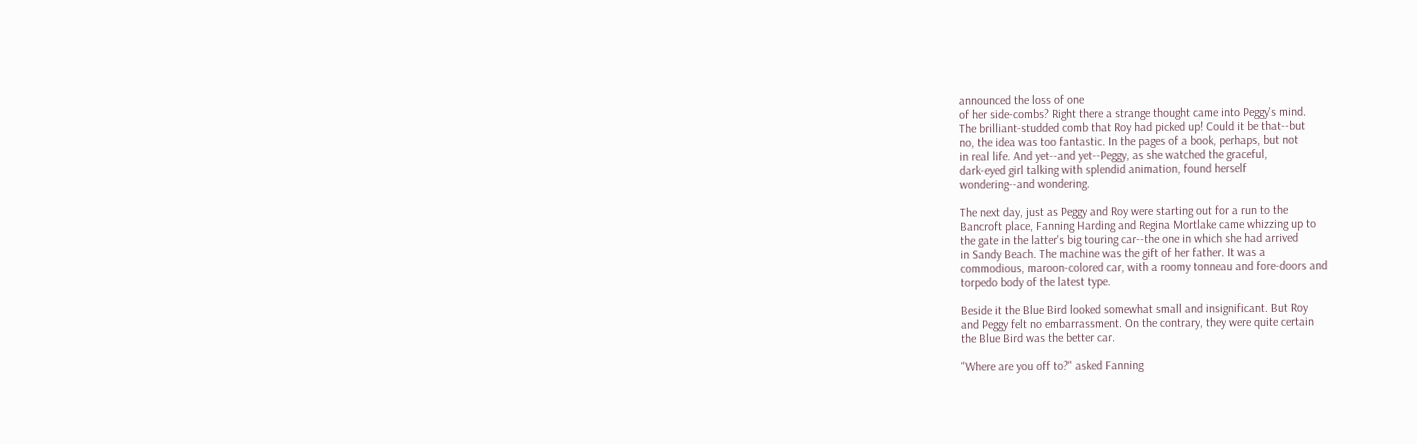announced the loss of one
of her side-combs? Right there a strange thought came into Peggy's mind.
The brilliant-studded comb that Roy had picked up! Could it be that--but
no, the idea was too fantastic. In the pages of a book, perhaps, but not
in real life. And yet--and yet--Peggy, as she watched the graceful,
dark-eyed girl talking with splendid animation, found herself
wondering--and wondering.

The next day, just as Peggy and Roy were starting out for a run to the
Bancroft place, Fanning Harding and Regina Mortlake came whizzing up to
the gate in the latter's big touring car--the one in which she had arrived
in Sandy Beach. The machine was the gift of her father. It was a
commodious, maroon-colored car, with a roomy tonneau and fore-doors and
torpedo body of the latest type.

Beside it the Blue Bird looked somewhat small and insignificant. But Roy
and Peggy felt no embarrassment. On the contrary, they were quite certain
the Blue Bird was the better car.

"Where are you off to?" asked Fanning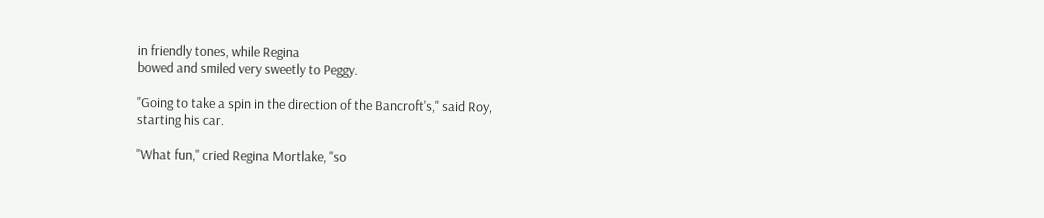in friendly tones, while Regina
bowed and smiled very sweetly to Peggy.

"Going to take a spin in the direction of the Bancroft's," said Roy,
starting his car.

"What fun," cried Regina Mortlake, "so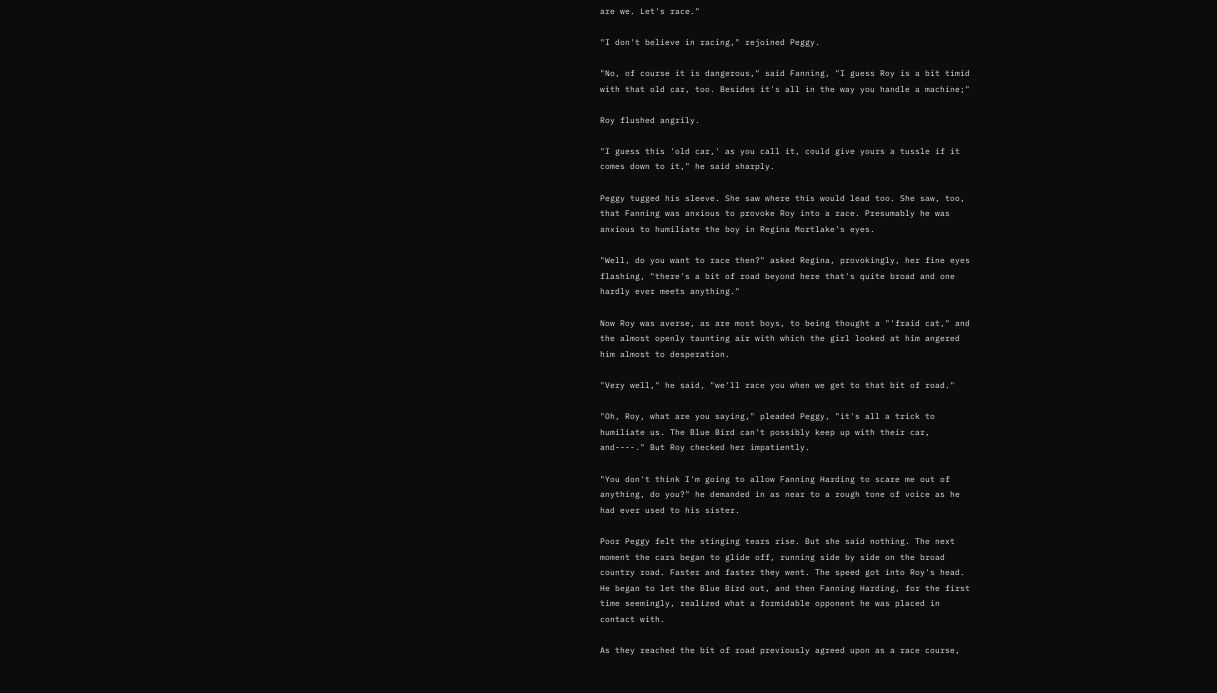are we. Let's race."

"I don't believe in racing," rejoined Peggy.

"No, of course it is dangerous," said Fanning, "I guess Roy is a bit timid
with that old car, too. Besides it's all in the way you handle a machine;"

Roy flushed angrily.

"I guess this 'old car,' as you call it, could give yours a tussle if it
comes down to it," he said sharply.

Peggy tugged his sleeve. She saw where this would lead too. She saw, too,
that Fanning was anxious to provoke Roy into a race. Presumably he was
anxious to humiliate the boy in Regina Mortlake's eyes.

"Well, do you want to race then?" asked Regina, provokingly, her fine eyes
flashing, "there's a bit of road beyond here that's quite broad and one
hardly ever meets anything."

Now Roy was averse, as are most boys, to being thought a "'fraid cat," and
the almost openly taunting air with which the girl looked at him angered
him almost to desperation.

"Very well," he said, "we'll race you when we get to that bit of road."

"Oh, Roy, what are you saying," pleaded Peggy, "it's all a trick to
humiliate us. The Blue Bird can't possibly keep up with their car,
and----." But Roy checked her impatiently.

"You don't think I'm going to allow Fanning Harding to scare me out of
anything, do you?" he demanded in as near to a rough tone of voice as he
had ever used to his sister.

Poor Peggy felt the stinging tears rise. But she said nothing. The next
moment the cars began to glide off, running side by side on the broad
country road. Faster and faster they went. The speed got into Roy's head.
He began to let the Blue Bird out, and then Fanning Harding, for the first
time seemingly, realized what a formidable opponent he was placed in
contact with.

As they reached the bit of road previously agreed upon as a race course,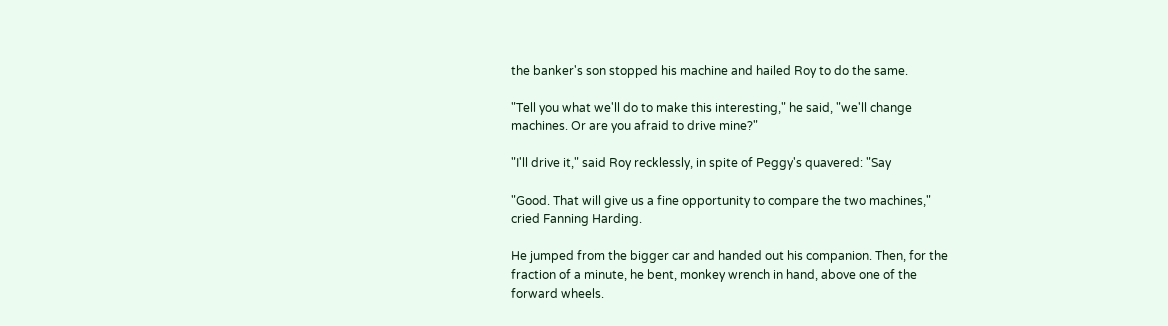the banker's son stopped his machine and hailed Roy to do the same.

"Tell you what we'll do to make this interesting," he said, "we'll change
machines. Or are you afraid to drive mine?"

"I'll drive it," said Roy recklessly, in spite of Peggy's quavered: "Say

"Good. That will give us a fine opportunity to compare the two machines,"
cried Fanning Harding.

He jumped from the bigger car and handed out his companion. Then, for the
fraction of a minute, he bent, monkey wrench in hand, above one of the
forward wheels.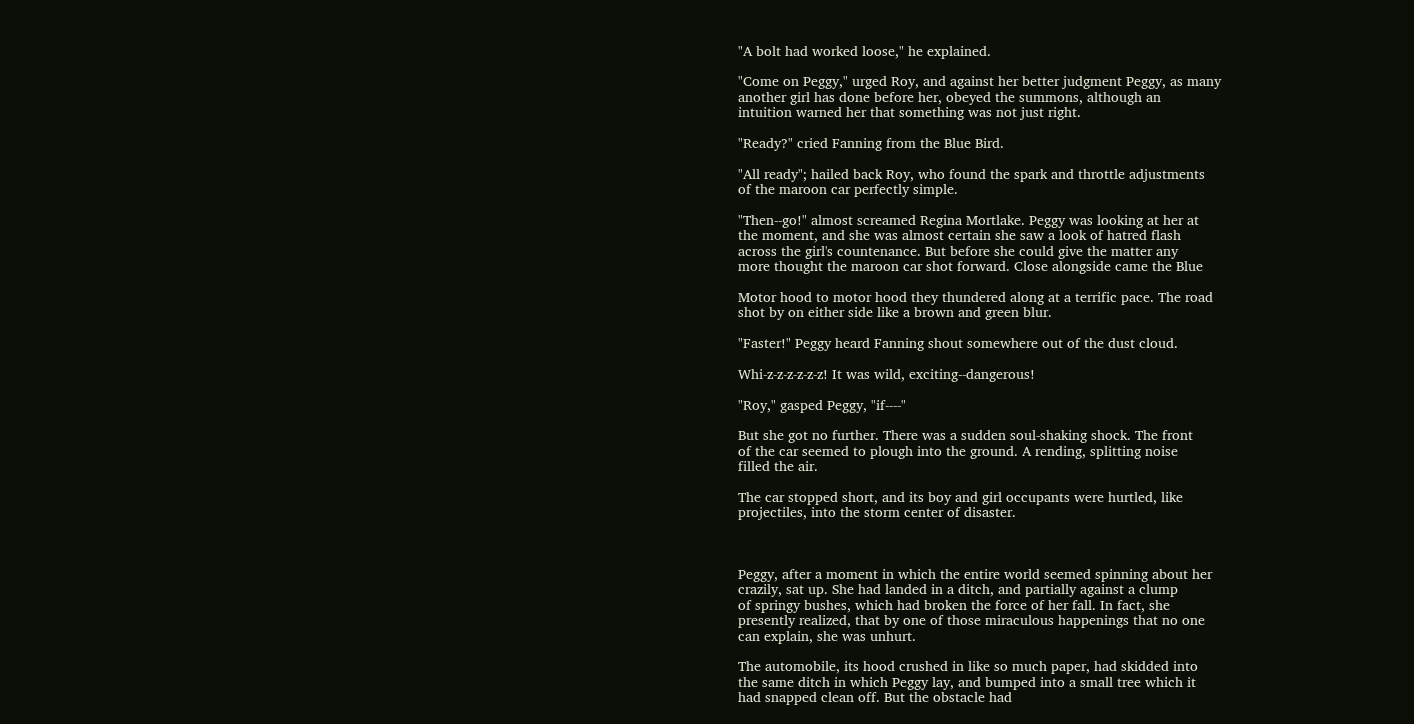"A bolt had worked loose," he explained.

"Come on Peggy," urged Roy, and against her better judgment Peggy, as many
another girl has done before her, obeyed the summons, although an
intuition warned her that something was not just right.

"Ready?" cried Fanning from the Blue Bird.

"All ready"; hailed back Roy, who found the spark and throttle adjustments
of the maroon car perfectly simple.

"Then--go!" almost screamed Regina Mortlake. Peggy was looking at her at
the moment, and she was almost certain she saw a look of hatred flash
across the girl's countenance. But before she could give the matter any
more thought the maroon car shot forward. Close alongside came the Blue

Motor hood to motor hood they thundered along at a terrific pace. The road
shot by on either side like a brown and green blur.

"Faster!" Peggy heard Fanning shout somewhere out of the dust cloud.

Whi-z-z-z-z-z-z! It was wild, exciting--dangerous!

"Roy," gasped Peggy, "if----"

But she got no further. There was a sudden soul-shaking shock. The front
of the car seemed to plough into the ground. A rending, splitting noise
filled the air.

The car stopped short, and its boy and girl occupants were hurtled, like
projectiles, into the storm center of disaster.



Peggy, after a moment in which the entire world seemed spinning about her
crazily, sat up. She had landed in a ditch, and partially against a clump
of springy bushes, which had broken the force of her fall. In fact, she
presently realized, that by one of those miraculous happenings that no one
can explain, she was unhurt.

The automobile, its hood crushed in like so much paper, had skidded into
the same ditch in which Peggy lay, and bumped into a small tree which it
had snapped clean off. But the obstacle had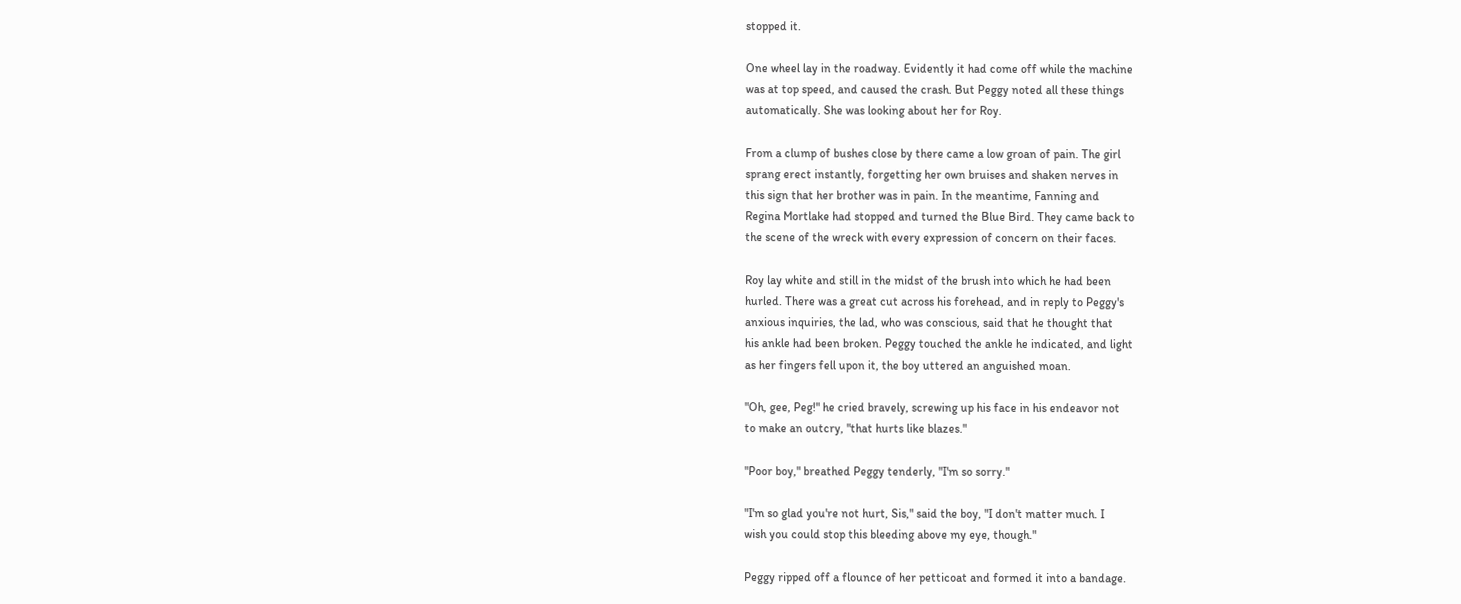stopped it.

One wheel lay in the roadway. Evidently it had come off while the machine
was at top speed, and caused the crash. But Peggy noted all these things
automatically. She was looking about her for Roy.

From a clump of bushes close by there came a low groan of pain. The girl
sprang erect instantly, forgetting her own bruises and shaken nerves in
this sign that her brother was in pain. In the meantime, Fanning and
Regina Mortlake had stopped and turned the Blue Bird. They came back to
the scene of the wreck with every expression of concern on their faces.

Roy lay white and still in the midst of the brush into which he had been
hurled. There was a great cut across his forehead, and in reply to Peggy's
anxious inquiries, the lad, who was conscious, said that he thought that
his ankle had been broken. Peggy touched the ankle he indicated, and light
as her fingers fell upon it, the boy uttered an anguished moan.

"Oh, gee, Peg!" he cried bravely, screwing up his face in his endeavor not
to make an outcry, "that hurts like blazes."

"Poor boy," breathed Peggy tenderly, "I'm so sorry."

"I'm so glad you're not hurt, Sis," said the boy, "I don't matter much. I
wish you could stop this bleeding above my eye, though."

Peggy ripped off a flounce of her petticoat and formed it into a bandage.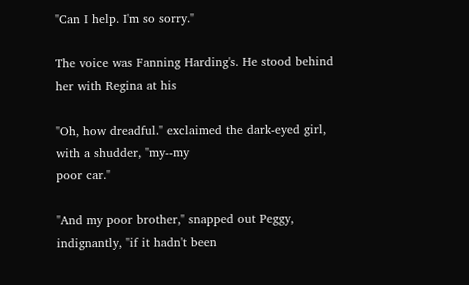"Can I help. I'm so sorry."

The voice was Fanning Harding's. He stood behind her with Regina at his

"Oh, how dreadful." exclaimed the dark-eyed girl, with a shudder, "my--my
poor car."

"And my poor brother," snapped out Peggy, indignantly, "if it hadn't been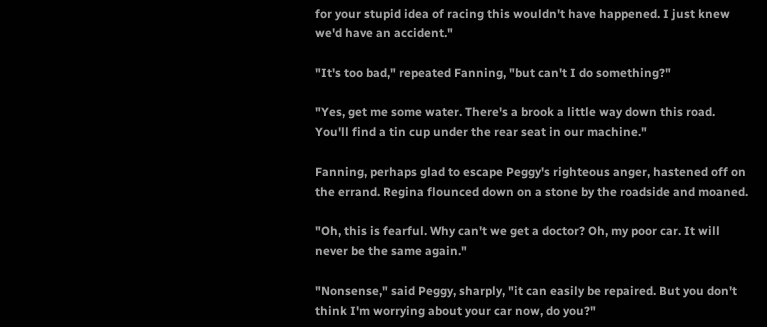for your stupid idea of racing this wouldn't have happened. I just knew
we'd have an accident."

"It's too bad," repeated Fanning, "but can't I do something?"

"Yes, get me some water. There's a brook a little way down this road.
You'll find a tin cup under the rear seat in our machine."

Fanning, perhaps glad to escape Peggy's righteous anger, hastened off on
the errand. Regina flounced down on a stone by the roadside and moaned.

"Oh, this is fearful. Why can't we get a doctor? Oh, my poor car. It will
never be the same again."

"Nonsense," said Peggy, sharply, "it can easily be repaired. But you don't
think I'm worrying about your car now, do you?"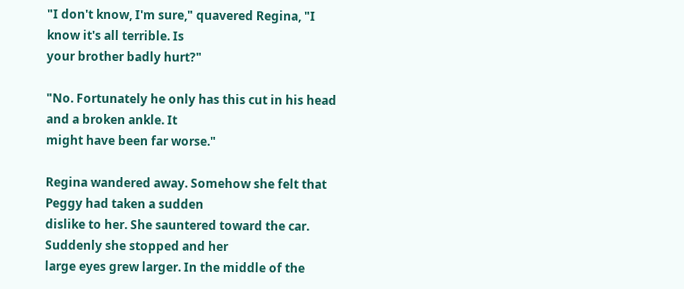"I don't know, I'm sure," quavered Regina, "I know it's all terrible. Is
your brother badly hurt?"

"No. Fortunately he only has this cut in his head and a broken ankle. It
might have been far worse."

Regina wandered away. Somehow she felt that Peggy had taken a sudden
dislike to her. She sauntered toward the car. Suddenly she stopped and her
large eyes grew larger. In the middle of the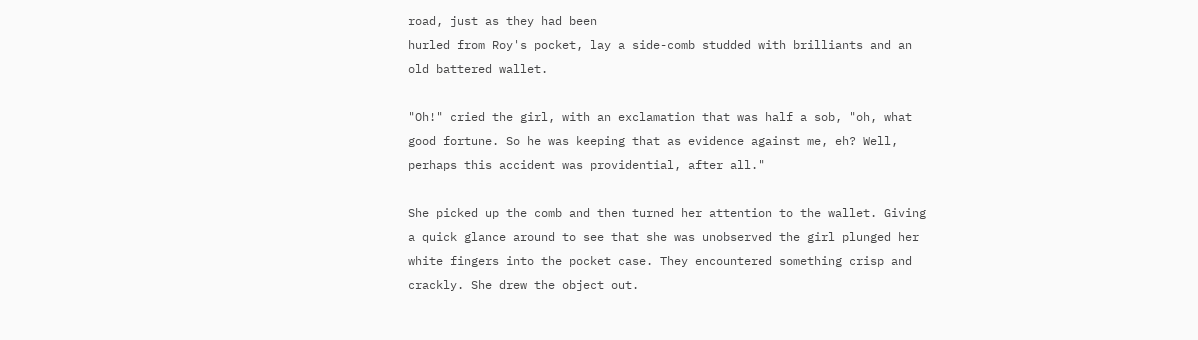road, just as they had been
hurled from Roy's pocket, lay a side-comb studded with brilliants and an
old battered wallet.

"Oh!" cried the girl, with an exclamation that was half a sob, "oh, what
good fortune. So he was keeping that as evidence against me, eh? Well,
perhaps this accident was providential, after all."

She picked up the comb and then turned her attention to the wallet. Giving
a quick glance around to see that she was unobserved the girl plunged her
white fingers into the pocket case. They encountered something crisp and
crackly. She drew the object out.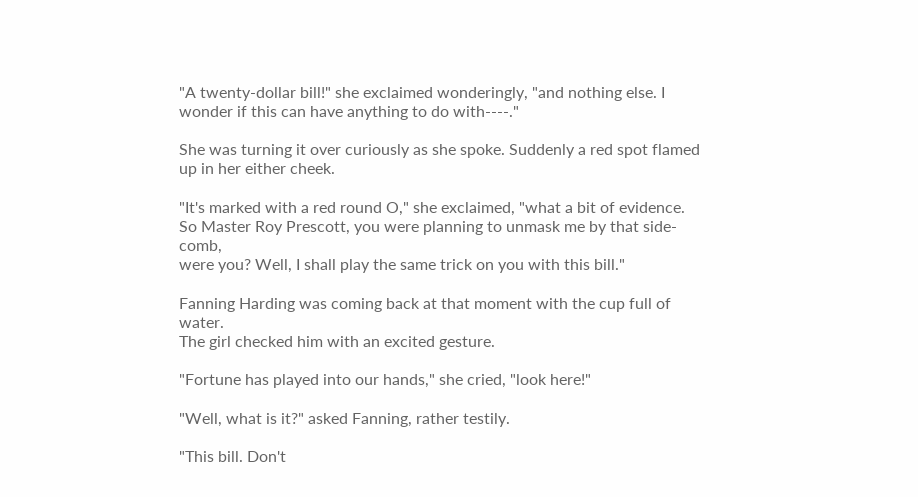"A twenty-dollar bill!" she exclaimed wonderingly, "and nothing else. I
wonder if this can have anything to do with----."

She was turning it over curiously as she spoke. Suddenly a red spot flamed
up in her either cheek.

"It's marked with a red round O," she exclaimed, "what a bit of evidence.
So Master Roy Prescott, you were planning to unmask me by that side-comb,
were you? Well, I shall play the same trick on you with this bill."

Fanning Harding was coming back at that moment with the cup full of water.
The girl checked him with an excited gesture.

"Fortune has played into our hands," she cried, "look here!"

"Well, what is it?" asked Fanning, rather testily.

"This bill. Don't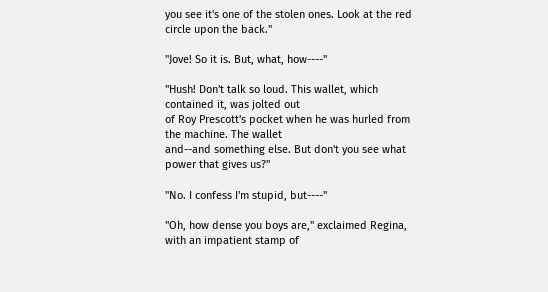you see it's one of the stolen ones. Look at the red
circle upon the back."

"Jove! So it is. But, what, how----"

"Hush! Don't talk so loud. This wallet, which contained it, was jolted out
of Roy Prescott's pocket when he was hurled from the machine. The wallet
and--and something else. But don't you see what power that gives us?"

"No. I confess I'm stupid, but----"

"Oh, how dense you boys are," exclaimed Regina, with an impatient stamp of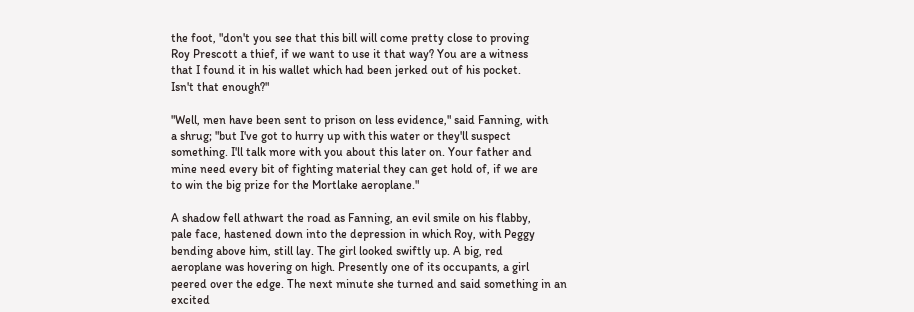the foot, "don't you see that this bill will come pretty close to proving
Roy Prescott a thief, if we want to use it that way? You are a witness
that I found it in his wallet which had been jerked out of his pocket.
Isn't that enough?"

"Well, men have been sent to prison on less evidence," said Fanning, with
a shrug; "but I've got to hurry up with this water or they'll suspect
something. I'll talk more with you about this later on. Your father and
mine need every bit of fighting material they can get hold of, if we are
to win the big prize for the Mortlake aeroplane."

A shadow fell athwart the road as Fanning, an evil smile on his flabby,
pale face, hastened down into the depression in which Roy, with Peggy
bending above him, still lay. The girl looked swiftly up. A big, red
aeroplane was hovering on high. Presently one of its occupants, a girl
peered over the edge. The next minute she turned and said something in an
excited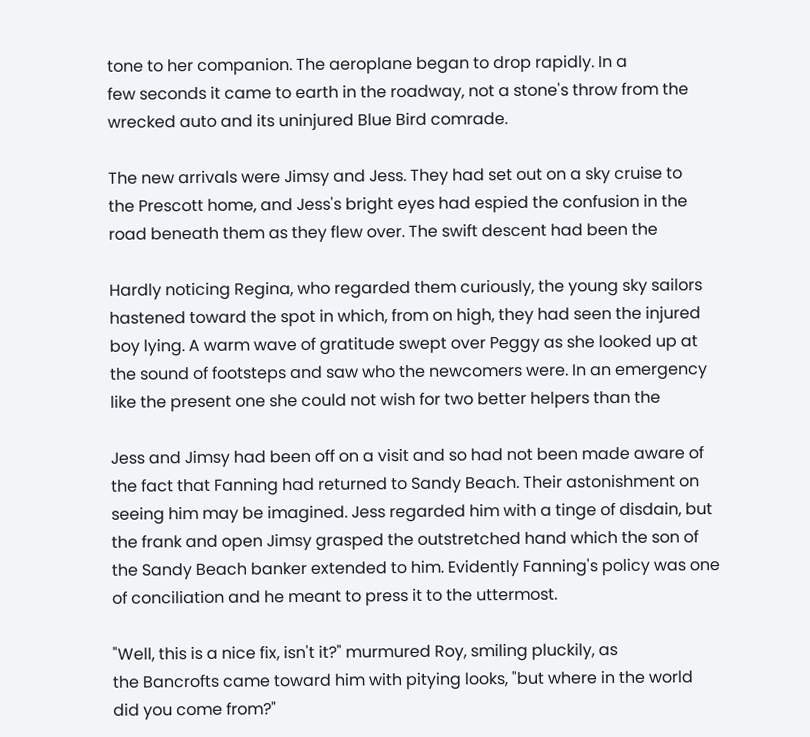tone to her companion. The aeroplane began to drop rapidly. In a
few seconds it came to earth in the roadway, not a stone's throw from the
wrecked auto and its uninjured Blue Bird comrade.

The new arrivals were Jimsy and Jess. They had set out on a sky cruise to
the Prescott home, and Jess's bright eyes had espied the confusion in the
road beneath them as they flew over. The swift descent had been the

Hardly noticing Regina, who regarded them curiously, the young sky sailors
hastened toward the spot in which, from on high, they had seen the injured
boy lying. A warm wave of gratitude swept over Peggy as she looked up at
the sound of footsteps and saw who the newcomers were. In an emergency
like the present one she could not wish for two better helpers than the

Jess and Jimsy had been off on a visit and so had not been made aware of
the fact that Fanning had returned to Sandy Beach. Their astonishment on
seeing him may be imagined. Jess regarded him with a tinge of disdain, but
the frank and open Jimsy grasped the outstretched hand which the son of
the Sandy Beach banker extended to him. Evidently Fanning's policy was one
of conciliation and he meant to press it to the uttermost.

"Well, this is a nice fix, isn't it?" murmured Roy, smiling pluckily, as
the Bancrofts came toward him with pitying looks, "but where in the world
did you come from?"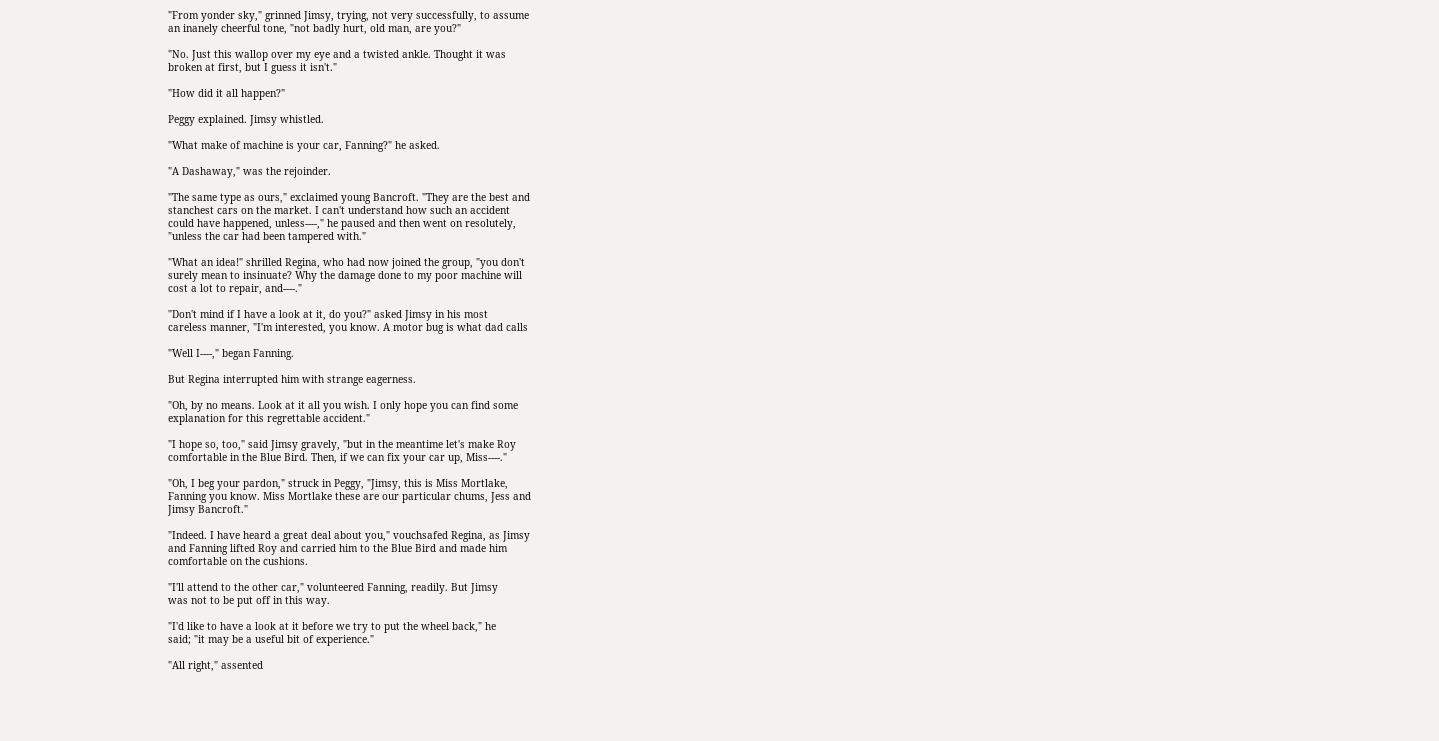"From yonder sky," grinned Jimsy, trying, not very successfully, to assume
an inanely cheerful tone, "not badly hurt, old man, are you?"

"No. Just this wallop over my eye and a twisted ankle. Thought it was
broken at first, but I guess it isn't."

"How did it all happen?"

Peggy explained. Jimsy whistled.

"What make of machine is your car, Fanning?" he asked.

"A Dashaway," was the rejoinder.

"The same type as ours," exclaimed young Bancroft. "They are the best and
stanchest cars on the market. I can't understand how such an accident
could have happened, unless----," he paused and then went on resolutely,
"unless the car had been tampered with."

"What an idea!" shrilled Regina, who had now joined the group, "you don't
surely mean to insinuate? Why the damage done to my poor machine will
cost a lot to repair, and----."

"Don't mind if I have a look at it, do you?" asked Jimsy in his most
careless manner, "I'm interested, you know. A motor bug is what dad calls

"Well I----," began Fanning.

But Regina interrupted him with strange eagerness.

"Oh, by no means. Look at it all you wish. I only hope you can find some
explanation for this regrettable accident."

"I hope so, too," said Jimsy gravely, "but in the meantime let's make Roy
comfortable in the Blue Bird. Then, if we can fix your car up, Miss----."

"Oh, I beg your pardon," struck in Peggy, "Jimsy, this is Miss Mortlake,
Fanning you know. Miss Mortlake these are our particular chums, Jess and
Jimsy Bancroft."

"Indeed. I have heard a great deal about you," vouchsafed Regina, as Jimsy
and Fanning lifted Roy and carried him to the Blue Bird and made him
comfortable on the cushions.

"I'll attend to the other car," volunteered Fanning, readily. But Jimsy
was not to be put off in this way.

"I'd like to have a look at it before we try to put the wheel back," he
said; "it may be a useful bit of experience."

"All right," assented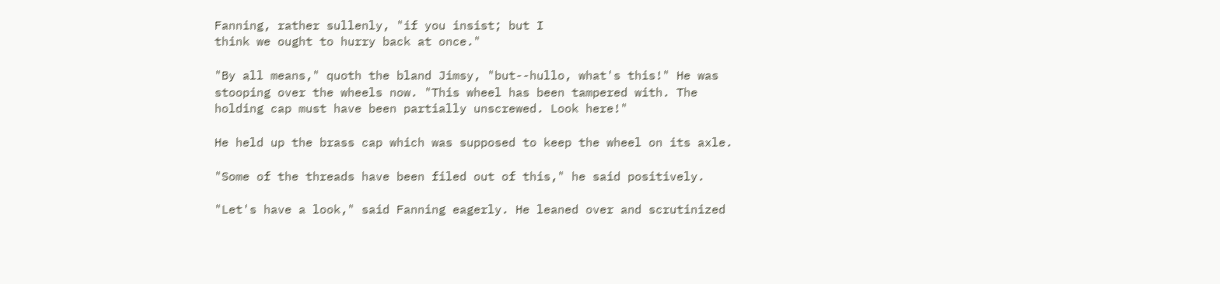Fanning, rather sullenly, "if you insist; but I
think we ought to hurry back at once."

"By all means," quoth the bland Jimsy, "but--hullo, what's this!" He was
stooping over the wheels now. "This wheel has been tampered with. The
holding cap must have been partially unscrewed. Look here!"

He held up the brass cap which was supposed to keep the wheel on its axle.

"Some of the threads have been filed out of this," he said positively.

"Let's have a look," said Fanning eagerly. He leaned over and scrutinized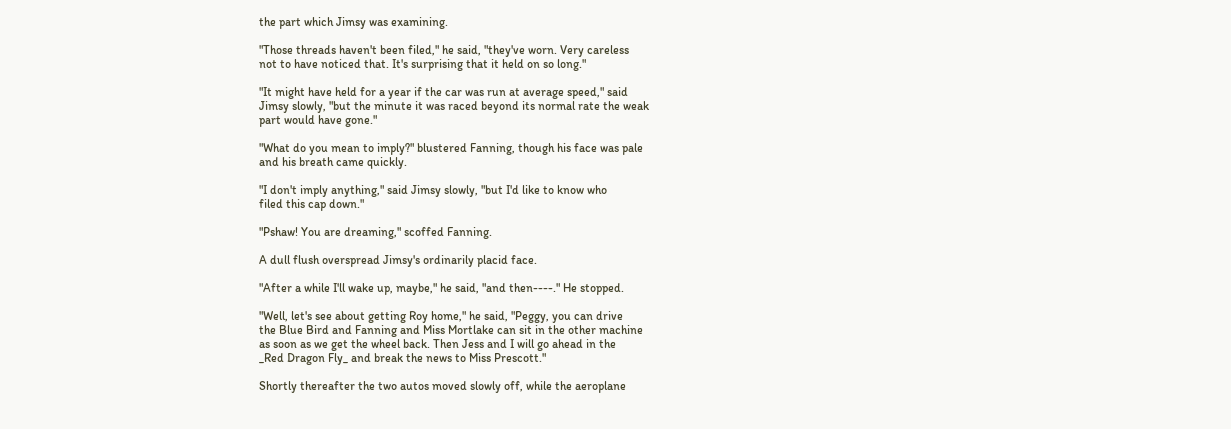the part which Jimsy was examining.

"Those threads haven't been filed," he said, "they've worn. Very careless
not to have noticed that. It's surprising that it held on so long."

"It might have held for a year if the car was run at average speed," said
Jimsy slowly, "but the minute it was raced beyond its normal rate the weak
part would have gone."

"What do you mean to imply?" blustered Fanning, though his face was pale
and his breath came quickly.

"I don't imply anything," said Jimsy slowly, "but I'd like to know who
filed this cap down."

"Pshaw! You are dreaming," scoffed Fanning.

A dull flush overspread Jimsy's ordinarily placid face.

"After a while I'll wake up, maybe," he said, "and then----." He stopped.

"Well, let's see about getting Roy home," he said, "Peggy, you can drive
the Blue Bird and Fanning and Miss Mortlake can sit in the other machine
as soon as we get the wheel back. Then Jess and I will go ahead in the
_Red Dragon Fly_ and break the news to Miss Prescott."

Shortly thereafter the two autos moved slowly off, while the aeroplane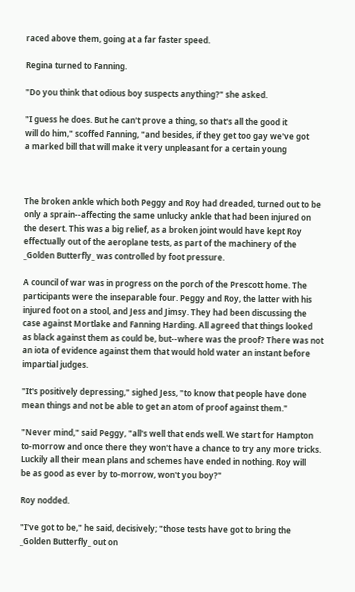raced above them, going at a far faster speed.

Regina turned to Fanning.

"Do you think that odious boy suspects anything?" she asked.

"I guess he does. But he can't prove a thing, so that's all the good it
will do him," scoffed Fanning, "and besides, if they get too gay we've got
a marked bill that will make it very unpleasant for a certain young



The broken ankle which both Peggy and Roy had dreaded, turned out to be
only a sprain--affecting the same unlucky ankle that had been injured on
the desert. This was a big relief, as a broken joint would have kept Roy
effectually out of the aeroplane tests, as part of the machinery of the
_Golden Butterfly_ was controlled by foot pressure.

A council of war was in progress on the porch of the Prescott home. The
participants were the inseparable four. Peggy and Roy, the latter with his
injured foot on a stool, and Jess and Jimsy. They had been discussing the
case against Mortlake and Fanning Harding. All agreed that things looked
as black against them as could be, but--where was the proof? There was not
an iota of evidence against them that would hold water an instant before
impartial judges.

"It's positively depressing," sighed Jess, "to know that people have done
mean things and not be able to get an atom of proof against them."

"Never mind," said Peggy, "all's well that ends well. We start for Hampton
to-morrow and once there they won't have a chance to try any more tricks.
Luckily all their mean plans and schemes have ended in nothing. Roy will
be as good as ever by to-morrow, won't you boy?"

Roy nodded.

"I've got to be," he said, decisively; "those tests have got to bring the
_Golden Butterfly_ out on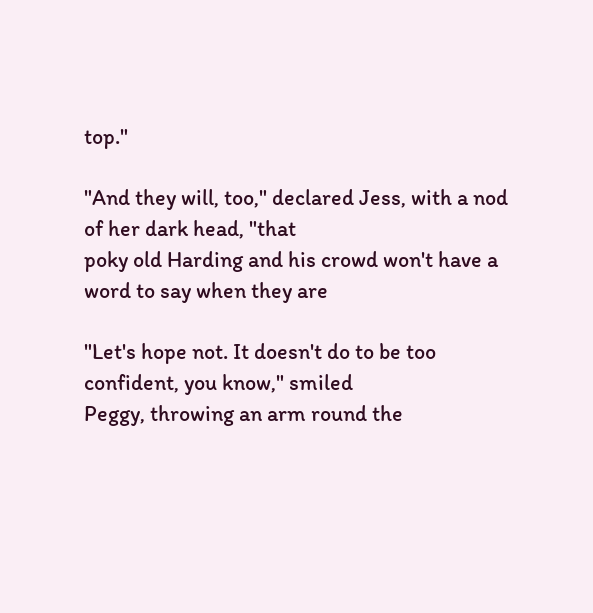top."

"And they will, too," declared Jess, with a nod of her dark head, "that
poky old Harding and his crowd won't have a word to say when they are

"Let's hope not. It doesn't do to be too confident, you know," smiled
Peggy, throwing an arm round the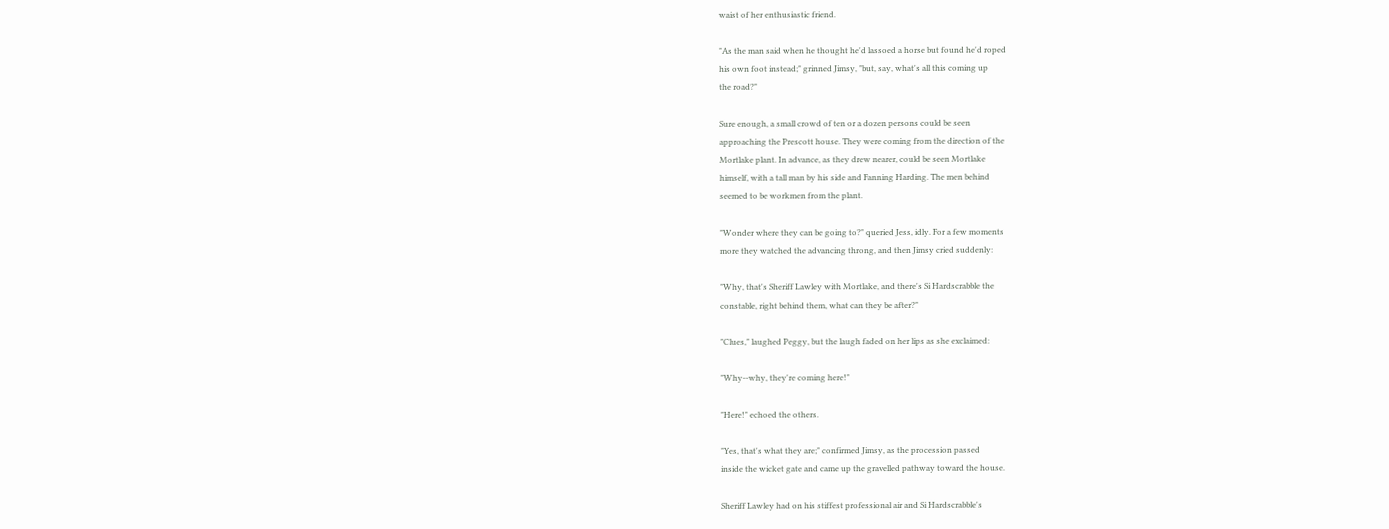waist of her enthusiastic friend.

"As the man said when he thought he'd lassoed a horse but found he'd roped
his own foot instead;" grinned Jimsy, "but, say, what's all this coming up
the road?"

Sure enough, a small crowd of ten or a dozen persons could be seen
approaching the Prescott house. They were coming from the direction of the
Mortlake plant. In advance, as they drew nearer, could be seen Mortlake
himself, with a tall man by his side and Fanning Harding. The men behind
seemed to be workmen from the plant.

"Wonder where they can be going to?" queried Jess, idly. For a few moments
more they watched the advancing throng, and then Jimsy cried suddenly:

"Why, that's Sheriff Lawley with Mortlake, and there's Si Hardscrabble the
constable, right behind them, what can they be after?"

"Clues," laughed Peggy, but the laugh faded on her lips as she exclaimed:

"Why--why, they're coming here!"

"Here!" echoed the others.

"Yes, that's what they are;" confirmed Jimsy, as the procession passed
inside the wicket gate and came up the gravelled pathway toward the house.

Sheriff Lawley had on his stiffest professional air and Si Hardscrabble's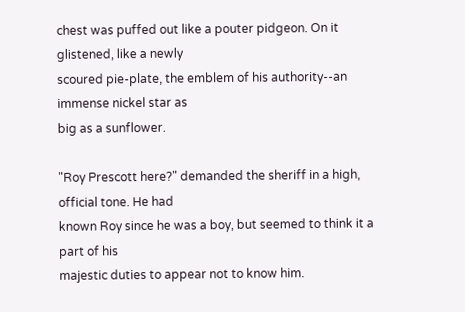chest was puffed out like a pouter pidgeon. On it glistened, like a newly
scoured pie-plate, the emblem of his authority--an immense nickel star as
big as a sunflower.

"Roy Prescott here?" demanded the sheriff in a high, official tone. He had
known Roy since he was a boy, but seemed to think it a part of his
majestic duties to appear not to know him.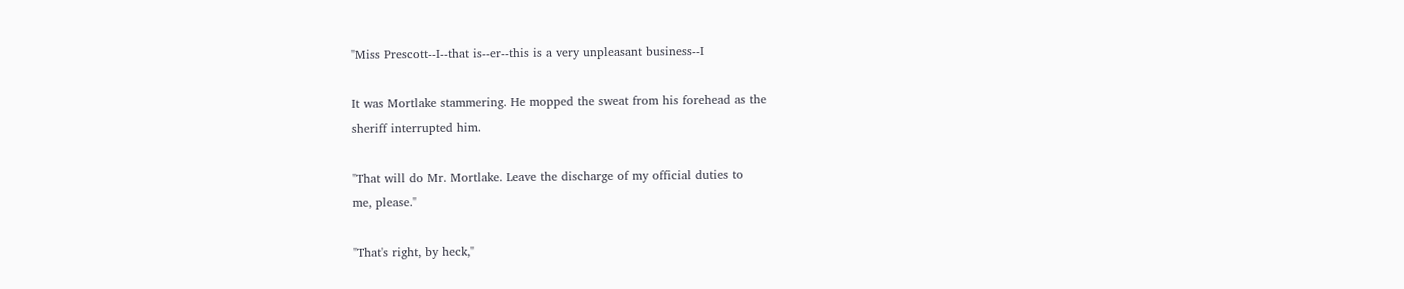"Miss Prescott--I--that is--er--this is a very unpleasant business--I

It was Mortlake stammering. He mopped the sweat from his forehead as the
sheriff interrupted him.

"That will do Mr. Mortlake. Leave the discharge of my official duties to
me, please."

"That's right, by heck,"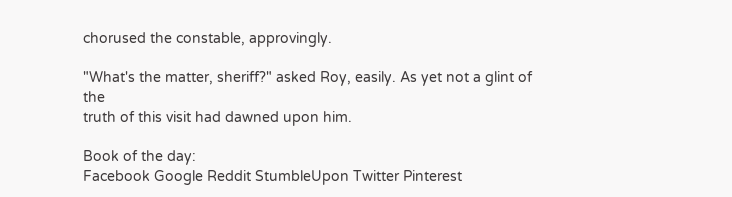chorused the constable, approvingly.

"What's the matter, sheriff?" asked Roy, easily. As yet not a glint of the
truth of this visit had dawned upon him.

Book of the day:
Facebook Google Reddit StumbleUpon Twitter Pinterest